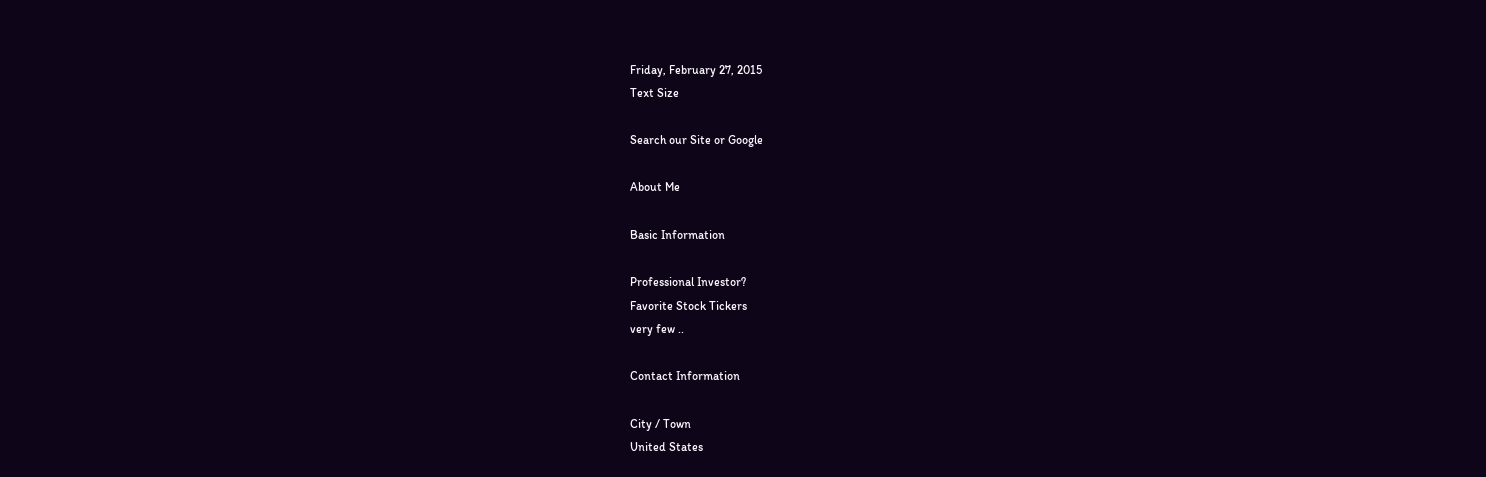Friday, February 27, 2015
Text Size

Search our Site or Google

About Me

Basic Information

Professional Investor?
Favorite Stock Tickers
very few ..

Contact Information

City / Town
United States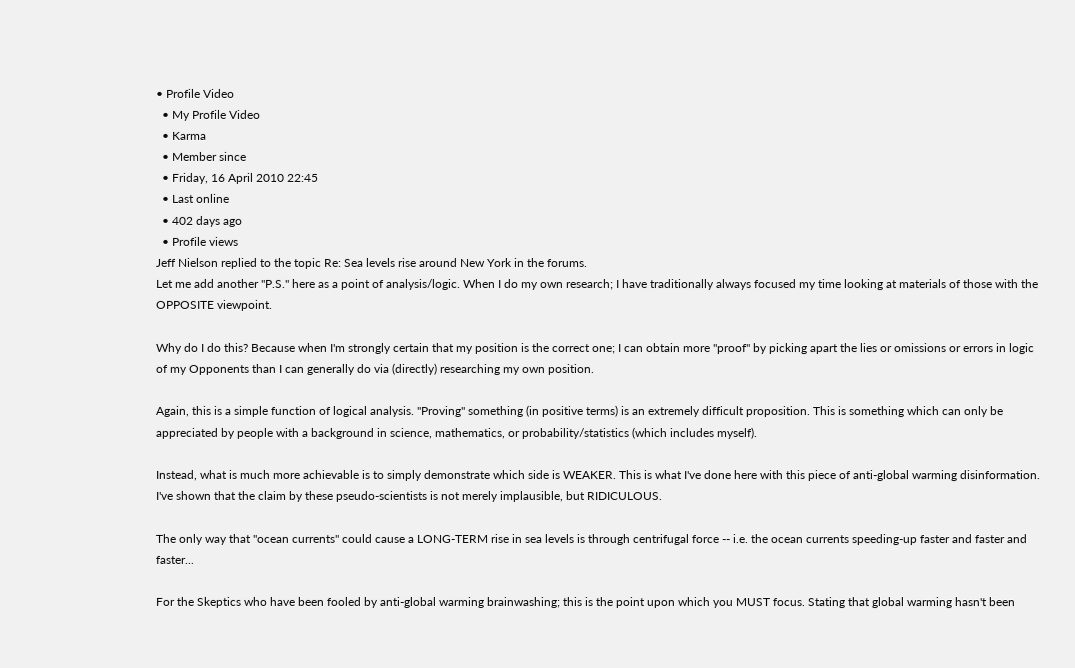• Profile Video
  • My Profile Video
  • Karma
  • Member since
  • Friday, 16 April 2010 22:45
  • Last online
  • 402 days ago
  • Profile views
Jeff Nielson replied to the topic Re: Sea levels rise around New York in the forums.
Let me add another "P.S." here as a point of analysis/logic. When I do my own research; I have traditionally always focused my time looking at materials of those with the OPPOSITE viewpoint.

Why do I do this? Because when I'm strongly certain that my position is the correct one; I can obtain more "proof" by picking apart the lies or omissions or errors in logic of my Opponents than I can generally do via (directly) researching my own position.

Again, this is a simple function of logical analysis. "Proving" something (in positive terms) is an extremely difficult proposition. This is something which can only be appreciated by people with a background in science, mathematics, or probability/statistics (which includes myself).

Instead, what is much more achievable is to simply demonstrate which side is WEAKER. This is what I've done here with this piece of anti-global warming disinformation. I've shown that the claim by these pseudo-scientists is not merely implausible, but RIDICULOUS.

The only way that "ocean currents" could cause a LONG-TERM rise in sea levels is through centrifugal force -- i.e. the ocean currents speeding-up faster and faster and faster...

For the Skeptics who have been fooled by anti-global warming brainwashing; this is the point upon which you MUST focus. Stating that global warming hasn't been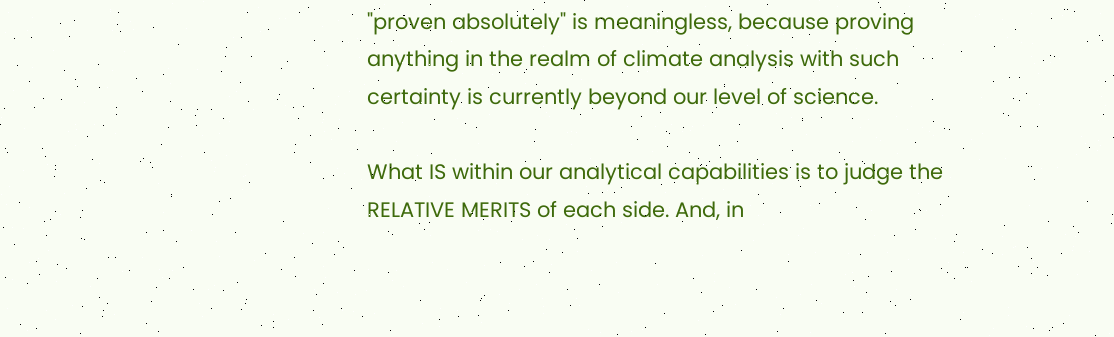"proven absolutely" is meaningless, because proving anything in the realm of climate analysis with such certainty is currently beyond our level of science.

What IS within our analytical capabilities is to judge the RELATIVE MERITS of each side. And, in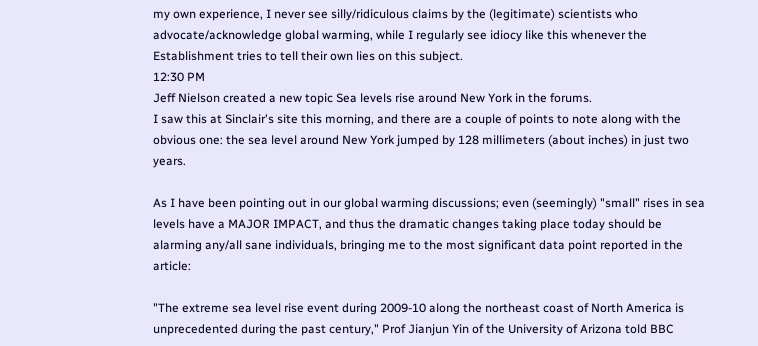my own experience, I never see silly/ridiculous claims by the (legitimate) scientists who advocate/acknowledge global warming, while I regularly see idiocy like this whenever the Establishment tries to tell their own lies on this subject.
12:30 PM
Jeff Nielson created a new topic Sea levels rise around New York in the forums.
I saw this at Sinclair's site this morning, and there are a couple of points to note along with the obvious one: the sea level around New York jumped by 128 millimeters (about inches) in just two years.

As I have been pointing out in our global warming discussions; even (seemingly) "small" rises in sea levels have a MAJOR IMPACT, and thus the dramatic changes taking place today should be alarming any/all sane individuals, bringing me to the most significant data point reported in the article:

"The extreme sea level rise event during 2009-10 along the northeast coast of North America is unprecedented during the past century," Prof Jianjun Yin of the University of Arizona told BBC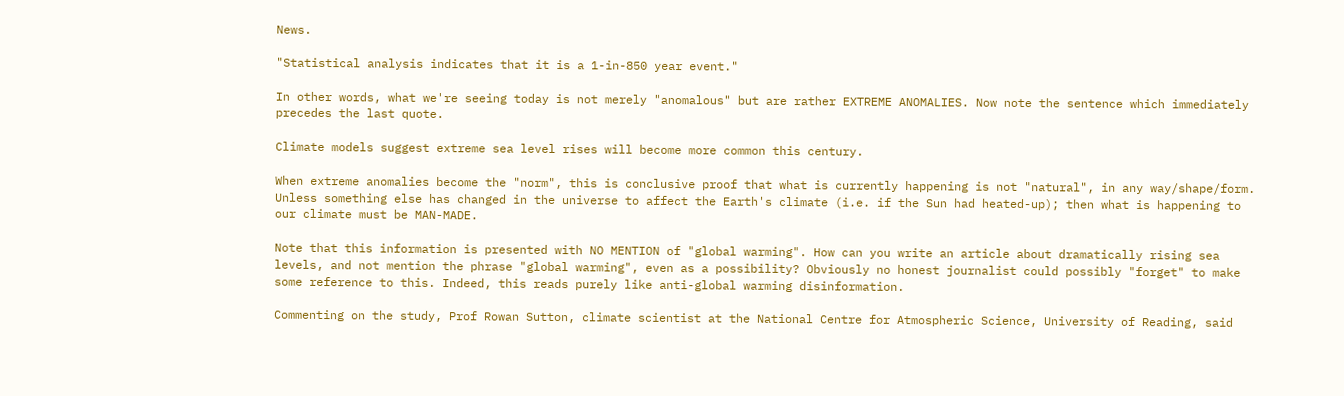News.

"Statistical analysis indicates that it is a 1-in-850 year event."

In other words, what we're seeing today is not merely "anomalous" but are rather EXTREME ANOMALIES. Now note the sentence which immediately precedes the last quote.

Climate models suggest extreme sea level rises will become more common this century.

When extreme anomalies become the "norm", this is conclusive proof that what is currently happening is not "natural", in any way/shape/form. Unless something else has changed in the universe to affect the Earth's climate (i.e. if the Sun had heated-up); then what is happening to our climate must be MAN-MADE.

Note that this information is presented with NO MENTION of "global warming". How can you write an article about dramatically rising sea levels, and not mention the phrase "global warming", even as a possibility? Obviously no honest journalist could possibly "forget" to make some reference to this. Indeed, this reads purely like anti-global warming disinformation.

Commenting on the study, Prof Rowan Sutton, climate scientist at the National Centre for Atmospheric Science, University of Reading, said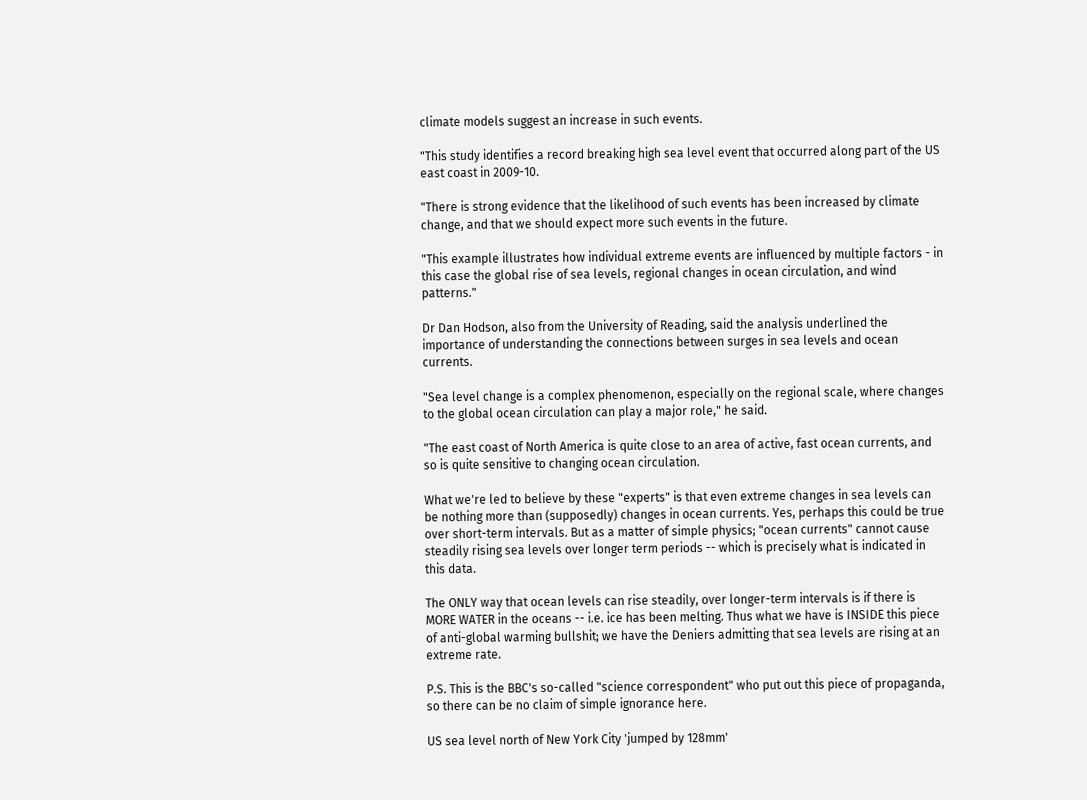climate models suggest an increase in such events.

"This study identifies a record breaking high sea level event that occurred along part of the US east coast in 2009-10.

"There is strong evidence that the likelihood of such events has been increased by climate change, and that we should expect more such events in the future.

"This example illustrates how individual extreme events are influenced by multiple factors - in this case the global rise of sea levels, regional changes in ocean circulation, and wind patterns."

Dr Dan Hodson, also from the University of Reading, said the analysis underlined the importance of understanding the connections between surges in sea levels and ocean currents.

"Sea level change is a complex phenomenon, especially on the regional scale, where changes to the global ocean circulation can play a major role," he said.

"The east coast of North America is quite close to an area of active, fast ocean currents, and so is quite sensitive to changing ocean circulation.

What we're led to believe by these "experts" is that even extreme changes in sea levels can be nothing more than (supposedly) changes in ocean currents. Yes, perhaps this could be true over short-term intervals. But as a matter of simple physics; "ocean currents" cannot cause steadily rising sea levels over longer term periods -- which is precisely what is indicated in this data.

The ONLY way that ocean levels can rise steadily, over longer-term intervals is if there is MORE WATER in the oceans -- i.e. ice has been melting. Thus what we have is INSIDE this piece of anti-global warming bullshit; we have the Deniers admitting that sea levels are rising at an extreme rate.

P.S. This is the BBC's so-called "science correspondent" who put out this piece of propaganda, so there can be no claim of simple ignorance here.

US sea level north of New York City 'jumped by 128mm'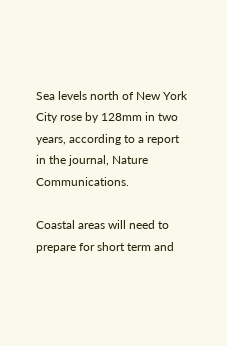Sea levels north of New York City rose by 128mm in two years, according to a report in the journal, Nature Communications.

Coastal areas will need to prepare for short term and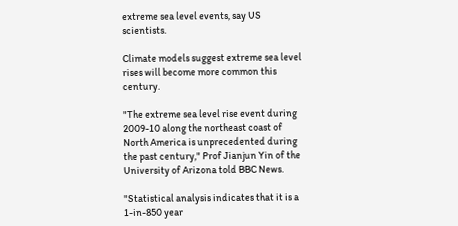extreme sea level events, say US scientists.

Climate models suggest extreme sea level rises will become more common this century.

"The extreme sea level rise event during 2009-10 along the northeast coast of North America is unprecedented during the past century," Prof Jianjun Yin of the University of Arizona told BBC News.

"Statistical analysis indicates that it is a 1-in-850 year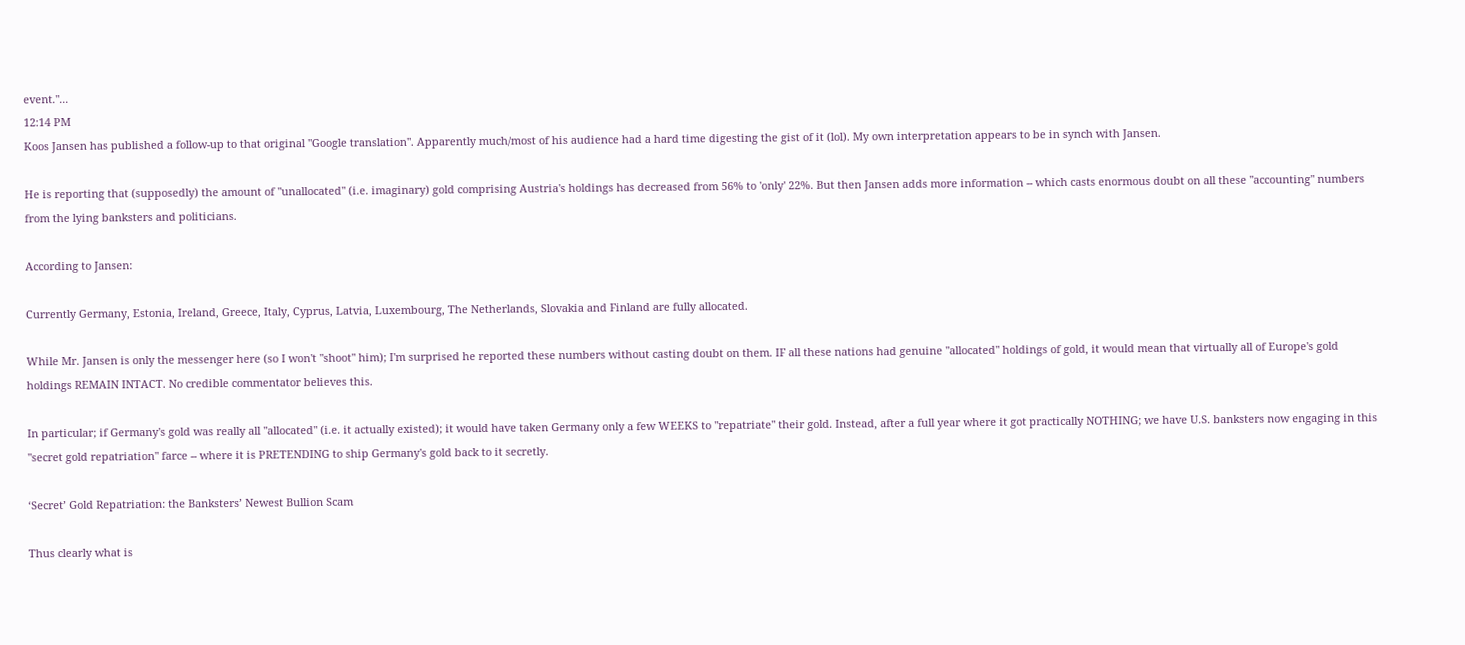event."...
12:14 PM
Koos Jansen has published a follow-up to that original "Google translation". Apparently much/most of his audience had a hard time digesting the gist of it (lol). My own interpretation appears to be in synch with Jansen.

He is reporting that (supposedly) the amount of "unallocated" (i.e. imaginary) gold comprising Austria's holdings has decreased from 56% to 'only' 22%. But then Jansen adds more information -- which casts enormous doubt on all these "accounting" numbers from the lying banksters and politicians.

According to Jansen:

Currently Germany, Estonia, Ireland, Greece, Italy, Cyprus, Latvia, Luxembourg, The Netherlands, Slovakia and Finland are fully allocated.

While Mr. Jansen is only the messenger here (so I won't "shoot" him); I'm surprised he reported these numbers without casting doubt on them. IF all these nations had genuine "allocated" holdings of gold, it would mean that virtually all of Europe's gold holdings REMAIN INTACT. No credible commentator believes this.

In particular; if Germany's gold was really all "allocated" (i.e. it actually existed); it would have taken Germany only a few WEEKS to "repatriate" their gold. Instead, after a full year where it got practically NOTHING; we have U.S. banksters now engaging in this "secret gold repatriation" farce -- where it is PRETENDING to ship Germany's gold back to it secretly.

‘Secret’ Gold Repatriation: the Banksters’ Newest Bullion Scam

Thus clearly what is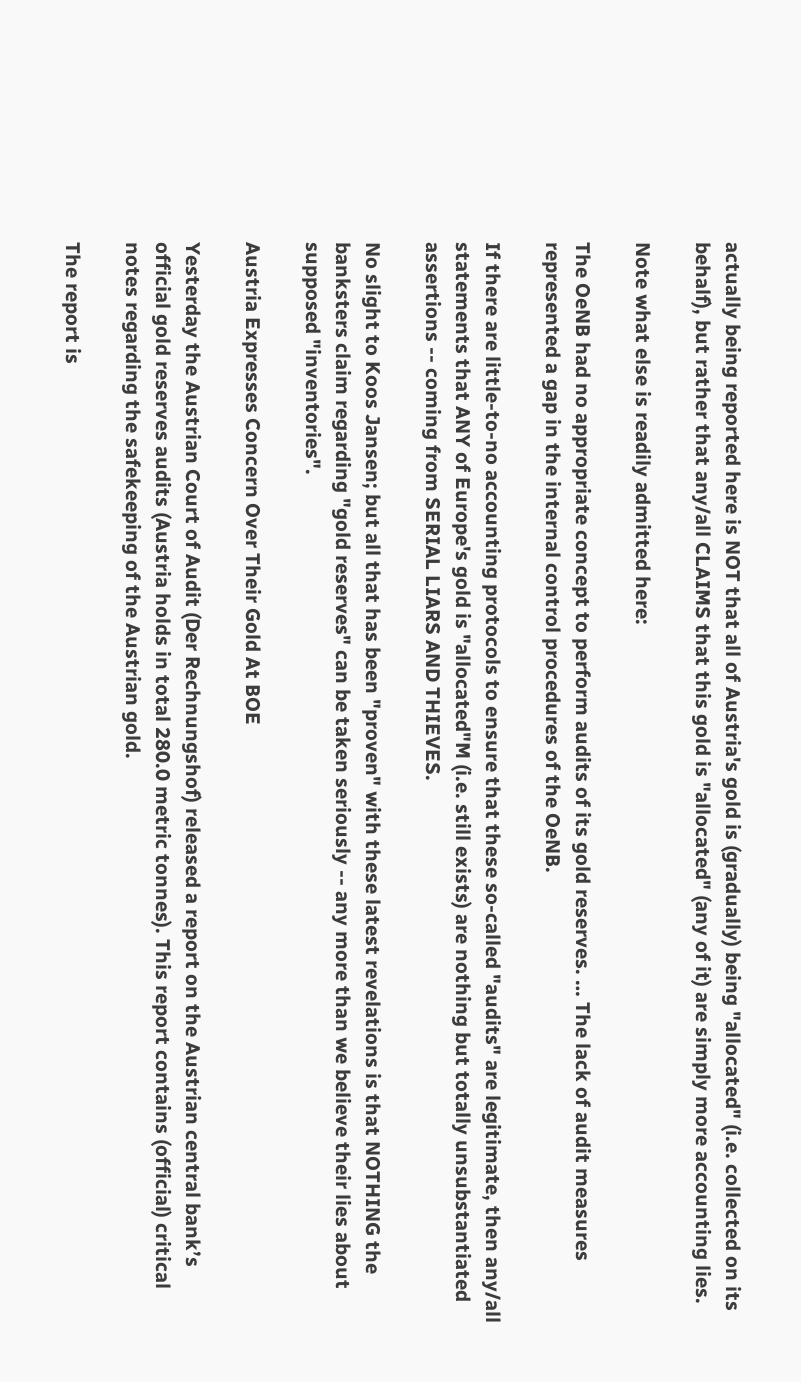actually being reported here is NOT that all of Austria's gold is (gradually) being "allocated" (i.e. collected on its behalf), but rather that any/all CLAIMS that this gold is "allocated" (any of it) are simply more accounting lies.

Note what else is readily admitted here:

The OeNB had no appropriate concept to perform audits of its gold reserves. … The lack of audit measures represented a gap in the internal control procedures of the OeNB.

If there are little-to-no accounting protocols to ensure that these so-called "audits" are legitimate, then any/all statements that ANY of Europe's gold is "allocated"M (i.e. still exists) are nothing but totally unsubstantiated assertions -- coming from SERIAL LIARS AND THIEVES.

No slight to Koos Jansen; but all that has been "proven" with these latest revelations is that NOTHING the banksters claim regarding "gold reserves" can be taken seriously -- any more than we believe their lies about supposed "inventories".

Austria Expresses Concern Over Their Gold At BOE

Yesterday the Austrian Court of Audit (Der Rechnungshof) released a report on the Austrian central bank’s official gold reserves audits (Austria holds in total 280.0 metric tonnes). This report contains (official) critical notes regarding the safekeeping of the Austrian gold.

The report is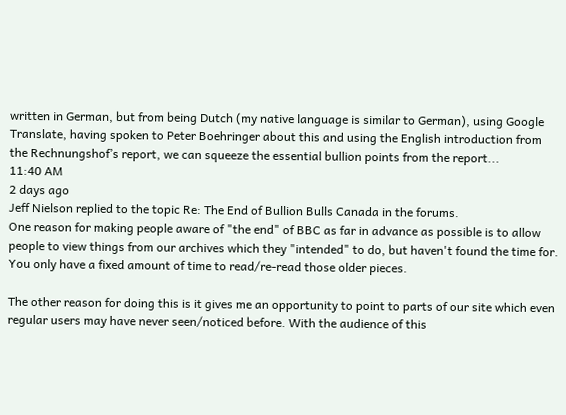written in German, but from being Dutch (my native language is similar to German), using Google Translate, having spoken to Peter Boehringer about this and using the English introduction from the Rechnungshof’s report, we can squeeze the essential bullion points from the report...
11:40 AM
2 days ago
Jeff Nielson replied to the topic Re: The End of Bullion Bulls Canada in the forums.
One reason for making people aware of "the end" of BBC as far in advance as possible is to allow people to view things from our archives which they "intended" to do, but haven't found the time for. You only have a fixed amount of time to read/re-read those older pieces.

The other reason for doing this is it gives me an opportunity to point to parts of our site which even regular users may have never seen/noticed before. With the audience of this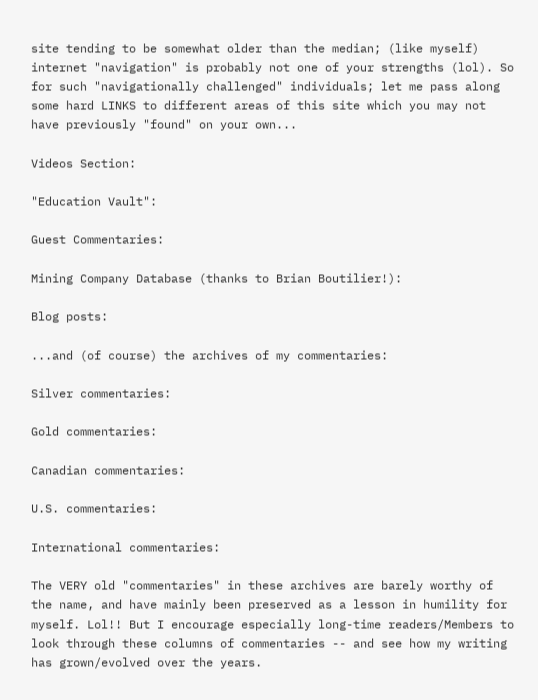site tending to be somewhat older than the median; (like myself) internet "navigation" is probably not one of your strengths (lol). So for such "navigationally challenged" individuals; let me pass along some hard LINKS to different areas of this site which you may not have previously "found" on your own...

Videos Section:

"Education Vault":

Guest Commentaries:

Mining Company Database (thanks to Brian Boutilier!):

Blog posts:

...and (of course) the archives of my commentaries:

Silver commentaries:

Gold commentaries:

Canadian commentaries:

U.S. commentaries:

International commentaries:

The VERY old "commentaries" in these archives are barely worthy of the name, and have mainly been preserved as a lesson in humility for myself. Lol!! But I encourage especially long-time readers/Members to look through these columns of commentaries -- and see how my writing has grown/evolved over the years.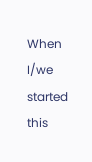When I/we started this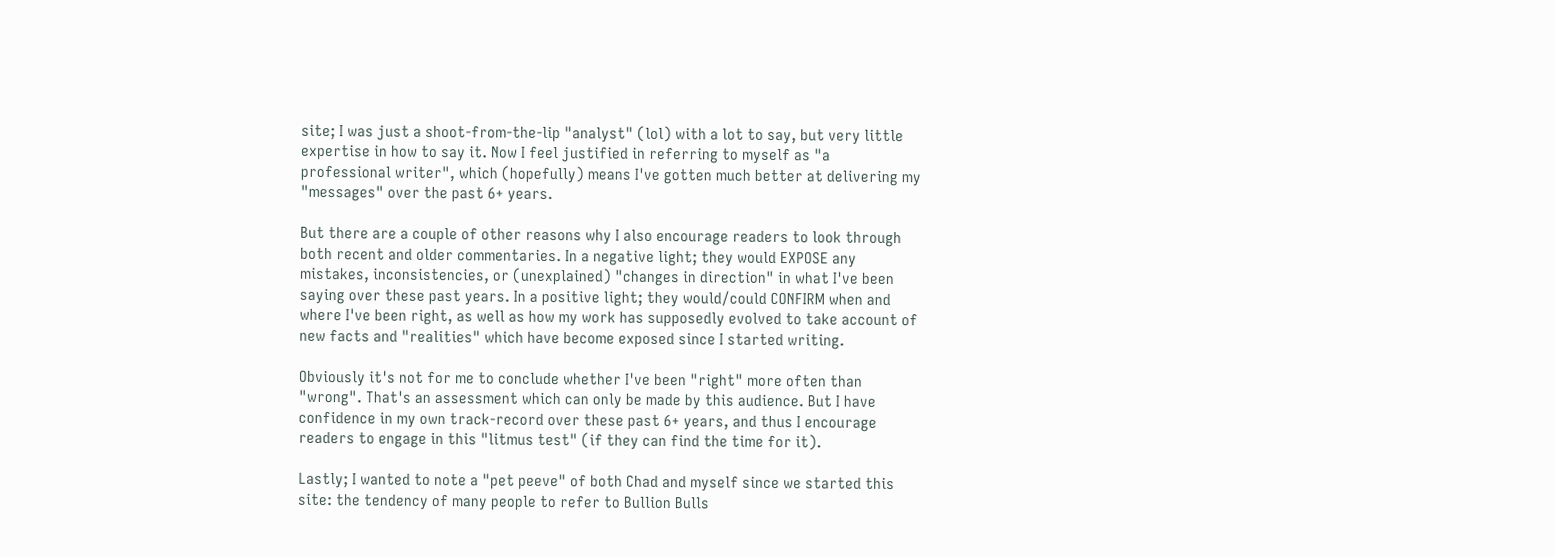site; I was just a shoot-from-the-lip "analyst" (lol) with a lot to say, but very little expertise in how to say it. Now I feel justified in referring to myself as "a professional writer", which (hopefully) means I've gotten much better at delivering my "messages" over the past 6+ years.

But there are a couple of other reasons why I also encourage readers to look through both recent and older commentaries. In a negative light; they would EXPOSE any mistakes, inconsistencies, or (unexplained) "changes in direction" in what I've been saying over these past years. In a positive light; they would/could CONFIRM when and where I've been right, as well as how my work has supposedly evolved to take account of new facts and "realities" which have become exposed since I started writing.

Obviously it's not for me to conclude whether I've been "right" more often than "wrong". That's an assessment which can only be made by this audience. But I have confidence in my own track-record over these past 6+ years, and thus I encourage readers to engage in this "litmus test" (if they can find the time for it).

Lastly; I wanted to note a "pet peeve" of both Chad and myself since we started this site: the tendency of many people to refer to Bullion Bulls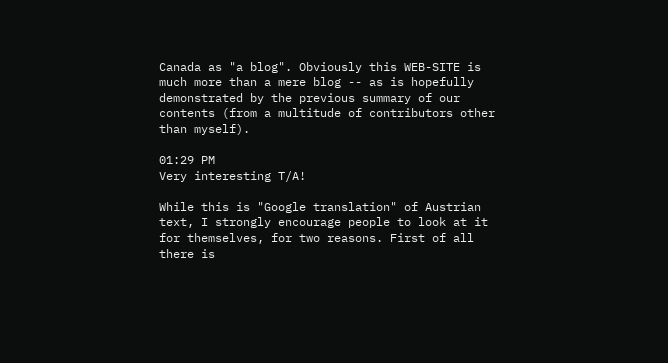Canada as "a blog". Obviously this WEB-SITE is much more than a mere blog -- as is hopefully demonstrated by the previous summary of our contents (from a multitude of contributors other than myself).

01:29 PM
Very interesting T/A!

While this is "Google translation" of Austrian text, I strongly encourage people to look at it for themselves, for two reasons. First of all there is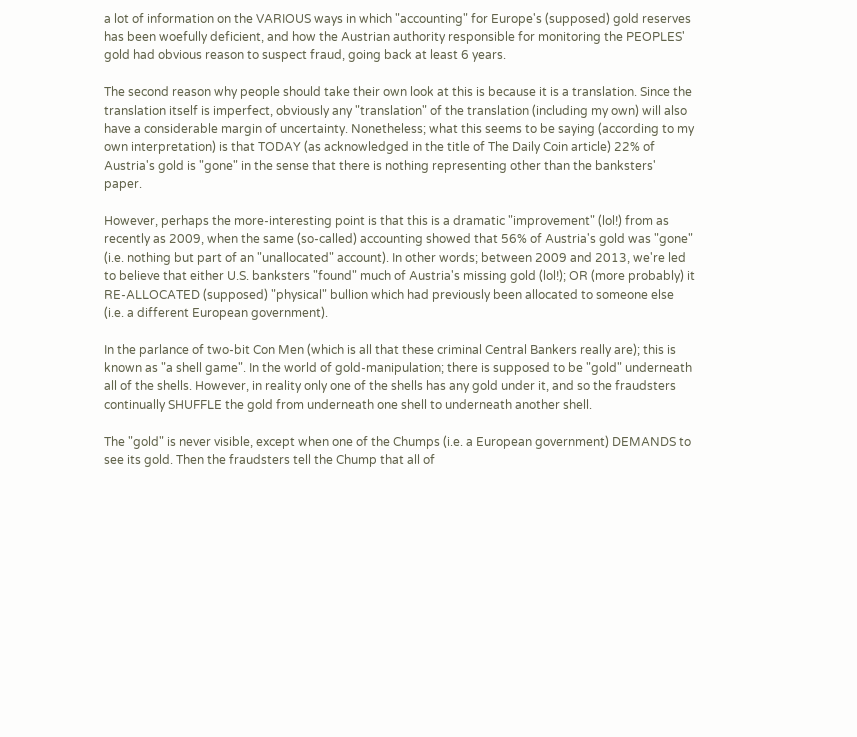a lot of information on the VARIOUS ways in which "accounting" for Europe's (supposed) gold reserves has been woefully deficient, and how the Austrian authority responsible for monitoring the PEOPLES' gold had obvious reason to suspect fraud, going back at least 6 years.

The second reason why people should take their own look at this is because it is a translation. Since the translation itself is imperfect, obviously any "translation" of the translation (including my own) will also have a considerable margin of uncertainty. Nonetheless; what this seems to be saying (according to my own interpretation) is that TODAY (as acknowledged in the title of The Daily Coin article) 22% of Austria's gold is "gone" in the sense that there is nothing representing other than the banksters' paper.

However, perhaps the more-interesting point is that this is a dramatic "improvement" (lol!) from as recently as 2009, when the same (so-called) accounting showed that 56% of Austria's gold was "gone" (i.e. nothing but part of an "unallocated" account). In other words; between 2009 and 2013, we're led to believe that either U.S. banksters "found" much of Austria's missing gold (lol!); OR (more probably) it RE-ALLOCATED (supposed) "physical" bullion which had previously been allocated to someone else (i.e. a different European government).

In the parlance of two-bit Con Men (which is all that these criminal Central Bankers really are); this is known as "a shell game". In the world of gold-manipulation; there is supposed to be "gold" underneath all of the shells. However, in reality only one of the shells has any gold under it, and so the fraudsters continually SHUFFLE the gold from underneath one shell to underneath another shell.

The "gold" is never visible, except when one of the Chumps (i.e. a European government) DEMANDS to see its gold. Then the fraudsters tell the Chump that all of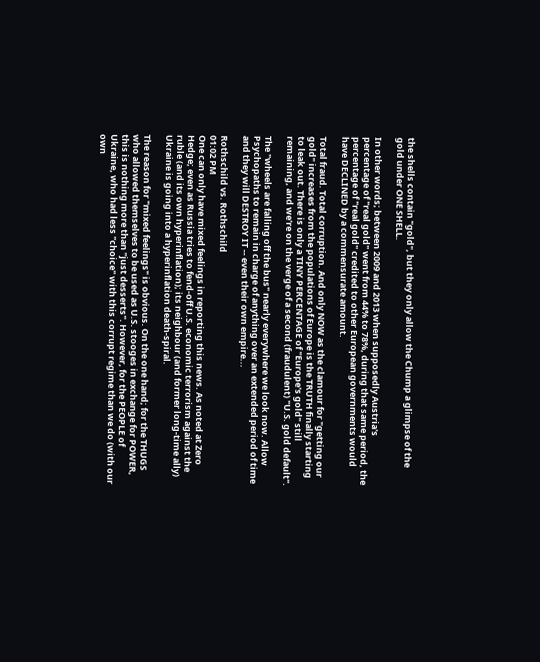the shells contain "gold", but they only allow the Chump a glimpse of the gold under ONE SHELL.

In other words; between 2009 and 2013 when supposedly Austria's percentage of "real gold" went from 44% to 78%, during that same period, the percentage of "real gold" credited to other European governments would have DECLINED by a commensurate amount.

Total fraud. Total corruption. And only NOW as the clamour for "getting our gold" increases from the populations of Europe is the TRUTH finally starting to leak out. There is only a TINY PERCENTAGE of "Europe's gold" still remaining, and we're on the verge of a second (fraudulent) "U.S. gold default".

The "wheels are falling off the bus" nearly everywhere we look now. Allow Psychopaths to remain in charge of anything over an extended period of time and they will DESTROY IT -- even their own empire...

Rothschild vs. Rothschild
01:02 PM
One can only have mixed feelings in reporting this news. As noted at Zero Hedge; even as Russia tries to fend-off U.S. economic terrorism against the ruble (and its own hyperinflation); its neighbour (and former long-time ally) Ukraine is going into a hyperinflation death-spiral.

The reason for "mixed feelings" is obvious. On the one hand; for the THUGS who allowed themselves to be used as U.S. stooges in exchange for POWER, this is nothing more than "just desserts". However, for the PEOPLE of Ukraine, who had less "choice" with this corrupt regime than we do (with our own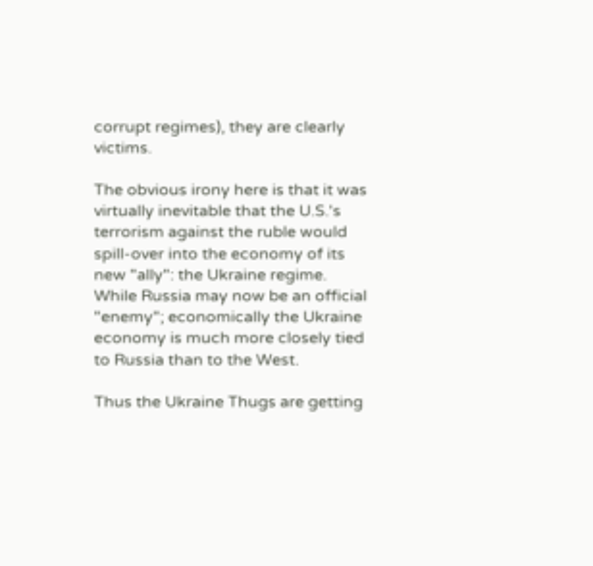corrupt regimes), they are clearly victims.

The obvious irony here is that it was virtually inevitable that the U.S.'s terrorism against the ruble would spill-over into the economy of its new "ally": the Ukraine regime. While Russia may now be an official "enemy"; economically the Ukraine economy is much more closely tied to Russia than to the West.

Thus the Ukraine Thugs are getting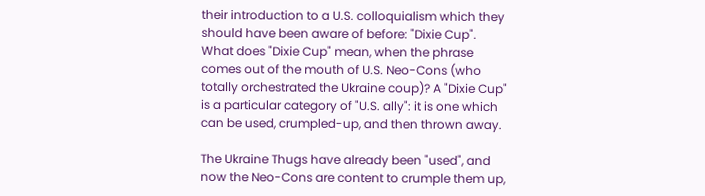their introduction to a U.S. colloquialism which they should have been aware of before: "Dixie Cup". What does "Dixie Cup" mean, when the phrase comes out of the mouth of U.S. Neo-Cons (who totally orchestrated the Ukraine coup)? A "Dixie Cup" is a particular category of "U.S. ally": it is one which can be used, crumpled-up, and then thrown away.

The Ukraine Thugs have already been "used", and now the Neo-Cons are content to crumple them up,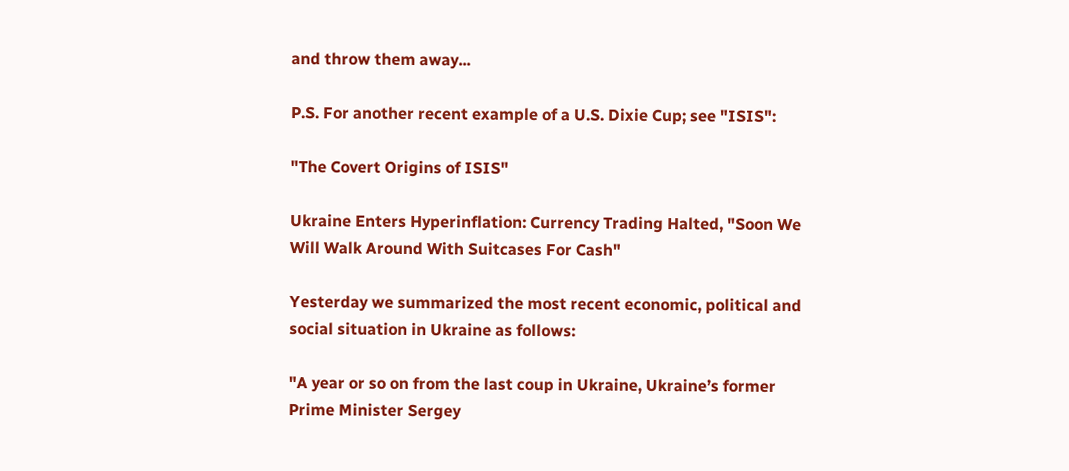and throw them away...

P.S. For another recent example of a U.S. Dixie Cup; see "ISIS":

"The Covert Origins of ISIS"

Ukraine Enters Hyperinflation: Currency Trading Halted, "Soon We Will Walk Around With Suitcases For Cash"

Yesterday we summarized the most recent economic, political and social situation in Ukraine as follows:

"A year or so on from the last coup in Ukraine, Ukraine’s former Prime Minister Sergey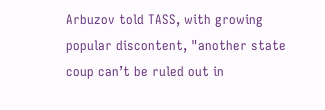Arbuzov told TASS, with growing popular discontent, "another state coup can’t be ruled out in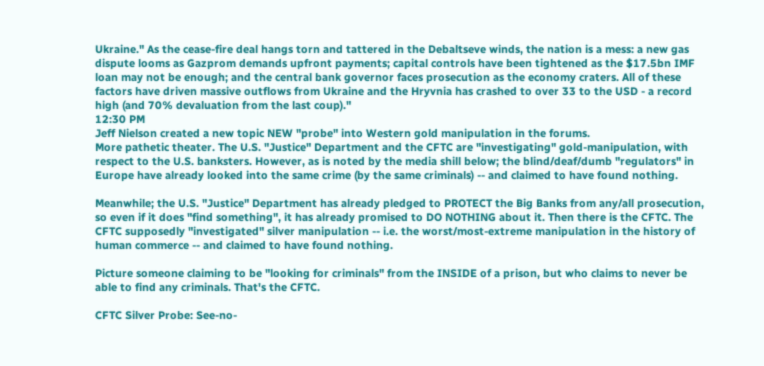Ukraine." As the cease-fire deal hangs torn and tattered in the Debaltseve winds, the nation is a mess: a new gas dispute looms as Gazprom demands upfront payments; capital controls have been tightened as the $17.5bn IMF loan may not be enough; and the central bank governor faces prosecution as the economy craters. All of these factors have driven massive outflows from Ukraine and the Hryvnia has crashed to over 33 to the USD - a record high (and 70% devaluation from the last coup)."
12:30 PM
Jeff Nielson created a new topic NEW "probe" into Western gold manipulation in the forums.
More pathetic theater. The U.S. "Justice" Department and the CFTC are "investigating" gold-manipulation, with respect to the U.S. banksters. However, as is noted by the media shill below; the blind/deaf/dumb "regulators" in Europe have already looked into the same crime (by the same criminals) -- and claimed to have found nothing.

Meanwhile; the U.S. "Justice" Department has already pledged to PROTECT the Big Banks from any/all prosecution, so even if it does "find something", it has already promised to DO NOTHING about it. Then there is the CFTC. The CFTC supposedly "investigated" silver manipulation -- i.e. the worst/most-extreme manipulation in the history of human commerce -- and claimed to have found nothing.

Picture someone claiming to be "looking for criminals" from the INSIDE of a prison, but who claims to never be able to find any criminals. That's the CFTC.

CFTC Silver Probe: See-no-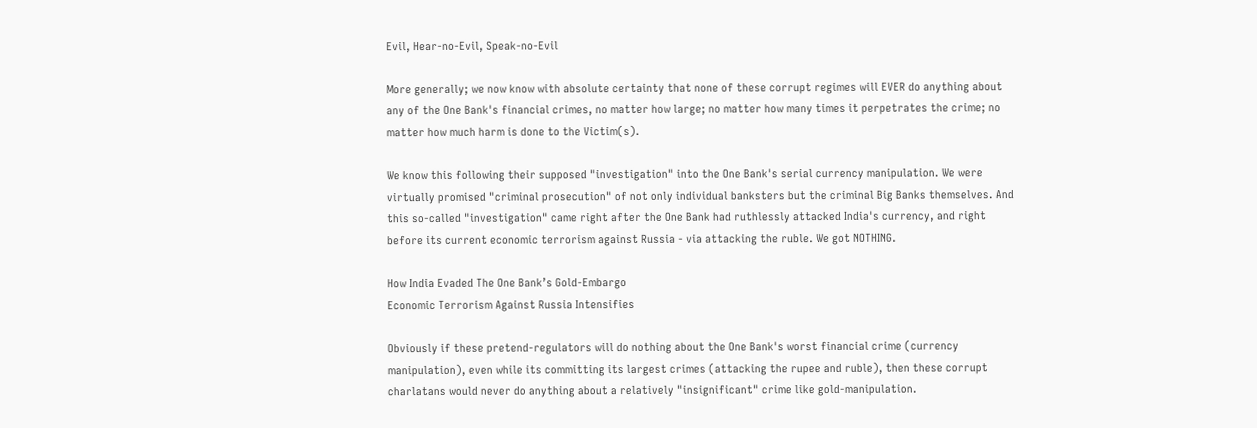Evil, Hear-no-Evil, Speak-no-Evil

More generally; we now know with absolute certainty that none of these corrupt regimes will EVER do anything about any of the One Bank's financial crimes, no matter how large; no matter how many times it perpetrates the crime; no matter how much harm is done to the Victim(s).

We know this following their supposed "investigation" into the One Bank's serial currency manipulation. We were virtually promised "criminal prosecution" of not only individual banksters but the criminal Big Banks themselves. And this so-called "investigation" came right after the One Bank had ruthlessly attacked India's currency, and right before its current economic terrorism against Russia - via attacking the ruble. We got NOTHING.

How India Evaded The One Bank’s Gold-Embargo
Economic Terrorism Against Russia Intensifies

Obviously if these pretend-regulators will do nothing about the One Bank's worst financial crime (currency manipulation), even while its committing its largest crimes (attacking the rupee and ruble), then these corrupt charlatans would never do anything about a relatively "insignificant" crime like gold-manipulation.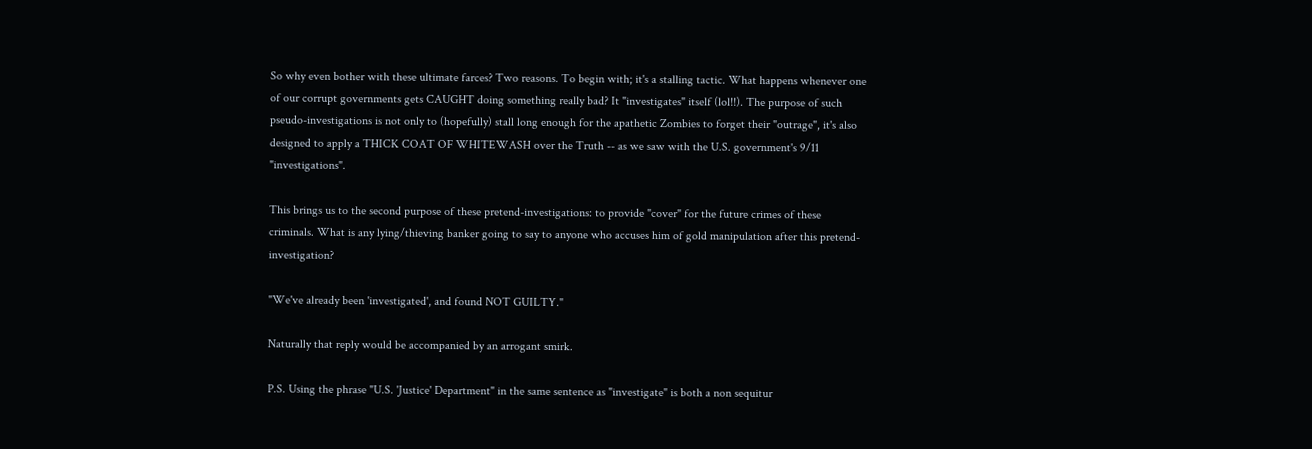So why even bother with these ultimate farces? Two reasons. To begin with; it's a stalling tactic. What happens whenever one of our corrupt governments gets CAUGHT doing something really bad? It "investigates" itself (lol!!). The purpose of such pseudo-investigations is not only to (hopefully) stall long enough for the apathetic Zombies to forget their "outrage", it's also designed to apply a THICK COAT OF WHITEWASH over the Truth -- as we saw with the U.S. government's 9/11 "investigations".

This brings us to the second purpose of these pretend-investigations: to provide "cover" for the future crimes of these criminals. What is any lying/thieving banker going to say to anyone who accuses him of gold manipulation after this pretend-investigation?

"We've already been 'investigated', and found NOT GUILTY."

Naturally that reply would be accompanied by an arrogant smirk.

P.S. Using the phrase "U.S. 'Justice' Department" in the same sentence as "investigate" is both a non sequitur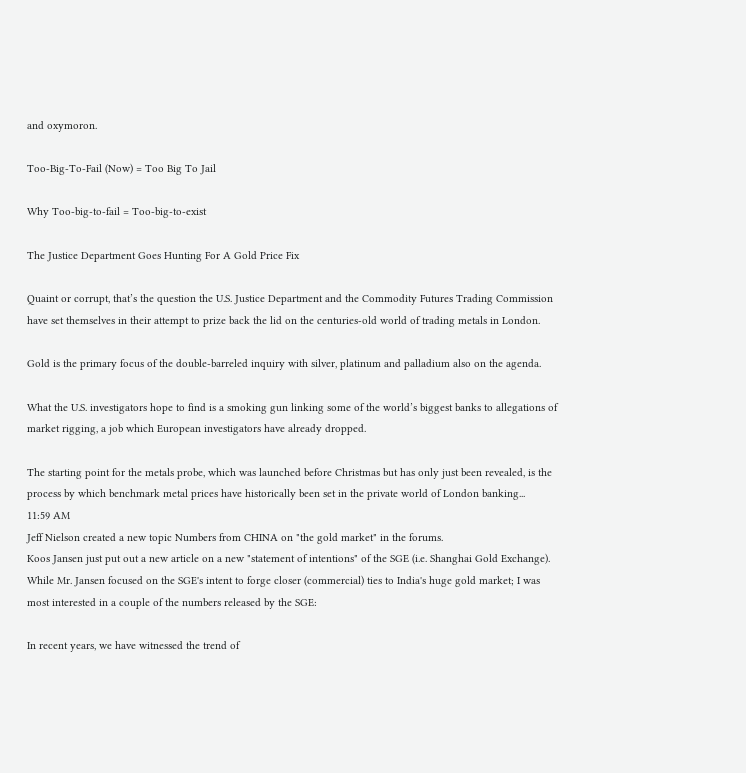and oxymoron.

Too-Big-To-Fail (Now) = Too Big To Jail

Why Too-big-to-fail = Too-big-to-exist

The Justice Department Goes Hunting For A Gold Price Fix

Quaint or corrupt, that’s the question the U.S. Justice Department and the Commodity Futures Trading Commission have set themselves in their attempt to prize back the lid on the centuries-old world of trading metals in London.

Gold is the primary focus of the double-barreled inquiry with silver, platinum and palladium also on the agenda.

What the U.S. investigators hope to find is a smoking gun linking some of the world’s biggest banks to allegations of market rigging, a job which European investigators have already dropped.

The starting point for the metals probe, which was launched before Christmas but has only just been revealed, is the process by which benchmark metal prices have historically been set in the private world of London banking...
11:59 AM
Jeff Nielson created a new topic Numbers from CHINA on "the gold market" in the forums.
Koos Jansen just put out a new article on a new "statement of intentions" of the SGE (i.e. Shanghai Gold Exchange). While Mr. Jansen focused on the SGE's intent to forge closer (commercial) ties to India's huge gold market; I was most interested in a couple of the numbers released by the SGE:

In recent years, we have witnessed the trend of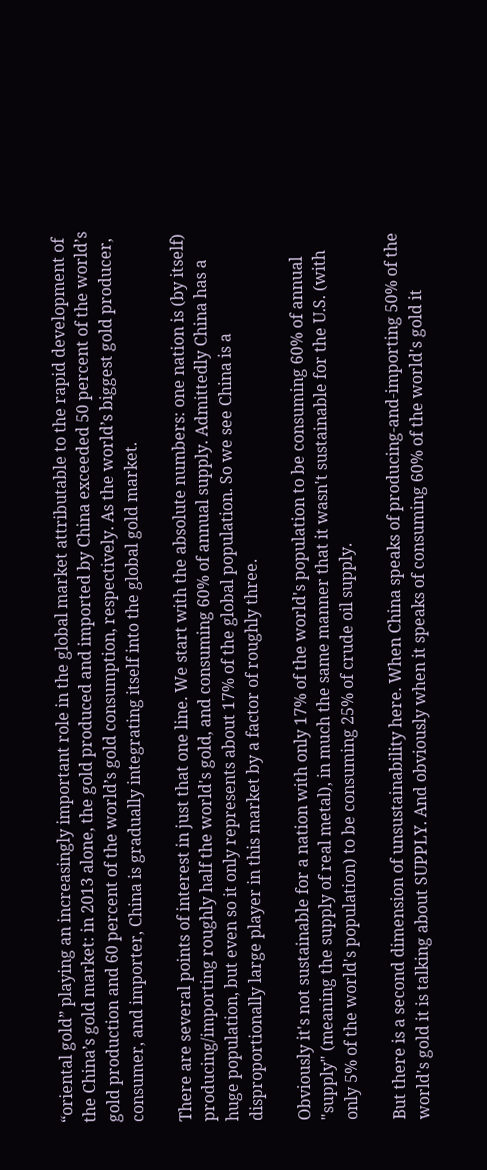“oriental gold” playing an increasingly important role in the global market attributable to the rapid development of the China’s gold market: in 2013 alone, the gold produced and imported by China exceeded 50 percent of the world’s gold production and 60 percent of the world’s gold consumption, respectively. As the world’s biggest gold producer, consumer, and importer, China is gradually integrating itself into the global gold market.

There are several points of interest in just that one line. We start with the absolute numbers: one nation is (by itself) producing/importing roughly half the world's gold, and consuming 60% of annual supply. Admittedly China has a huge population, but even so it only represents about 17% of the global population. So we see China is a disproportionally large player in this market by a factor of roughly three.

Obviously it's not sustainable for a nation with only 17% of the world's population to be consuming 60% of annual "supply" (meaning the supply of real metal), in much the same manner that it wasn't sustainable for the U.S. (with only 5% of the world's population) to be consuming 25% of crude oil supply.

But there is a second dimension of unsustainability here. When China speaks of producing-and-importing 50% of the world's gold it is talking about SUPPLY. And obviously when it speaks of consuming 60% of the world's gold it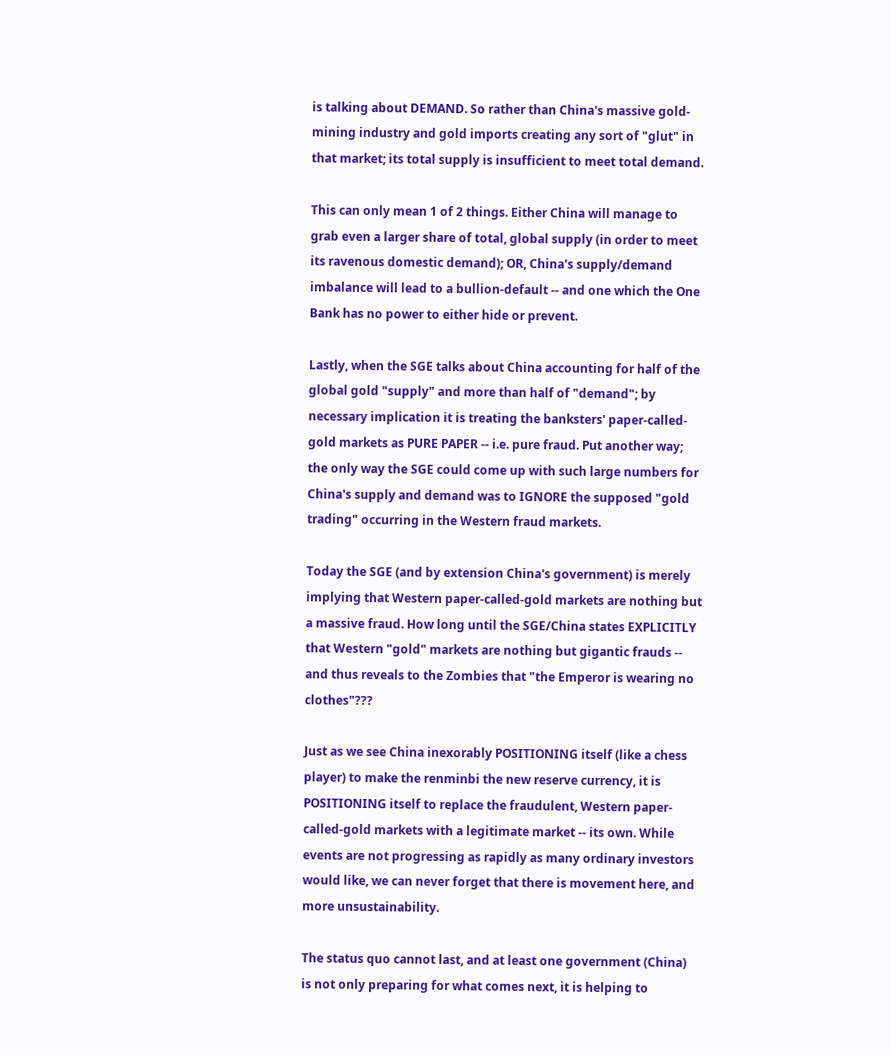is talking about DEMAND. So rather than China's massive gold-mining industry and gold imports creating any sort of "glut" in that market; its total supply is insufficient to meet total demand.

This can only mean 1 of 2 things. Either China will manage to grab even a larger share of total, global supply (in order to meet its ravenous domestic demand); OR, China's supply/demand imbalance will lead to a bullion-default -- and one which the One Bank has no power to either hide or prevent.

Lastly, when the SGE talks about China accounting for half of the global gold "supply" and more than half of "demand"; by necessary implication it is treating the banksters' paper-called-gold markets as PURE PAPER -- i.e. pure fraud. Put another way; the only way the SGE could come up with such large numbers for China's supply and demand was to IGNORE the supposed "gold trading" occurring in the Western fraud markets.

Today the SGE (and by extension China's government) is merely implying that Western paper-called-gold markets are nothing but a massive fraud. How long until the SGE/China states EXPLICITLY that Western "gold" markets are nothing but gigantic frauds -- and thus reveals to the Zombies that "the Emperor is wearing no clothes"???

Just as we see China inexorably POSITIONING itself (like a chess player) to make the renminbi the new reserve currency, it is POSITIONING itself to replace the fraudulent, Western paper-called-gold markets with a legitimate market -- its own. While events are not progressing as rapidly as many ordinary investors would like, we can never forget that there is movement here, and more unsustainability.

The status quo cannot last, and at least one government (China) is not only preparing for what comes next, it is helping to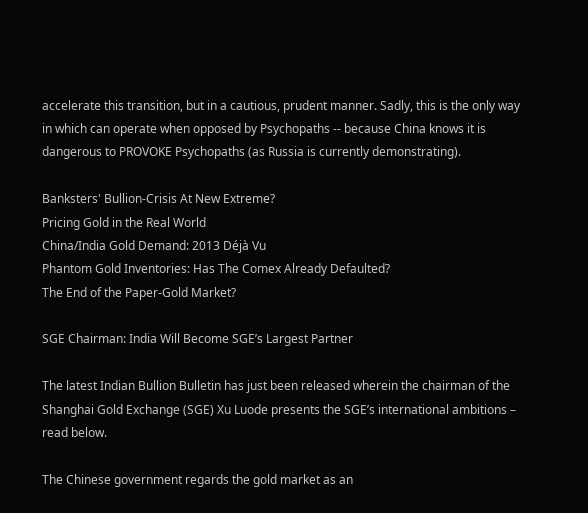accelerate this transition, but in a cautious, prudent manner. Sadly, this is the only way in which can operate when opposed by Psychopaths -- because China knows it is dangerous to PROVOKE Psychopaths (as Russia is currently demonstrating).

Banksters' Bullion-Crisis At New Extreme?
Pricing Gold in the Real World
China/India Gold Demand: 2013 Déjà Vu
Phantom Gold Inventories: Has The Comex Already Defaulted?
The End of the Paper-Gold Market?

SGE Chairman: India Will Become SGE’s Largest Partner

The latest Indian Bullion Bulletin has just been released wherein the chairman of the Shanghai Gold Exchange (SGE) Xu Luode presents the SGE’s international ambitions – read below.

The Chinese government regards the gold market as an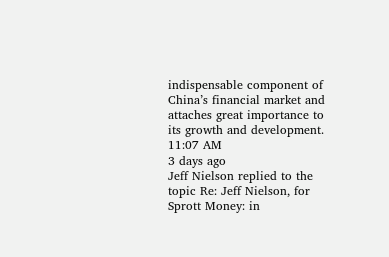indispensable component of China’s financial market and attaches great importance to its growth and development.
11:07 AM
3 days ago
Jeff Nielson replied to the topic Re: Jeff Nielson, for Sprott Money: in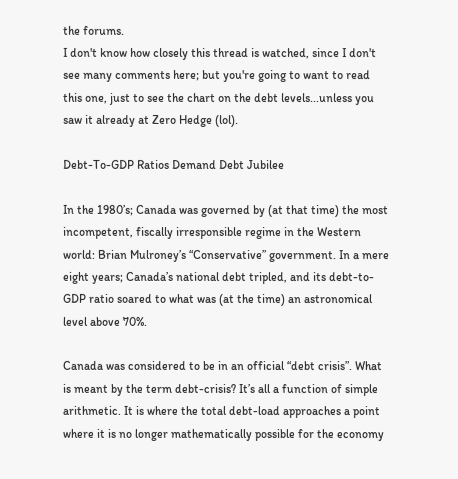the forums.
I don't know how closely this thread is watched, since I don't see many comments here; but you're going to want to read this one, just to see the chart on the debt levels...unless you saw it already at Zero Hedge (lol).

Debt-To-GDP Ratios Demand Debt Jubilee

In the 1980’s; Canada was governed by (at that time) the most incompetent, fiscally irresponsible regime in the Western world: Brian Mulroney’s “Conservative” government. In a mere eight years; Canada’s national debt tripled, and its debt-to-GDP ratio soared to what was (at the time) an astronomical level above 70%.

Canada was considered to be in an official “debt crisis”. What is meant by the term debt-crisis? It’s all a function of simple arithmetic. It is where the total debt-load approaches a point where it is no longer mathematically possible for the economy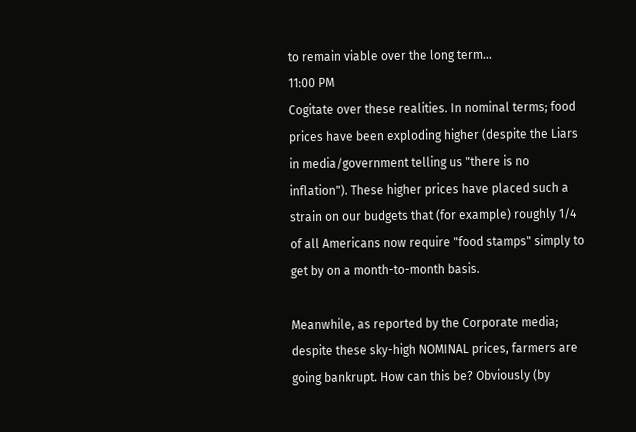to remain viable over the long term...
11:00 PM
Cogitate over these realities. In nominal terms; food prices have been exploding higher (despite the Liars in media/government telling us "there is no inflation"). These higher prices have placed such a strain on our budgets that (for example) roughly 1/4 of all Americans now require "food stamps" simply to get by on a month-to-month basis.

Meanwhile, as reported by the Corporate media; despite these sky-high NOMINAL prices, farmers are going bankrupt. How can this be? Obviously (by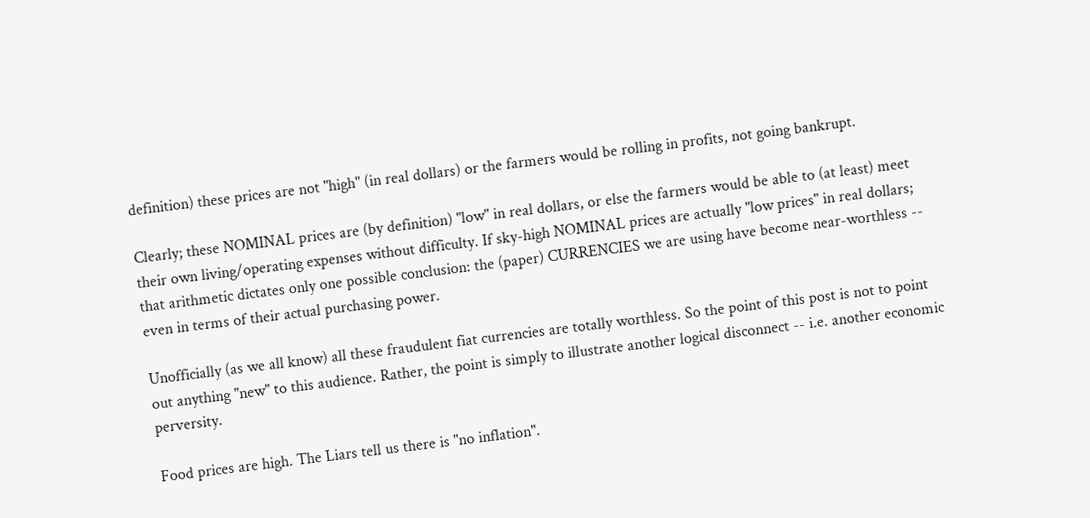definition) these prices are not "high" (in real dollars) or the farmers would be rolling in profits, not going bankrupt.

Clearly; these NOMINAL prices are (by definition) "low" in real dollars, or else the farmers would be able to (at least) meet their own living/operating expenses without difficulty. If sky-high NOMINAL prices are actually "low prices" in real dollars; that arithmetic dictates only one possible conclusion: the (paper) CURRENCIES we are using have become near-worthless -- even in terms of their actual purchasing power.

Unofficially (as we all know) all these fraudulent fiat currencies are totally worthless. So the point of this post is not to point out anything "new" to this audience. Rather, the point is simply to illustrate another logical disconnect -- i.e. another economic perversity.

Food prices are high. The Liars tell us there is "no inflation".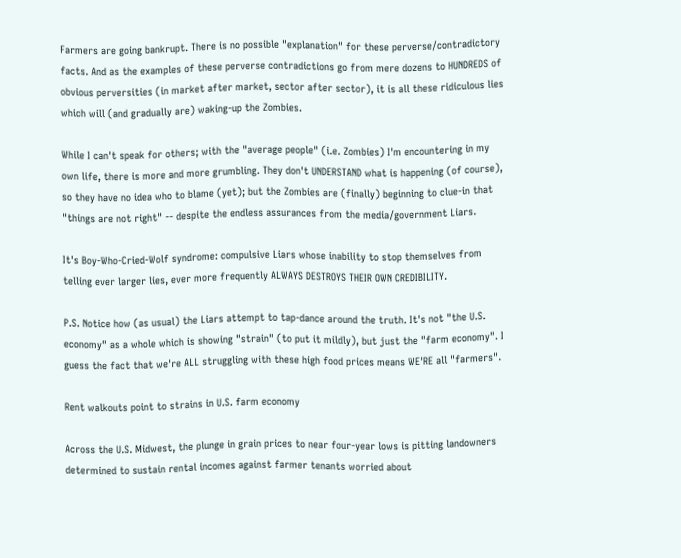Farmers are going bankrupt. There is no possible "explanation" for these perverse/contradictory facts. And as the examples of these perverse contradictions go from mere dozens to HUNDREDS of obvious perversities (in market after market, sector after sector), it is all these ridiculous lies which will (and gradually are) waking-up the Zombies.

While I can't speak for others; with the "average people" (i.e. Zombies) I'm encountering in my own life, there is more and more grumbling. They don't UNDERSTAND what is happening (of course), so they have no idea who to blame (yet); but the Zombies are (finally) beginning to clue-in that "things are not right" -- despite the endless assurances from the media/government Liars.

It's Boy-Who-Cried-Wolf syndrome: compulsive Liars whose inability to stop themselves from telling ever larger lies, ever more frequently ALWAYS DESTROYS THEIR OWN CREDIBILITY.

P.S. Notice how (as usual) the Liars attempt to tap-dance around the truth. It's not "the U.S. economy" as a whole which is showing "strain" (to put it mildly), but just the "farm economy". I guess the fact that we're ALL struggling with these high food prices means WE'RE all "farmers".

Rent walkouts point to strains in U.S. farm economy

Across the U.S. Midwest, the plunge in grain prices to near four-year lows is pitting landowners determined to sustain rental incomes against farmer tenants worried about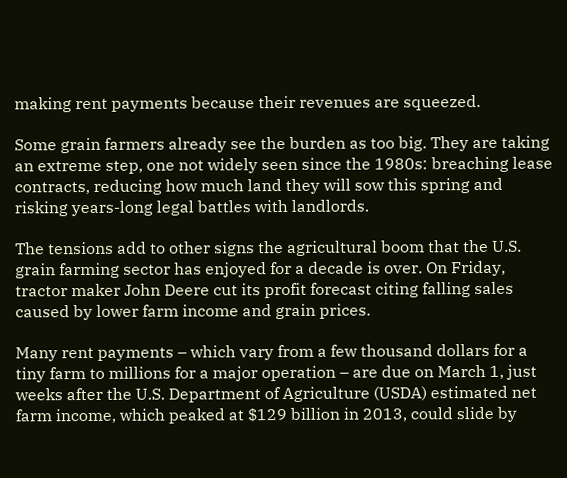making rent payments because their revenues are squeezed.

Some grain farmers already see the burden as too big. They are taking an extreme step, one not widely seen since the 1980s: breaching lease contracts, reducing how much land they will sow this spring and risking years-long legal battles with landlords.

The tensions add to other signs the agricultural boom that the U.S. grain farming sector has enjoyed for a decade is over. On Friday, tractor maker John Deere cut its profit forecast citing falling sales caused by lower farm income and grain prices.

Many rent payments – which vary from a few thousand dollars for a tiny farm to millions for a major operation – are due on March 1, just weeks after the U.S. Department of Agriculture (USDA) estimated net farm income, which peaked at $129 billion in 2013, could slide by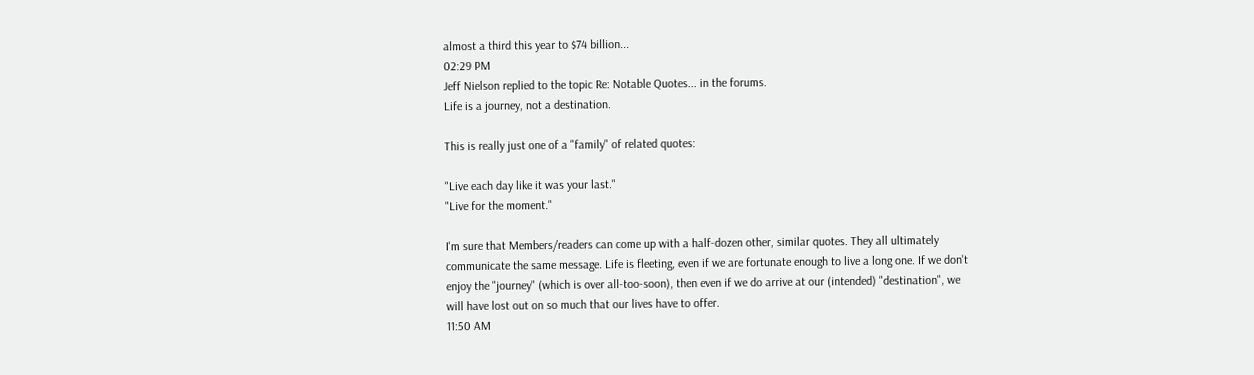almost a third this year to $74 billion...
02:29 PM
Jeff Nielson replied to the topic Re: Notable Quotes... in the forums.
Life is a journey, not a destination.

This is really just one of a "family" of related quotes:

"Live each day like it was your last."
"Live for the moment."

I'm sure that Members/readers can come up with a half-dozen other, similar quotes. They all ultimately communicate the same message. Life is fleeting, even if we are fortunate enough to live a long one. If we don't enjoy the "journey" (which is over all-too-soon), then even if we do arrive at our (intended) "destination", we will have lost out on so much that our lives have to offer.
11:50 AM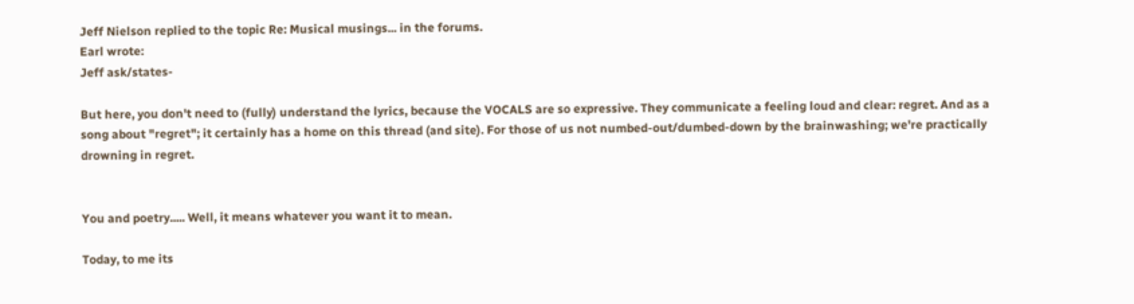Jeff Nielson replied to the topic Re: Musical musings... in the forums.
Earl wrote:
Jeff ask/states-

But here, you don't need to (fully) understand the lyrics, because the VOCALS are so expressive. They communicate a feeling loud and clear: regret. And as a song about "regret"; it certainly has a home on this thread (and site). For those of us not numbed-out/dumbed-down by the brainwashing; we're practically drowning in regret.


You and poetry..... Well, it means whatever you want it to mean.

Today, to me its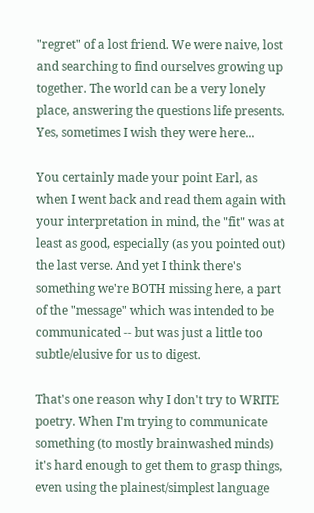"regret" of a lost friend. We were naive, lost and searching to find ourselves growing up together. The world can be a very lonely place, answering the questions life presents. Yes, sometimes I wish they were here...

You certainly made your point Earl, as when I went back and read them again with your interpretation in mind, the "fit" was at least as good, especially (as you pointed out) the last verse. And yet I think there's something we're BOTH missing here, a part of the "message" which was intended to be communicated -- but was just a little too subtle/elusive for us to digest.

That's one reason why I don't try to WRITE poetry. When I'm trying to communicate something (to mostly brainwashed minds) it's hard enough to get them to grasp things, even using the plainest/simplest language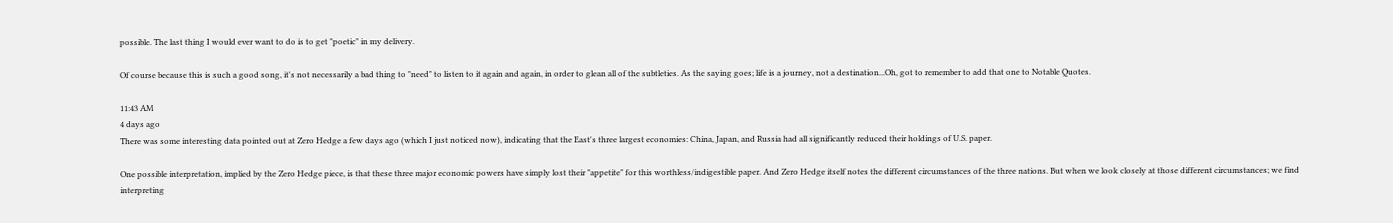possible. The last thing I would ever want to do is to get "poetic" in my delivery.

Of course because this is such a good song, it's not necessarily a bad thing to "need" to listen to it again and again, in order to glean all of the subtleties. As the saying goes; life is a journey, not a destination...Oh, got to remember to add that one to Notable Quotes.

11:43 AM
4 days ago
There was some interesting data pointed out at Zero Hedge a few days ago (which I just noticed now), indicating that the East's three largest economies: China, Japan, and Russia had all significantly reduced their holdings of U.S. paper.

One possible interpretation, implied by the Zero Hedge piece, is that these three major economic powers have simply lost their "appetite" for this worthless/indigestible paper. And Zero Hedge itself notes the different circumstances of the three nations. But when we look closely at those different circumstances; we find interpreting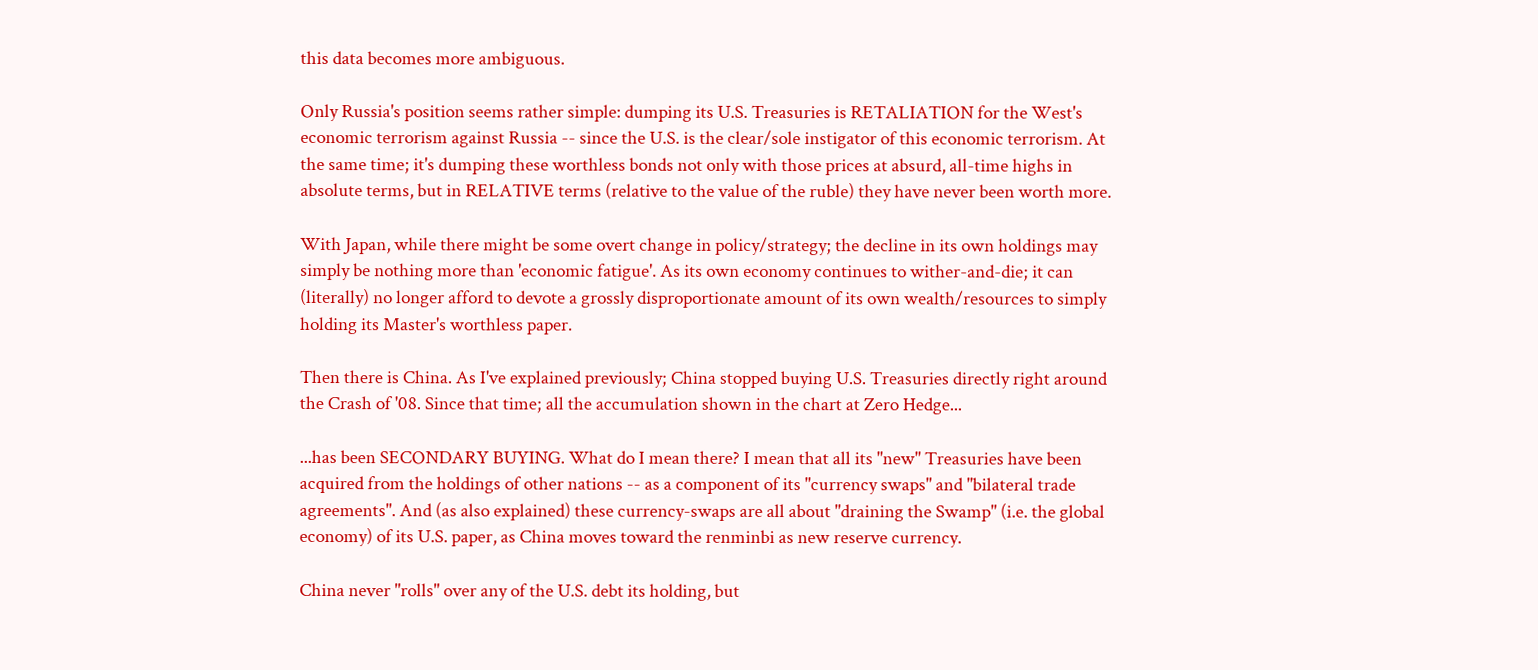this data becomes more ambiguous.

Only Russia's position seems rather simple: dumping its U.S. Treasuries is RETALIATION for the West's economic terrorism against Russia -- since the U.S. is the clear/sole instigator of this economic terrorism. At the same time; it's dumping these worthless bonds not only with those prices at absurd, all-time highs in absolute terms, but in RELATIVE terms (relative to the value of the ruble) they have never been worth more.

With Japan, while there might be some overt change in policy/strategy; the decline in its own holdings may simply be nothing more than 'economic fatigue'. As its own economy continues to wither-and-die; it can (literally) no longer afford to devote a grossly disproportionate amount of its own wealth/resources to simply holding its Master's worthless paper.

Then there is China. As I've explained previously; China stopped buying U.S. Treasuries directly right around the Crash of '08. Since that time; all the accumulation shown in the chart at Zero Hedge...

...has been SECONDARY BUYING. What do I mean there? I mean that all its "new" Treasuries have been acquired from the holdings of other nations -- as a component of its "currency swaps" and "bilateral trade agreements". And (as also explained) these currency-swaps are all about "draining the Swamp" (i.e. the global economy) of its U.S. paper, as China moves toward the renminbi as new reserve currency.

China never "rolls" over any of the U.S. debt its holding, but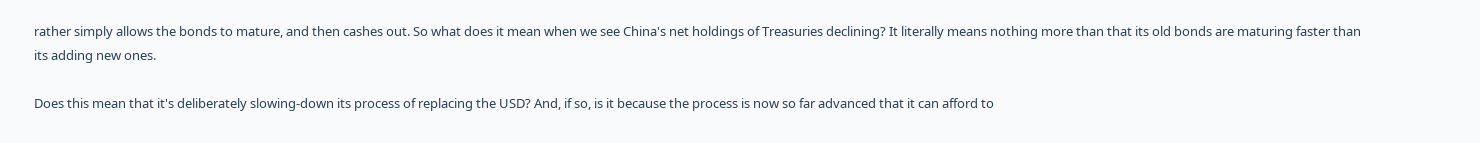rather simply allows the bonds to mature, and then cashes out. So what does it mean when we see China's net holdings of Treasuries declining? It literally means nothing more than that its old bonds are maturing faster than its adding new ones.

Does this mean that it's deliberately slowing-down its process of replacing the USD? And, if so, is it because the process is now so far advanced that it can afford to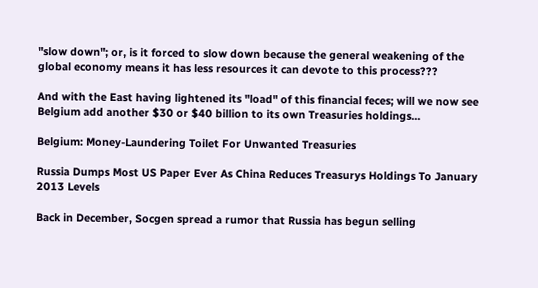"slow down"; or, is it forced to slow down because the general weakening of the global economy means it has less resources it can devote to this process???

And with the East having lightened its "load" of this financial feces; will we now see Belgium add another $30 or $40 billion to its own Treasuries holdings...

Belgium: Money-Laundering Toilet For Unwanted Treasuries

Russia Dumps Most US Paper Ever As China Reduces Treasurys Holdings To January 2013 Levels

Back in December, Socgen spread a rumor that Russia has begun selling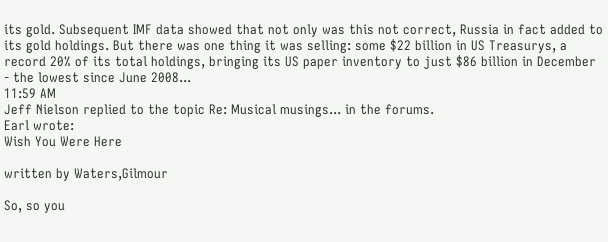its gold. Subsequent IMF data showed that not only was this not correct, Russia in fact added to its gold holdings. But there was one thing it was selling: some $22 billion in US Treasurys, a record 20% of its total holdings, bringing its US paper inventory to just $86 billion in December - the lowest since June 2008...
11:59 AM
Jeff Nielson replied to the topic Re: Musical musings... in the forums.
Earl wrote:
Wish You Were Here

written by Waters,Gilmour

So, so you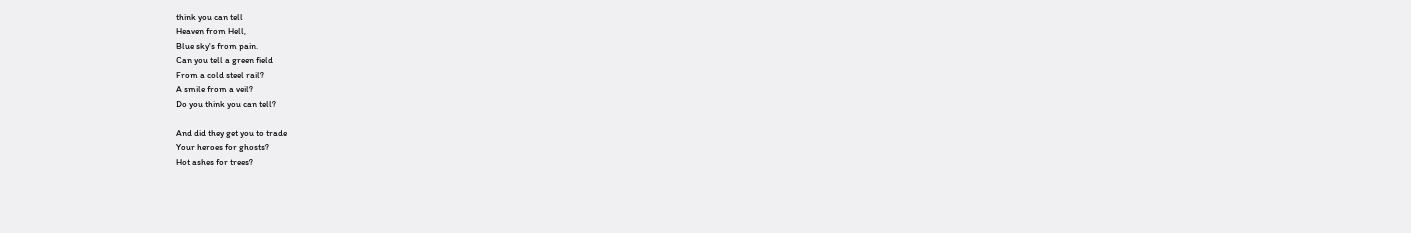think you can tell
Heaven from Hell,
Blue sky's from pain.
Can you tell a green field
From a cold steel rail?
A smile from a veil?
Do you think you can tell?

And did they get you to trade
Your heroes for ghosts?
Hot ashes for trees?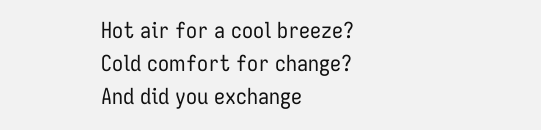Hot air for a cool breeze?
Cold comfort for change?
And did you exchange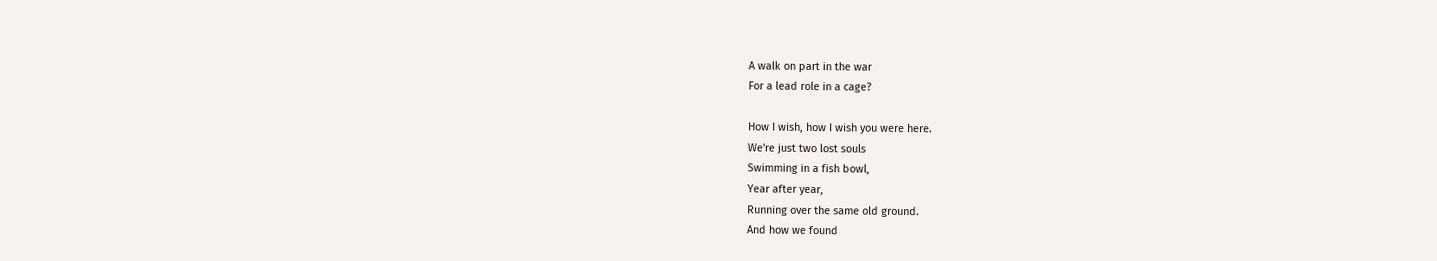A walk on part in the war
For a lead role in a cage?

How I wish, how I wish you were here.
We're just two lost souls
Swimming in a fish bowl,
Year after year,
Running over the same old ground.
And how we found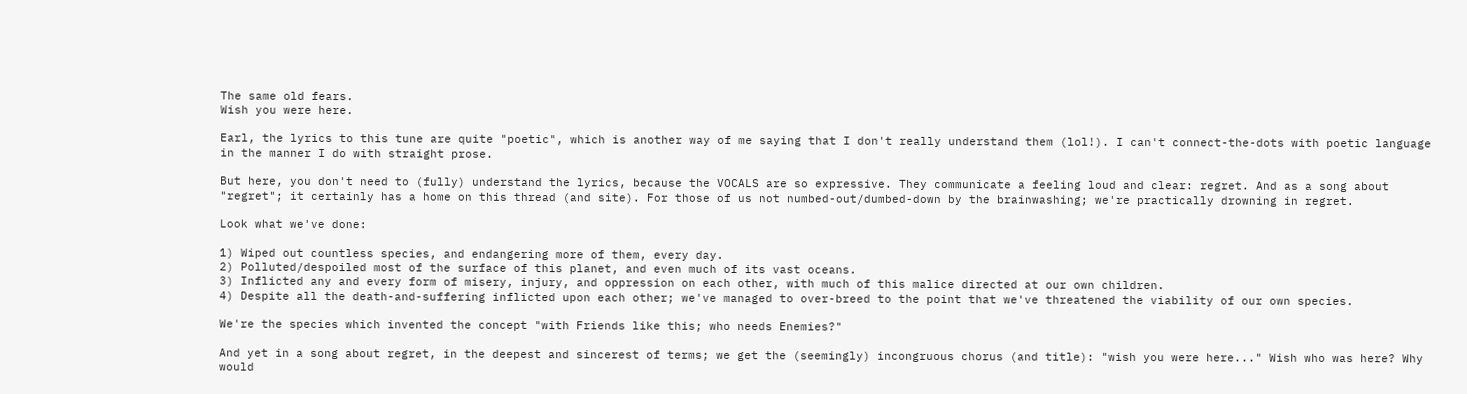The same old fears.
Wish you were here.

Earl, the lyrics to this tune are quite "poetic", which is another way of me saying that I don't really understand them (lol!). I can't connect-the-dots with poetic language in the manner I do with straight prose.

But here, you don't need to (fully) understand the lyrics, because the VOCALS are so expressive. They communicate a feeling loud and clear: regret. And as a song about "regret"; it certainly has a home on this thread (and site). For those of us not numbed-out/dumbed-down by the brainwashing; we're practically drowning in regret.

Look what we've done:

1) Wiped out countless species, and endangering more of them, every day.
2) Polluted/despoiled most of the surface of this planet, and even much of its vast oceans.
3) Inflicted any and every form of misery, injury, and oppression on each other, with much of this malice directed at our own children.
4) Despite all the death-and-suffering inflicted upon each other; we've managed to over-breed to the point that we've threatened the viability of our own species.

We're the species which invented the concept "with Friends like this; who needs Enemies?"

And yet in a song about regret, in the deepest and sincerest of terms; we get the (seemingly) incongruous chorus (and title): "wish you were here..." Wish who was here? Why would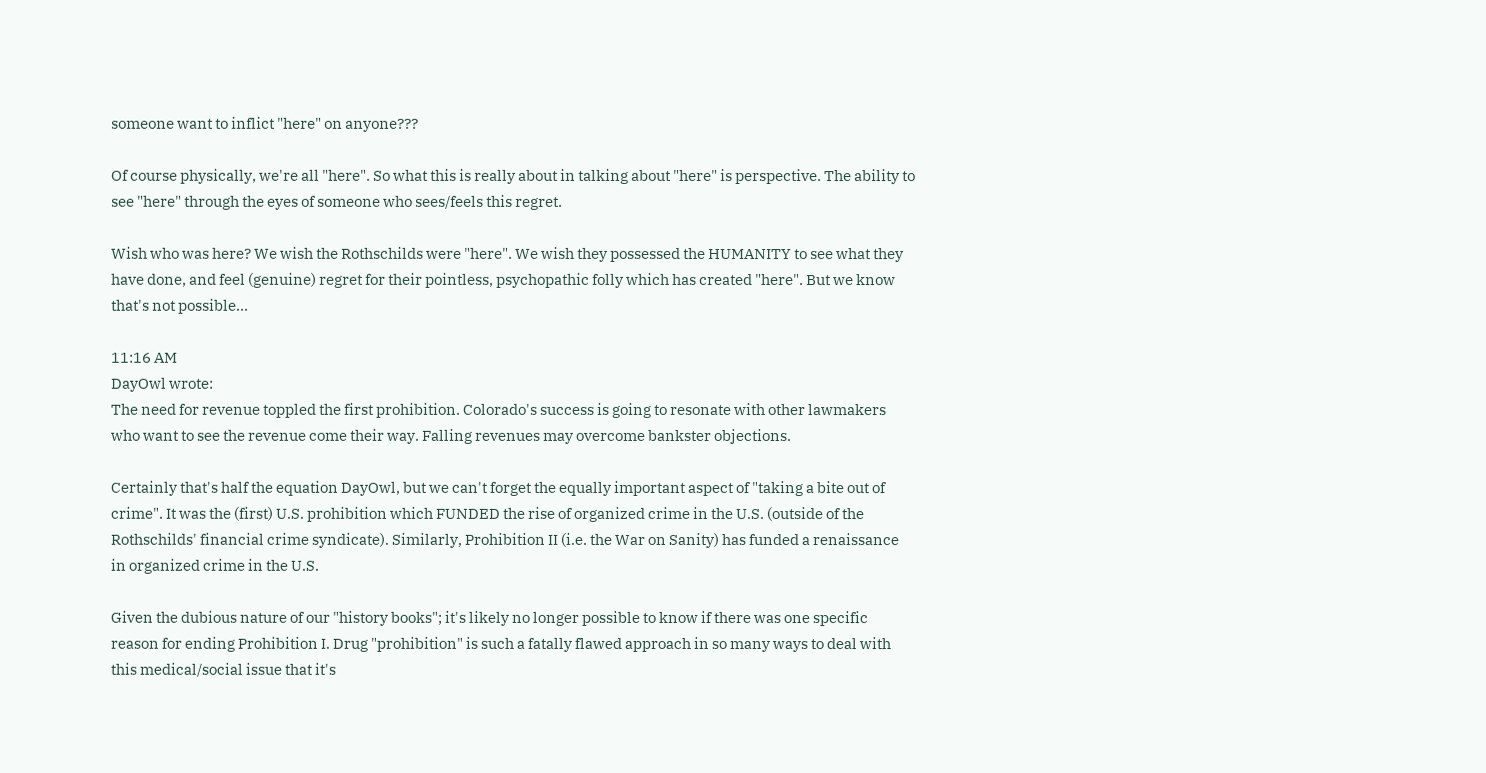someone want to inflict "here" on anyone???

Of course physically, we're all "here". So what this is really about in talking about "here" is perspective. The ability to see "here" through the eyes of someone who sees/feels this regret.

Wish who was here? We wish the Rothschilds were "here". We wish they possessed the HUMANITY to see what they have done, and feel (genuine) regret for their pointless, psychopathic folly which has created "here". But we know that's not possible...

11:16 AM
DayOwl wrote:
The need for revenue toppled the first prohibition. Colorado's success is going to resonate with other lawmakers who want to see the revenue come their way. Falling revenues may overcome bankster objections.

Certainly that's half the equation DayOwl, but we can't forget the equally important aspect of "taking a bite out of crime". It was the (first) U.S. prohibition which FUNDED the rise of organized crime in the U.S. (outside of the Rothschilds' financial crime syndicate). Similarly, Prohibition II (i.e. the War on Sanity) has funded a renaissance in organized crime in the U.S.

Given the dubious nature of our "history books"; it's likely no longer possible to know if there was one specific reason for ending Prohibition I. Drug "prohibition" is such a fatally flawed approach in so many ways to deal with this medical/social issue that it's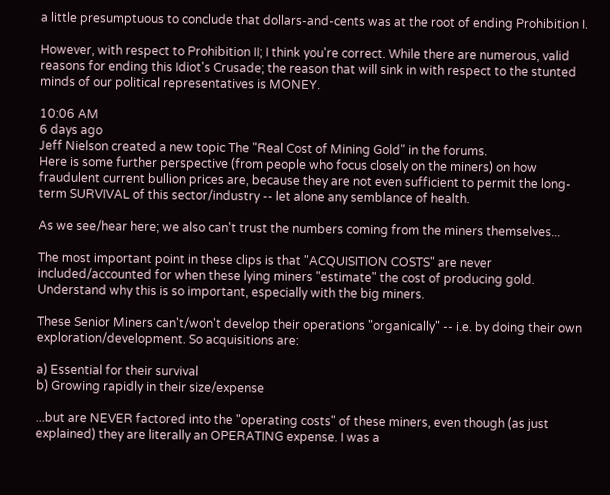a little presumptuous to conclude that dollars-and-cents was at the root of ending Prohibition I.

However, with respect to Prohibition II; I think you're correct. While there are numerous, valid reasons for ending this Idiot's Crusade; the reason that will sink in with respect to the stunted minds of our political representatives is MONEY.

10:06 AM
6 days ago
Jeff Nielson created a new topic The "Real Cost of Mining Gold" in the forums.
Here is some further perspective (from people who focus closely on the miners) on how fraudulent current bullion prices are, because they are not even sufficient to permit the long-term SURVIVAL of this sector/industry -- let alone any semblance of health.

As we see/hear here; we also can't trust the numbers coming from the miners themselves...

The most important point in these clips is that "ACQUISITION COSTS" are never included/accounted for when these lying miners "estimate" the cost of producing gold. Understand why this is so important, especially with the big miners.

These Senior Miners can't/won't develop their operations "organically" -- i.e. by doing their own exploration/development. So acquisitions are:

a) Essential for their survival
b) Growing rapidly in their size/expense

...but are NEVER factored into the "operating costs" of these miners, even though (as just explained) they are literally an OPERATING expense. I was a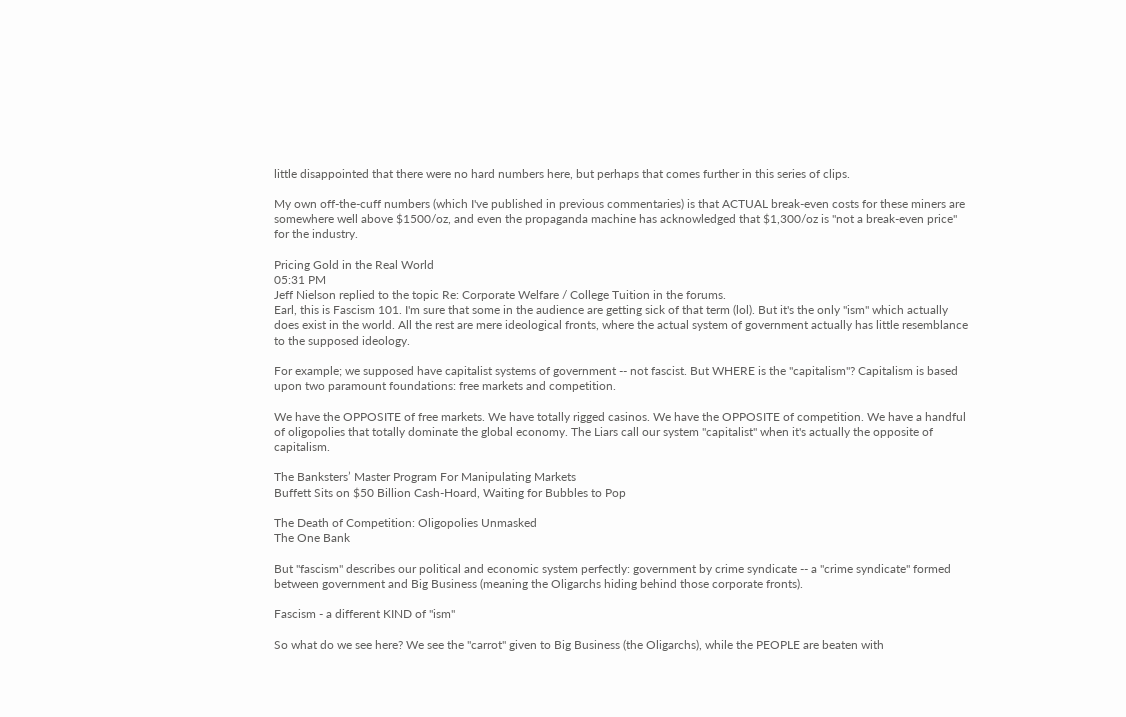little disappointed that there were no hard numbers here, but perhaps that comes further in this series of clips.

My own off-the-cuff numbers (which I've published in previous commentaries) is that ACTUAL break-even costs for these miners are somewhere well above $1500/oz, and even the propaganda machine has acknowledged that $1,300/oz is "not a break-even price" for the industry.

Pricing Gold in the Real World
05:31 PM
Jeff Nielson replied to the topic Re: Corporate Welfare / College Tuition in the forums.
Earl, this is Fascism 101. I'm sure that some in the audience are getting sick of that term (lol). But it's the only "ism" which actually does exist in the world. All the rest are mere ideological fronts, where the actual system of government actually has little resemblance to the supposed ideology.

For example; we supposed have capitalist systems of government -- not fascist. But WHERE is the "capitalism"? Capitalism is based upon two paramount foundations: free markets and competition.

We have the OPPOSITE of free markets. We have totally rigged casinos. We have the OPPOSITE of competition. We have a handful of oligopolies that totally dominate the global economy. The Liars call our system "capitalist" when it's actually the opposite of capitalism.

The Banksters’ Master Program For Manipulating Markets
Buffett Sits on $50 Billion Cash-Hoard, Waiting for Bubbles to Pop

The Death of Competition: Oligopolies Unmasked
The One Bank

But "fascism" describes our political and economic system perfectly: government by crime syndicate -- a "crime syndicate" formed between government and Big Business (meaning the Oligarchs hiding behind those corporate fronts).

Fascism - a different KIND of "ism"

So what do we see here? We see the "carrot" given to Big Business (the Oligarchs), while the PEOPLE are beaten with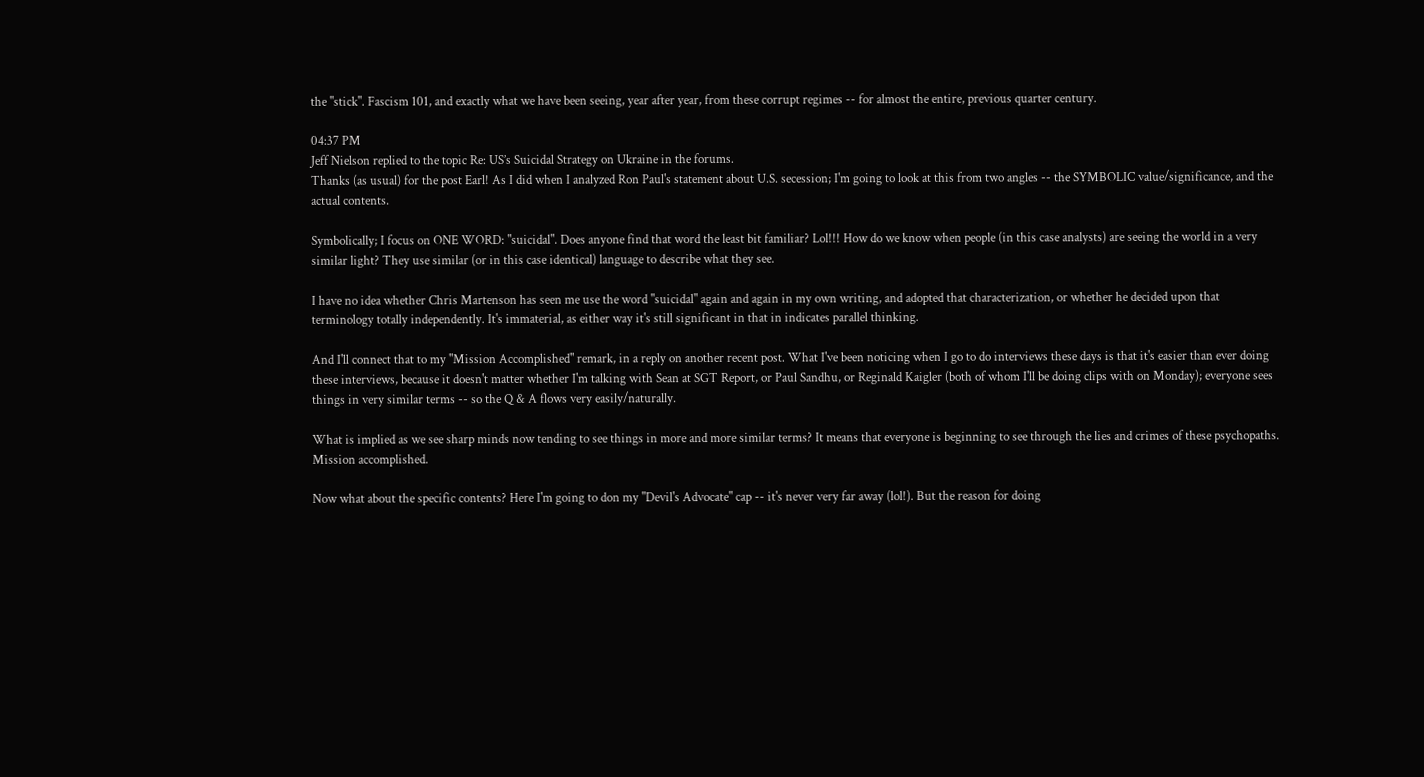the "stick". Fascism 101, and exactly what we have been seeing, year after year, from these corrupt regimes -- for almost the entire, previous quarter century.

04:37 PM
Jeff Nielson replied to the topic Re: US’s Suicidal Strategy on Ukraine in the forums.
Thanks (as usual) for the post Earl! As I did when I analyzed Ron Paul's statement about U.S. secession; I'm going to look at this from two angles -- the SYMBOLIC value/significance, and the actual contents.

Symbolically; I focus on ONE WORD: "suicidal". Does anyone find that word the least bit familiar? Lol!!! How do we know when people (in this case analysts) are seeing the world in a very similar light? They use similar (or in this case identical) language to describe what they see.

I have no idea whether Chris Martenson has seen me use the word "suicidal" again and again in my own writing, and adopted that characterization, or whether he decided upon that terminology totally independently. It's immaterial, as either way it's still significant in that in indicates parallel thinking.

And I'll connect that to my "Mission Accomplished" remark, in a reply on another recent post. What I've been noticing when I go to do interviews these days is that it's easier than ever doing these interviews, because it doesn't matter whether I'm talking with Sean at SGT Report, or Paul Sandhu, or Reginald Kaigler (both of whom I'll be doing clips with on Monday); everyone sees things in very similar terms -- so the Q & A flows very easily/naturally.

What is implied as we see sharp minds now tending to see things in more and more similar terms? It means that everyone is beginning to see through the lies and crimes of these psychopaths. Mission accomplished.

Now what about the specific contents? Here I'm going to don my "Devil's Advocate" cap -- it's never very far away (lol!). But the reason for doing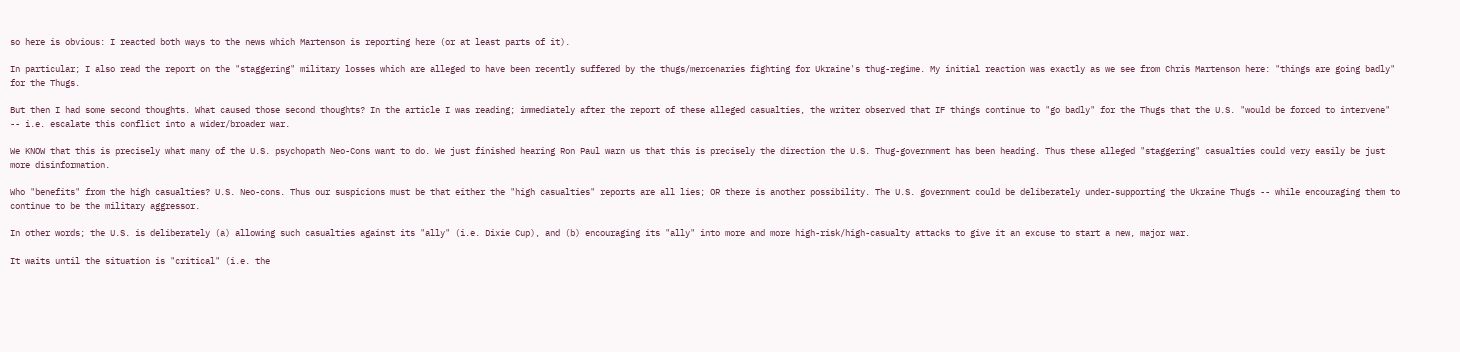so here is obvious: I reacted both ways to the news which Martenson is reporting here (or at least parts of it).

In particular; I also read the report on the "staggering" military losses which are alleged to have been recently suffered by the thugs/mercenaries fighting for Ukraine's thug-regime. My initial reaction was exactly as we see from Chris Martenson here: "things are going badly" for the Thugs.

But then I had some second thoughts. What caused those second thoughts? In the article I was reading; immediately after the report of these alleged casualties, the writer observed that IF things continue to "go badly" for the Thugs that the U.S. "would be forced to intervene" -- i.e. escalate this conflict into a wider/broader war.

We KNOW that this is precisely what many of the U.S. psychopath Neo-Cons want to do. We just finished hearing Ron Paul warn us that this is precisely the direction the U.S. Thug-government has been heading. Thus these alleged "staggering" casualties could very easily be just more disinformation.

Who "benefits" from the high casualties? U.S. Neo-cons. Thus our suspicions must be that either the "high casualties" reports are all lies; OR there is another possibility. The U.S. government could be deliberately under-supporting the Ukraine Thugs -- while encouraging them to continue to be the military aggressor.

In other words; the U.S. is deliberately (a) allowing such casualties against its "ally" (i.e. Dixie Cup), and (b) encouraging its "ally" into more and more high-risk/high-casualty attacks to give it an excuse to start a new, major war.

It waits until the situation is "critical" (i.e. the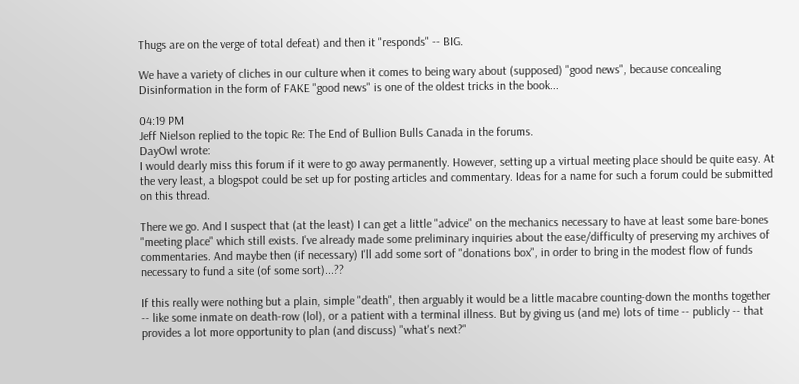Thugs are on the verge of total defeat) and then it "responds" -- BIG.

We have a variety of cliches in our culture when it comes to being wary about (supposed) "good news", because concealing Disinformation in the form of FAKE "good news" is one of the oldest tricks in the book...

04:19 PM
Jeff Nielson replied to the topic Re: The End of Bullion Bulls Canada in the forums.
DayOwl wrote:
I would dearly miss this forum if it were to go away permanently. However, setting up a virtual meeting place should be quite easy. At the very least, a blogspot could be set up for posting articles and commentary. Ideas for a name for such a forum could be submitted on this thread.

There we go. And I suspect that (at the least) I can get a little "advice" on the mechanics necessary to have at least some bare-bones "meeting place" which still exists. I've already made some preliminary inquiries about the ease/difficulty of preserving my archives of commentaries. And maybe then (if necessary) I'll add some sort of "donations box", in order to bring in the modest flow of funds necessary to fund a site (of some sort)...??

If this really were nothing but a plain, simple "death", then arguably it would be a little macabre counting-down the months together -- like some inmate on death-row (lol), or a patient with a terminal illness. But by giving us (and me) lots of time -- publicly -- that provides a lot more opportunity to plan (and discuss) "what's next?"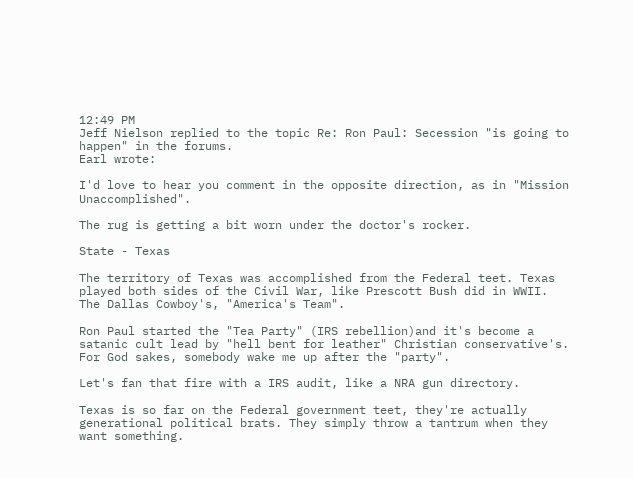12:49 PM
Jeff Nielson replied to the topic Re: Ron Paul: Secession "is going to happen" in the forums.
Earl wrote:

I'd love to hear you comment in the opposite direction, as in "Mission Unaccomplished".

The rug is getting a bit worn under the doctor's rocker.

State - Texas

The territory of Texas was accomplished from the Federal teet. Texas played both sides of the Civil War, like Prescott Bush did in WWII. The Dallas Cowboy's, "America's Team".

Ron Paul started the "Tea Party" (IRS rebellion)and it's become a satanic cult lead by "hell bent for leather" Christian conservative's. For God sakes, somebody wake me up after the "party".

Let's fan that fire with a IRS audit, like a NRA gun directory.

Texas is so far on the Federal government teet, they're actually generational political brats. They simply throw a tantrum when they want something.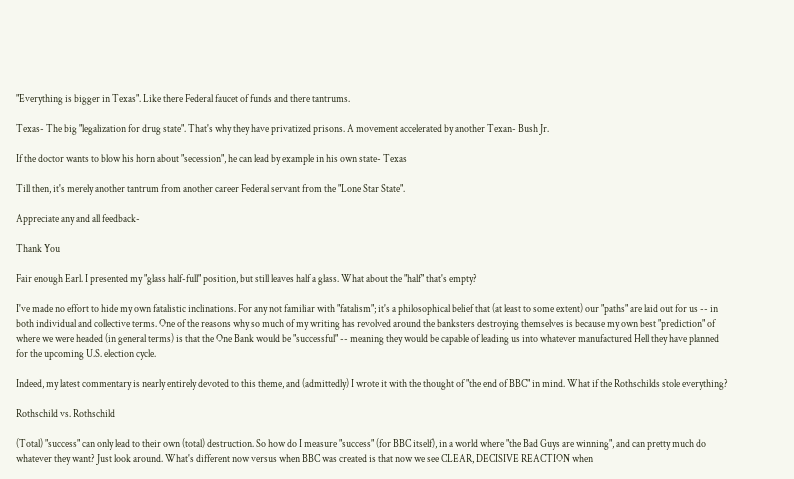"Everything is bigger in Texas". Like there Federal faucet of funds and there tantrums.

Texas- The big "legalization for drug state". That's why they have privatized prisons. A movement accelerated by another Texan- Bush Jr.

If the doctor wants to blow his horn about "secession", he can lead by example in his own state- Texas

Till then, it's merely another tantrum from another career Federal servant from the "Lone Star State".

Appreciate any and all feedback-

Thank You

Fair enough Earl. I presented my "glass half-full" position, but still leaves half a glass. What about the "half" that's empty?

I've made no effort to hide my own fatalistic inclinations. For any not familiar with "fatalism"; it's a philosophical belief that (at least to some extent) our "paths" are laid out for us -- in both individual and collective terms. One of the reasons why so much of my writing has revolved around the banksters destroying themselves is because my own best "prediction" of where we were headed (in general terms) is that the One Bank would be "successful" -- meaning they would be capable of leading us into whatever manufactured Hell they have planned for the upcoming U.S. election cycle.

Indeed, my latest commentary is nearly entirely devoted to this theme, and (admittedly) I wrote it with the thought of "the end of BBC" in mind. What if the Rothschilds stole everything?

Rothschild vs. Rothschild

(Total) "success" can only lead to their own (total) destruction. So how do I measure "success" (for BBC itself), in a world where "the Bad Guys are winning", and can pretty much do whatever they want? Just look around. What's different now versus when BBC was created is that now we see CLEAR, DECISIVE REACTION when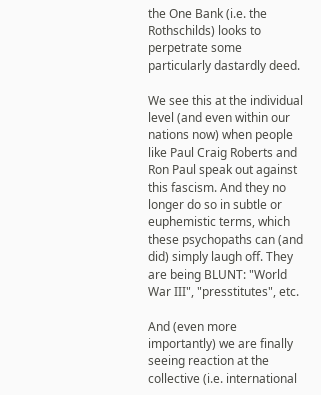the One Bank (i.e. the Rothschilds) looks to perpetrate some particularly dastardly deed.

We see this at the individual level (and even within our nations now) when people like Paul Craig Roberts and Ron Paul speak out against this fascism. And they no longer do so in subtle or euphemistic terms, which these psychopaths can (and did) simply laugh off. They are being BLUNT: "World War III", "presstitutes", etc.

And (even more importantly) we are finally seeing reaction at the collective (i.e. international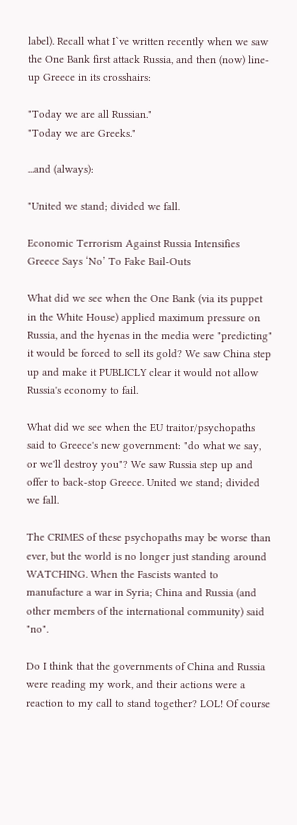label). Recall what I`ve written recently when we saw the One Bank first attack Russia, and then (now) line-up Greece in its crosshairs:

"Today we are all Russian."
"Today we are Greeks."

...and (always):

"United we stand; divided we fall.

Economic Terrorism Against Russia Intensifies
Greece Says ‘No’ To Fake Bail-Outs

What did we see when the One Bank (via its puppet in the White House) applied maximum pressure on Russia, and the hyenas in the media were "predicting" it would be forced to sell its gold? We saw China step up and make it PUBLICLY clear it would not allow Russia's economy to fail.

What did we see when the EU traitor/psychopaths said to Greece's new government: "do what we say, or we'll destroy you"? We saw Russia step up and offer to back-stop Greece. United we stand; divided we fall.

The CRIMES of these psychopaths may be worse than ever, but the world is no longer just standing around WATCHING. When the Fascists wanted to manufacture a war in Syria; China and Russia (and other members of the international community) said "no".

Do I think that the governments of China and Russia were reading my work, and their actions were a reaction to my call to stand together? LOL! Of course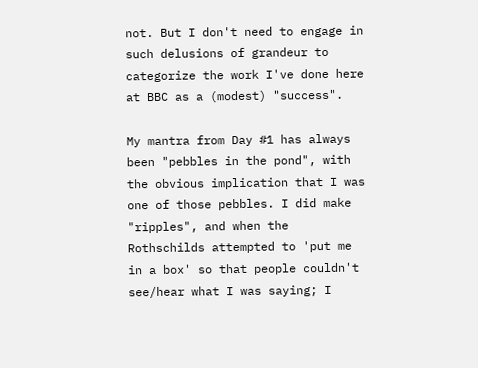not. But I don't need to engage in such delusions of grandeur to categorize the work I've done here at BBC as a (modest) "success".

My mantra from Day #1 has always been "pebbles in the pond", with the obvious implication that I was one of those pebbles. I did make "ripples", and when the Rothschilds attempted to 'put me in a box' so that people couldn't see/hear what I was saying; I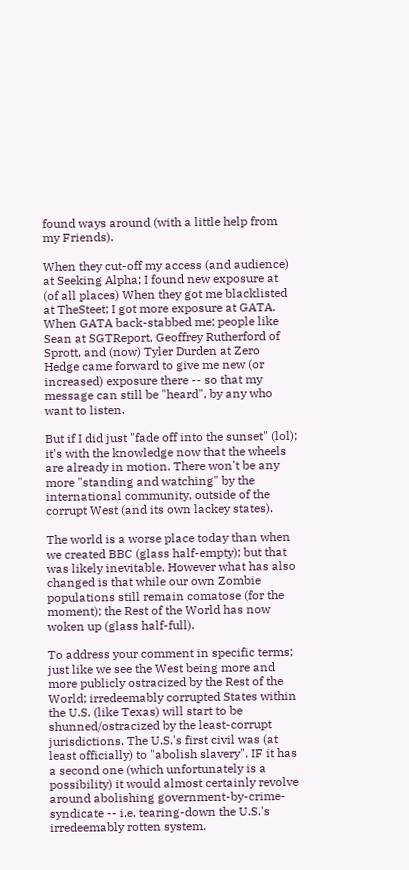found ways around (with a little help from my Friends).

When they cut-off my access (and audience) at Seeking Alpha; I found new exposure at (of all places) When they got me blacklisted at TheSteet; I got more exposure at GATA. When GATA back-stabbed me; people like Sean at SGTReport, Geoffrey Rutherford of Sprott, and (now) Tyler Durden at Zero Hedge came forward to give me new (or increased) exposure there -- so that my message can still be "heard", by any who want to listen.

But if I did just "fade off into the sunset" (lol); it's with the knowledge now that the wheels are already in motion. There won't be any more "standing and watching" by the international community, outside of the corrupt West (and its own lackey states).

The world is a worse place today than when we created BBC (glass half-empty); but that was likely inevitable. However what has also changed is that while our own Zombie populations still remain comatose (for the moment); the Rest of the World has now woken up (glass half-full).

To address your comment in specific terms; just like we see the West being more and more publicly ostracized by the Rest of the World; irredeemably corrupted States within the U.S. (like Texas) will start to be shunned/ostracized by the least-corrupt jurisdictions. The U.S.'s first civil was (at least officially) to "abolish slavery". IF it has a second one (which unfortunately is a possibility) it would almost certainly revolve around abolishing government-by-crime-syndicate -- i.e. tearing-down the U.S.'s irredeemably rotten system.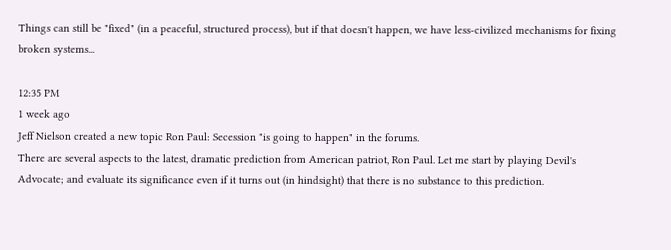Things can still be "fixed" (in a peaceful, structured process), but if that doesn't happen, we have less-civilized mechanisms for fixing broken systems...

12:35 PM
1 week ago
Jeff Nielson created a new topic Ron Paul: Secession "is going to happen" in the forums.
There are several aspects to the latest, dramatic prediction from American patriot, Ron Paul. Let me start by playing Devil's Advocate; and evaluate its significance even if it turns out (in hindsight) that there is no substance to this prediction.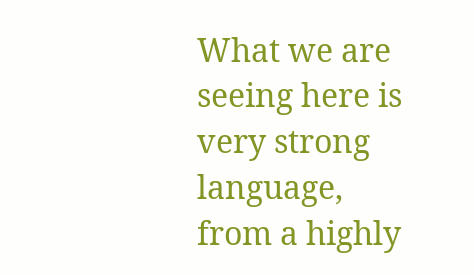What we are seeing here is very strong language, from a highly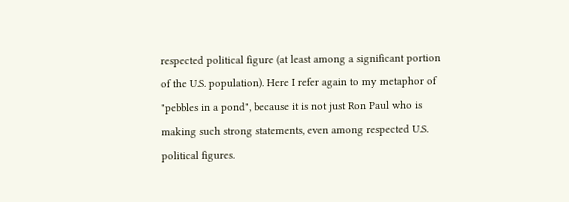respected political figure (at least among a significant portion of the U.S. population). Here I refer again to my metaphor of "pebbles in a pond", because it is not just Ron Paul who is making such strong statements, even among respected U.S. political figures.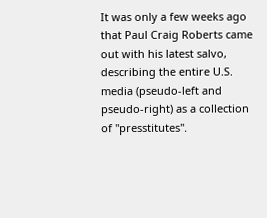It was only a few weeks ago that Paul Craig Roberts came out with his latest salvo, describing the entire U.S. media (pseudo-left and pseudo-right) as a collection of "presstitutes".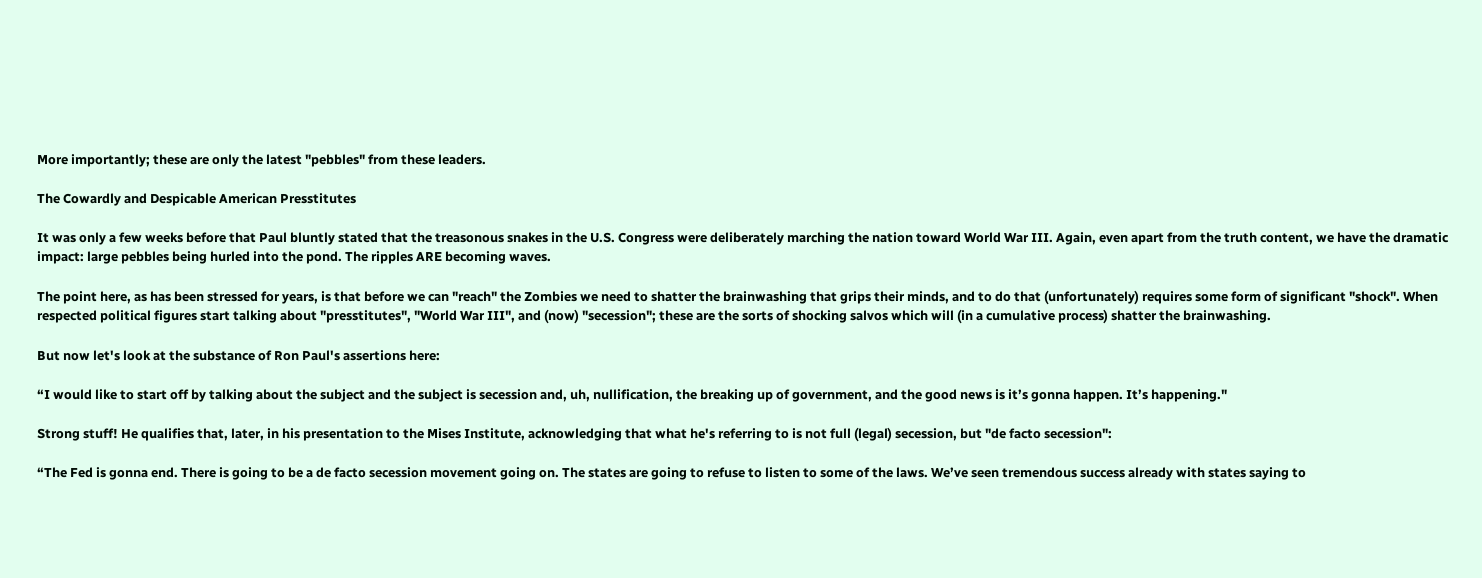More importantly; these are only the latest "pebbles" from these leaders.

The Cowardly and Despicable American Presstitutes

It was only a few weeks before that Paul bluntly stated that the treasonous snakes in the U.S. Congress were deliberately marching the nation toward World War III. Again, even apart from the truth content, we have the dramatic impact: large pebbles being hurled into the pond. The ripples ARE becoming waves.

The point here, as has been stressed for years, is that before we can "reach" the Zombies we need to shatter the brainwashing that grips their minds, and to do that (unfortunately) requires some form of significant "shock". When respected political figures start talking about "presstitutes", "World War III", and (now) "secession"; these are the sorts of shocking salvos which will (in a cumulative process) shatter the brainwashing.

But now let's look at the substance of Ron Paul's assertions here:

“I would like to start off by talking about the subject and the subject is secession and, uh, nullification, the breaking up of government, and the good news is it’s gonna happen. It’s happening."

Strong stuff! He qualifies that, later, in his presentation to the Mises Institute, acknowledging that what he's referring to is not full (legal) secession, but "de facto secession":

“The Fed is gonna end. There is going to be a de facto secession movement going on. The states are going to refuse to listen to some of the laws. We’ve seen tremendous success already with states saying to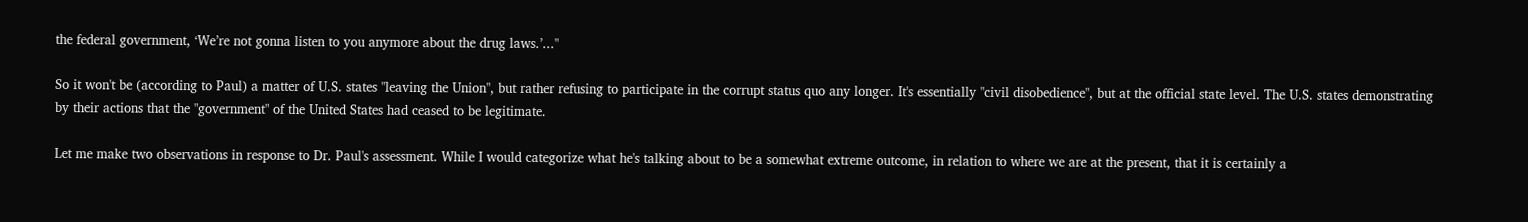the federal government, ‘We’re not gonna listen to you anymore about the drug laws.’..."

So it won't be (according to Paul) a matter of U.S. states "leaving the Union", but rather refusing to participate in the corrupt status quo any longer. It's essentially "civil disobedience", but at the official state level. The U.S. states demonstrating by their actions that the "government" of the United States had ceased to be legitimate.

Let me make two observations in response to Dr. Paul's assessment. While I would categorize what he's talking about to be a somewhat extreme outcome, in relation to where we are at the present, that it is certainly a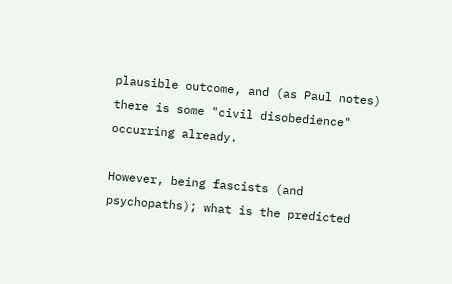plausible outcome, and (as Paul notes) there is some "civil disobedience" occurring already.

However, being fascists (and psychopaths); what is the predicted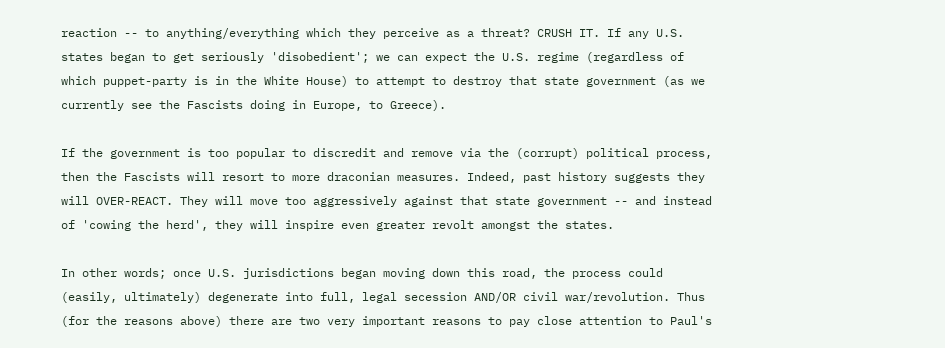reaction -- to anything/everything which they perceive as a threat? CRUSH IT. If any U.S. states began to get seriously 'disobedient'; we can expect the U.S. regime (regardless of which puppet-party is in the White House) to attempt to destroy that state government (as we currently see the Fascists doing in Europe, to Greece).

If the government is too popular to discredit and remove via the (corrupt) political process, then the Fascists will resort to more draconian measures. Indeed, past history suggests they will OVER-REACT. They will move too aggressively against that state government -- and instead of 'cowing the herd', they will inspire even greater revolt amongst the states.

In other words; once U.S. jurisdictions began moving down this road, the process could (easily, ultimately) degenerate into full, legal secession AND/OR civil war/revolution. Thus (for the reasons above) there are two very important reasons to pay close attention to Paul's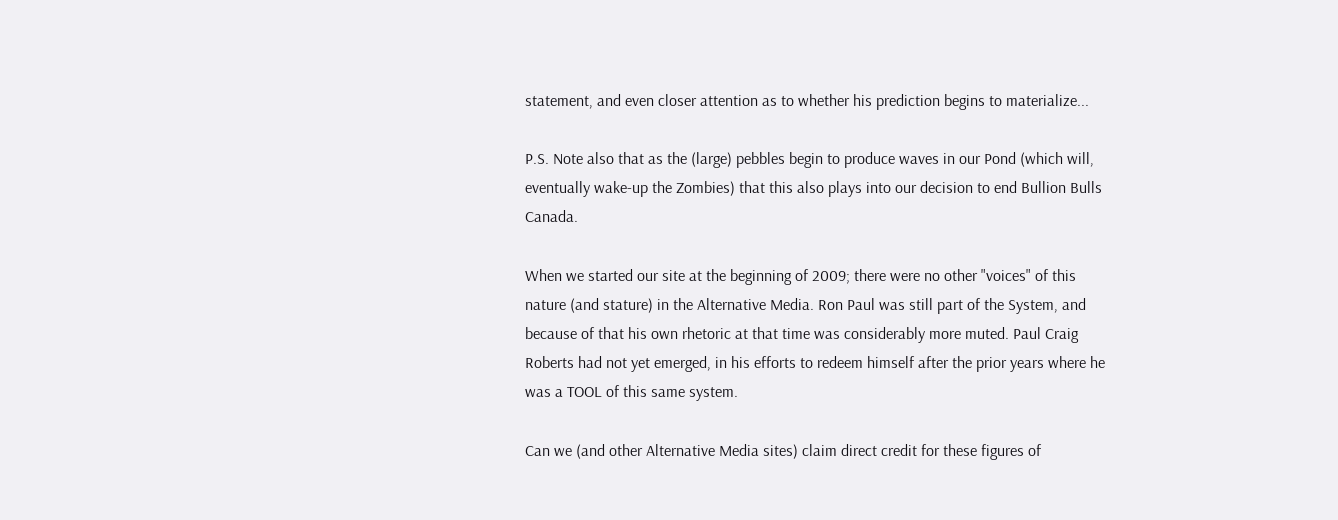statement, and even closer attention as to whether his prediction begins to materialize...

P.S. Note also that as the (large) pebbles begin to produce waves in our Pond (which will, eventually wake-up the Zombies) that this also plays into our decision to end Bullion Bulls Canada.

When we started our site at the beginning of 2009; there were no other "voices" of this nature (and stature) in the Alternative Media. Ron Paul was still part of the System, and because of that his own rhetoric at that time was considerably more muted. Paul Craig Roberts had not yet emerged, in his efforts to redeem himself after the prior years where he was a TOOL of this same system.

Can we (and other Alternative Media sites) claim direct credit for these figures of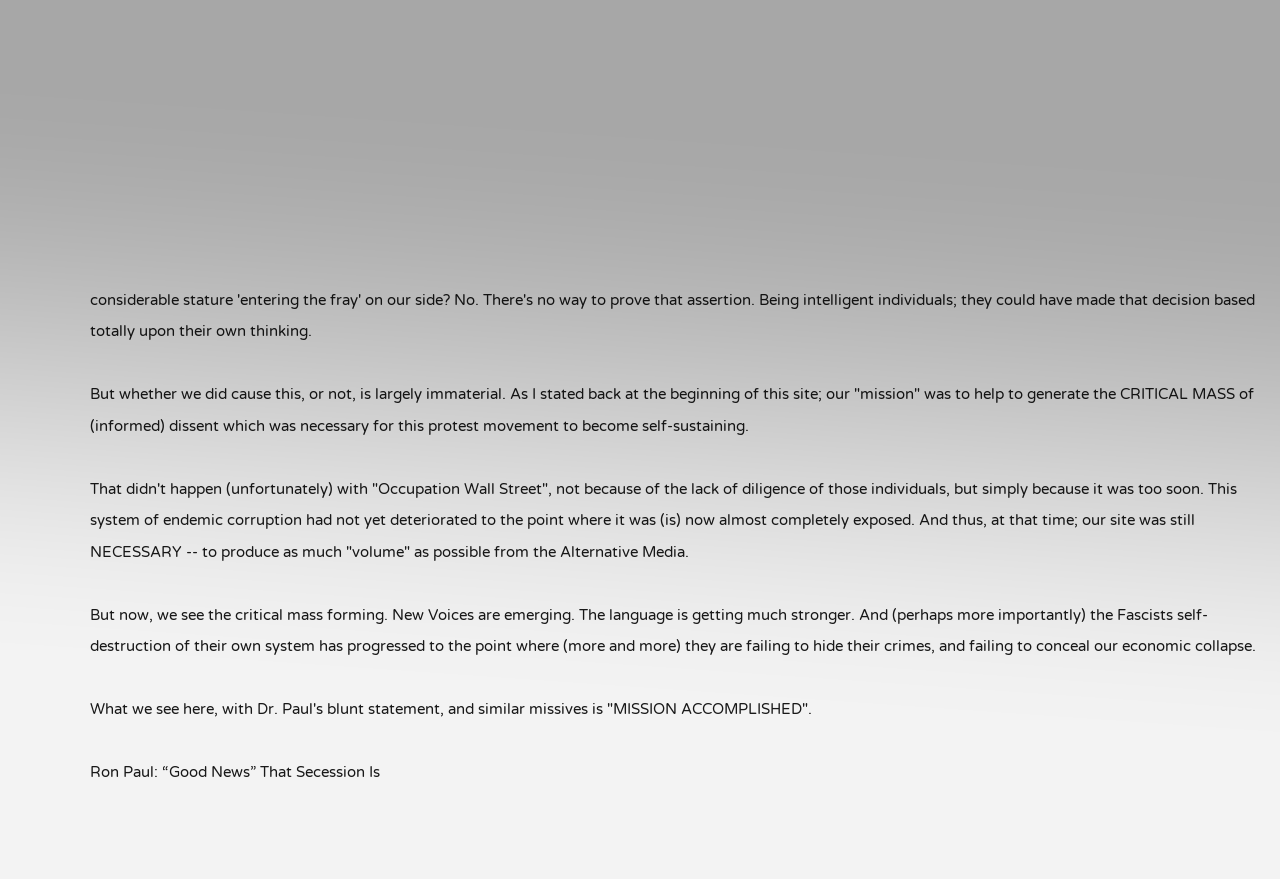considerable stature 'entering the fray' on our side? No. There's no way to prove that assertion. Being intelligent individuals; they could have made that decision based totally upon their own thinking.

But whether we did cause this, or not, is largely immaterial. As I stated back at the beginning of this site; our "mission" was to help to generate the CRITICAL MASS of (informed) dissent which was necessary for this protest movement to become self-sustaining.

That didn't happen (unfortunately) with "Occupation Wall Street", not because of the lack of diligence of those individuals, but simply because it was too soon. This system of endemic corruption had not yet deteriorated to the point where it was (is) now almost completely exposed. And thus, at that time; our site was still NECESSARY -- to produce as much "volume" as possible from the Alternative Media.

But now, we see the critical mass forming. New Voices are emerging. The language is getting much stronger. And (perhaps more importantly) the Fascists self-destruction of their own system has progressed to the point where (more and more) they are failing to hide their crimes, and failing to conceal our economic collapse.

What we see here, with Dr. Paul's blunt statement, and similar missives is "MISSION ACCOMPLISHED".

Ron Paul: “Good News” That Secession Is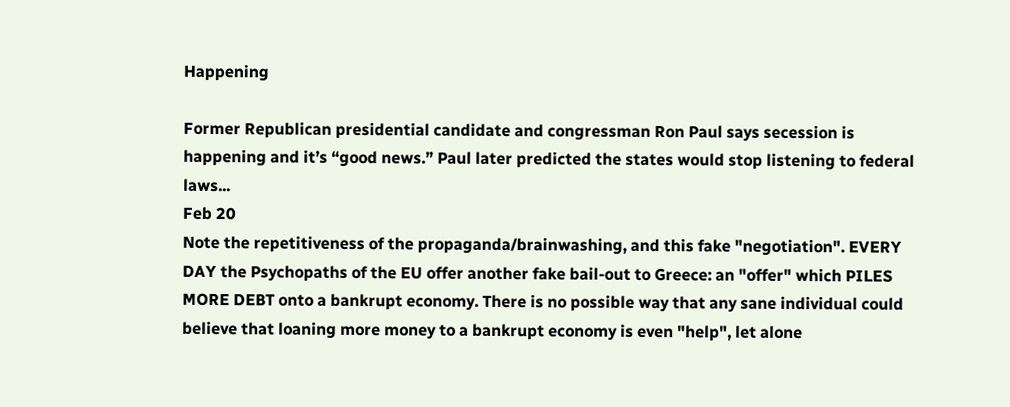Happening

Former Republican presidential candidate and congressman Ron Paul says secession is happening and it’s “good news.” Paul later predicted the states would stop listening to federal laws...
Feb 20
Note the repetitiveness of the propaganda/brainwashing, and this fake "negotiation". EVERY DAY the Psychopaths of the EU offer another fake bail-out to Greece: an "offer" which PILES MORE DEBT onto a bankrupt economy. There is no possible way that any sane individual could believe that loaning more money to a bankrupt economy is even "help", let alone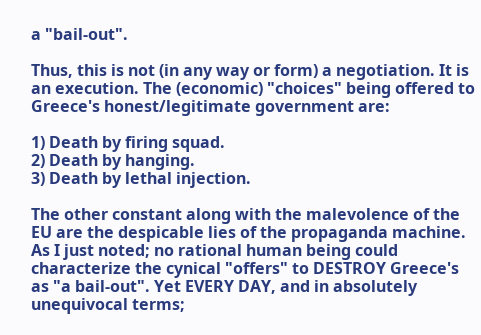a "bail-out".

Thus, this is not (in any way or form) a negotiation. It is an execution. The (economic) "choices" being offered to Greece's honest/legitimate government are:

1) Death by firing squad.
2) Death by hanging.
3) Death by lethal injection.

The other constant along with the malevolence of the EU are the despicable lies of the propaganda machine. As I just noted; no rational human being could characterize the cynical "offers" to DESTROY Greece's as "a bail-out". Yet EVERY DAY, and in absolutely unequivocal terms;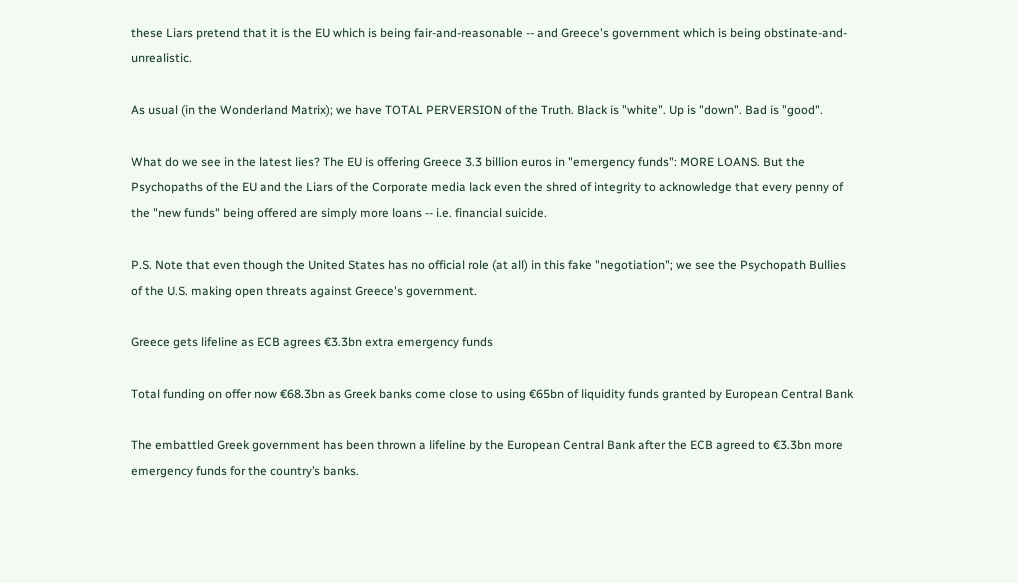these Liars pretend that it is the EU which is being fair-and-reasonable -- and Greece's government which is being obstinate-and-unrealistic.

As usual (in the Wonderland Matrix); we have TOTAL PERVERSION of the Truth. Black is "white". Up is "down". Bad is "good".

What do we see in the latest lies? The EU is offering Greece 3.3 billion euros in "emergency funds": MORE LOANS. But the Psychopaths of the EU and the Liars of the Corporate media lack even the shred of integrity to acknowledge that every penny of the "new funds" being offered are simply more loans -- i.e. financial suicide.

P.S. Note that even though the United States has no official role (at all) in this fake "negotiation"; we see the Psychopath Bullies of the U.S. making open threats against Greece's government.

Greece gets lifeline as ECB agrees €3.3bn extra emergency funds

Total funding on offer now €68.3bn as Greek banks come close to using €65bn of liquidity funds granted by European Central Bank

The embattled Greek government has been thrown a lifeline by the European Central Bank after the ECB agreed to €3.3bn more emergency funds for the country’s banks.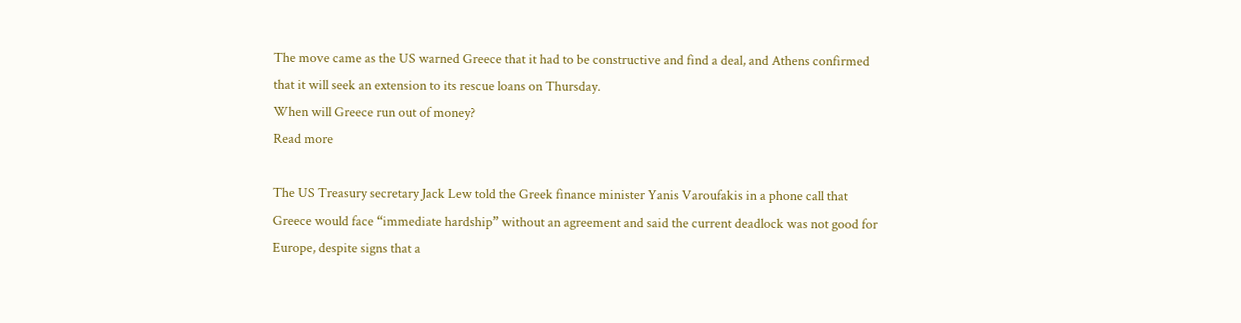The move came as the US warned Greece that it had to be constructive and find a deal, and Athens confirmed that it will seek an extension to its rescue loans on Thursday.
When will Greece run out of money?
Read more

The US Treasury secretary Jack Lew told the Greek finance minister Yanis Varoufakis in a phone call that Greece would face “immediate hardship” without an agreement and said the current deadlock was not good for Europe, despite signs that a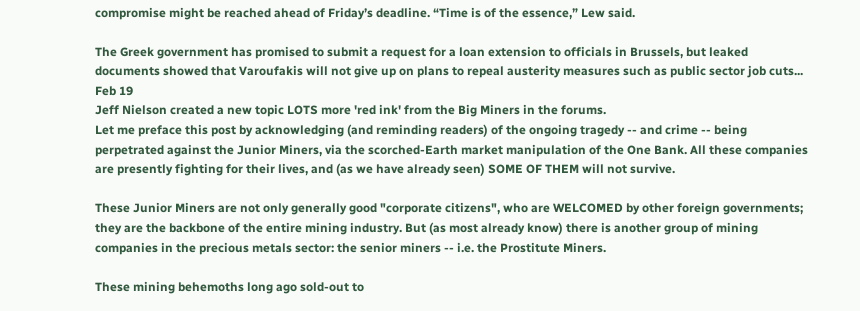compromise might be reached ahead of Friday’s deadline. “Time is of the essence,” Lew said.

The Greek government has promised to submit a request for a loan extension to officials in Brussels, but leaked documents showed that Varoufakis will not give up on plans to repeal austerity measures such as public sector job cuts...
Feb 19
Jeff Nielson created a new topic LOTS more 'red ink' from the Big Miners in the forums.
Let me preface this post by acknowledging (and reminding readers) of the ongoing tragedy -- and crime -- being perpetrated against the Junior Miners, via the scorched-Earth market manipulation of the One Bank. All these companies are presently fighting for their lives, and (as we have already seen) SOME OF THEM will not survive.

These Junior Miners are not only generally good "corporate citizens", who are WELCOMED by other foreign governments; they are the backbone of the entire mining industry. But (as most already know) there is another group of mining companies in the precious metals sector: the senior miners -- i.e. the Prostitute Miners.

These mining behemoths long ago sold-out to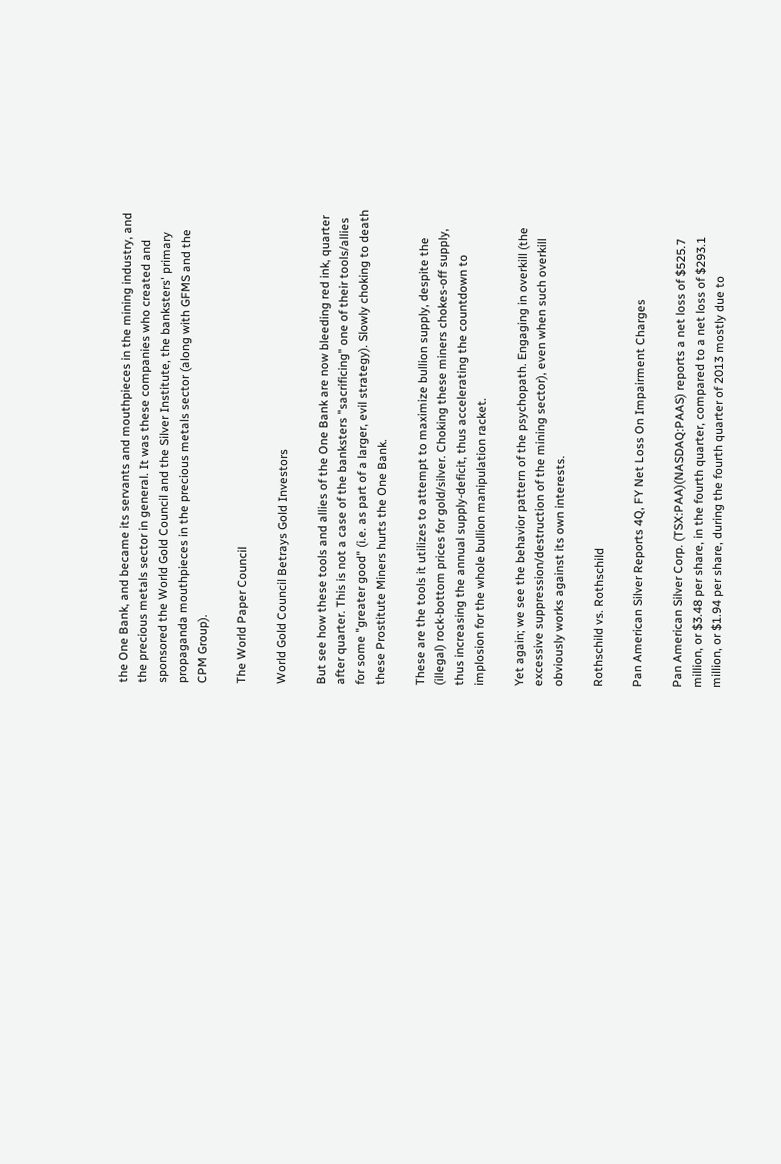the One Bank, and became its servants and mouthpieces in the mining industry, and the precious metals sector in general. It was these companies who created and sponsored the World Gold Council and the Silver Institute, the banksters' primary propaganda mouthpieces in the precious metals sector (along with GFMS and the CPM Group).

The World Paper Council

World Gold Council Betrays Gold Investors

But see how these tools and allies of the One Bank are now bleeding red ink, quarter after quarter. This is not a case of the banksters "sacrificing" one of their tools/allies for some "greater good" (i.e. as part of a larger, evil strategy). Slowly choking to death these Prostitute Miners hurts the One Bank.

These are the tools it utilizes to attempt to maximize bullion supply, despite the (illegal) rock-bottom prices for gold/silver. Choking these miners chokes-off supply, thus increasing the annual supply-deficit, thus accelerating the countdown to implosion for the whole bullion manipulation racket.

Yet again; we see the behavior pattern of the psychopath. Engaging in overkill (the excessive suppression/destruction of the mining sector), even when such overkill obviously works against its own interests.

Rothschild vs. Rothschild

Pan American Silver Reports 4Q, FY Net Loss On Impairment Charges

Pan American Silver Corp. (TSX:PAA)(NASDAQ:PAAS) reports a net loss of $525.7 million, or $3.48 per share, in the fourth quarter, compared to a net loss of $293.1 million, or $1.94 per share, during the fourth quarter of 2013 mostly due to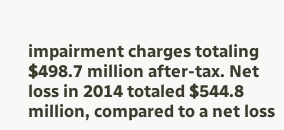impairment charges totaling $498.7 million after-tax. Net loss in 2014 totaled $544.8 million, compared to a net loss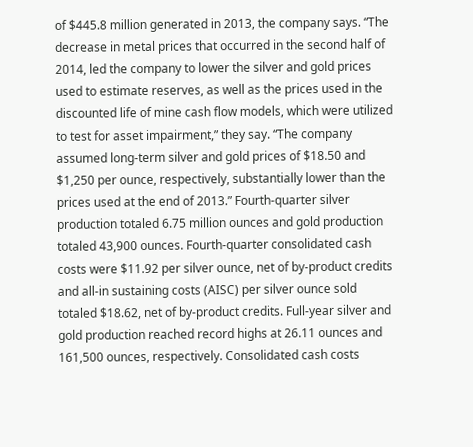of $445.8 million generated in 2013, the company says. “The decrease in metal prices that occurred in the second half of 2014, led the company to lower the silver and gold prices used to estimate reserves, as well as the prices used in the discounted life of mine cash flow models, which were utilized to test for asset impairment,” they say. “The company assumed long-term silver and gold prices of $18.50 and $1,250 per ounce, respectively, substantially lower than the prices used at the end of 2013.” Fourth-quarter silver production totaled 6.75 million ounces and gold production totaled 43,900 ounces. Fourth-quarter consolidated cash costs were $11.92 per silver ounce, net of by-product credits and all-in sustaining costs (AISC) per silver ounce sold totaled $18.62, net of by-product credits. Full-year silver and gold production reached record highs at 26.11 ounces and 161,500 ounces, respectively. Consolidated cash costs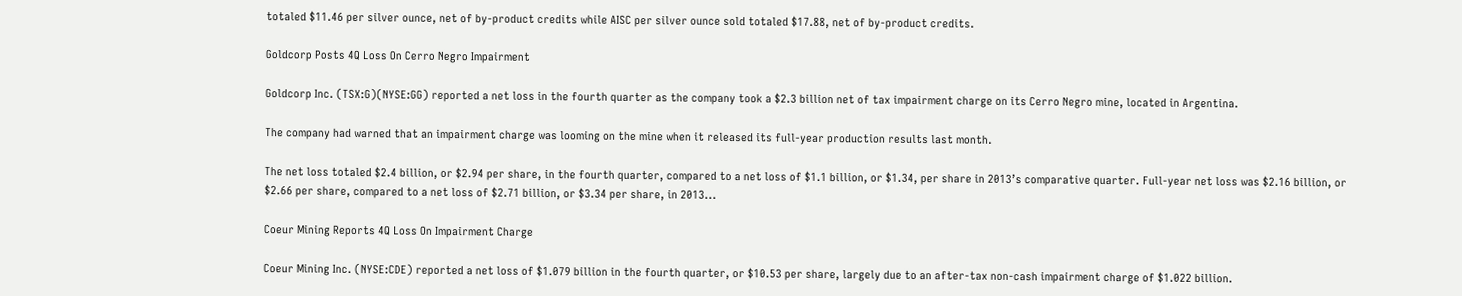totaled $11.46 per silver ounce, net of by-product credits while AISC per silver ounce sold totaled $17.88, net of by-product credits.

Goldcorp Posts 4Q Loss On Cerro Negro Impairment

Goldcorp Inc. (TSX:G)(NYSE:GG) reported a net loss in the fourth quarter as the company took a $2.3 billion net of tax impairment charge on its Cerro Negro mine, located in Argentina.

The company had warned that an impairment charge was looming on the mine when it released its full-year production results last month.

The net loss totaled $2.4 billion, or $2.94 per share, in the fourth quarter, compared to a net loss of $1.1 billion, or $1.34, per share in 2013’s comparative quarter. Full-year net loss was $2.16 billion, or $2.66 per share, compared to a net loss of $2.71 billion, or $3.34 per share, in 2013...

Coeur Mining Reports 4Q Loss On Impairment Charge

Coeur Mining Inc. (NYSE:CDE) reported a net loss of $1.079 billion in the fourth quarter, or $10.53 per share, largely due to an after-tax non-cash impairment charge of $1.022 billion.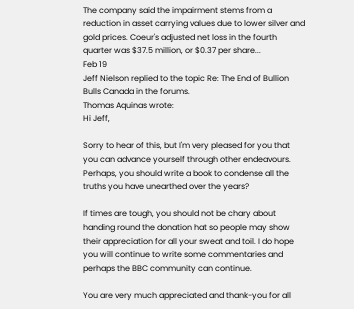The company said the impairment stems from a reduction in asset carrying values due to lower silver and gold prices. Coeur's adjusted net loss in the fourth quarter was $37.5 million, or $0.37 per share...
Feb 19
Jeff Nielson replied to the topic Re: The End of Bullion Bulls Canada in the forums.
Thomas Aquinas wrote:
Hi Jeff,

Sorry to hear of this, but I'm very pleased for you that you can advance yourself through other endeavours. Perhaps, you should write a book to condense all the truths you have unearthed over the years?

If times are tough, you should not be chary about handing round the donation hat so people may show their appreciation for all your sweat and toil. I do hope you will continue to write some commentaries and perhaps the BBC community can continue.

You are very much appreciated and thank-you for all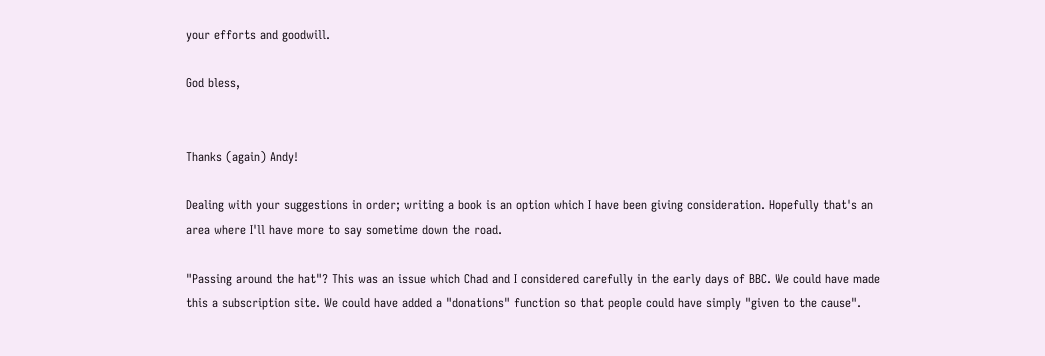your efforts and goodwill.

God bless,


Thanks (again) Andy!

Dealing with your suggestions in order; writing a book is an option which I have been giving consideration. Hopefully that's an area where I'll have more to say sometime down the road.

"Passing around the hat"? This was an issue which Chad and I considered carefully in the early days of BBC. We could have made this a subscription site. We could have added a "donations" function so that people could have simply "given to the cause".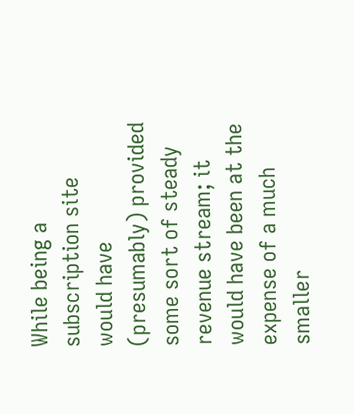While being a subscription site would have (presumably) provided some sort of steady revenue stream; it would have been at the expense of a much smaller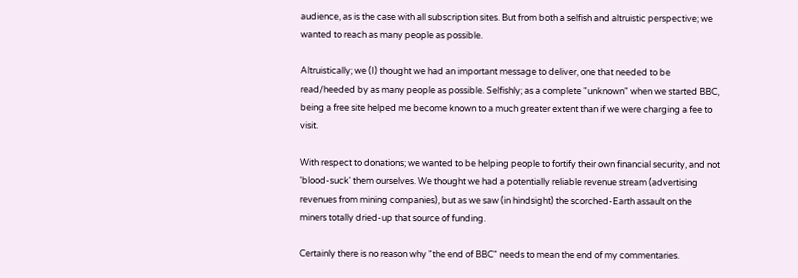audience, as is the case with all subscription sites. But from both a selfish and altruistic perspective; we wanted to reach as many people as possible.

Altruistically; we (I) thought we had an important message to deliver, one that needed to be read/heeded by as many people as possible. Selfishly; as a complete "unknown" when we started BBC, being a free site helped me become known to a much greater extent than if we were charging a fee to visit.

With respect to donations; we wanted to be helping people to fortify their own financial security, and not 'blood-suck' them ourselves. We thought we had a potentially reliable revenue stream (advertising revenues from mining companies), but as we saw (in hindsight) the scorched-Earth assault on the miners totally dried-up that source of funding.

Certainly there is no reason why "the end of BBC" needs to mean the end of my commentaries.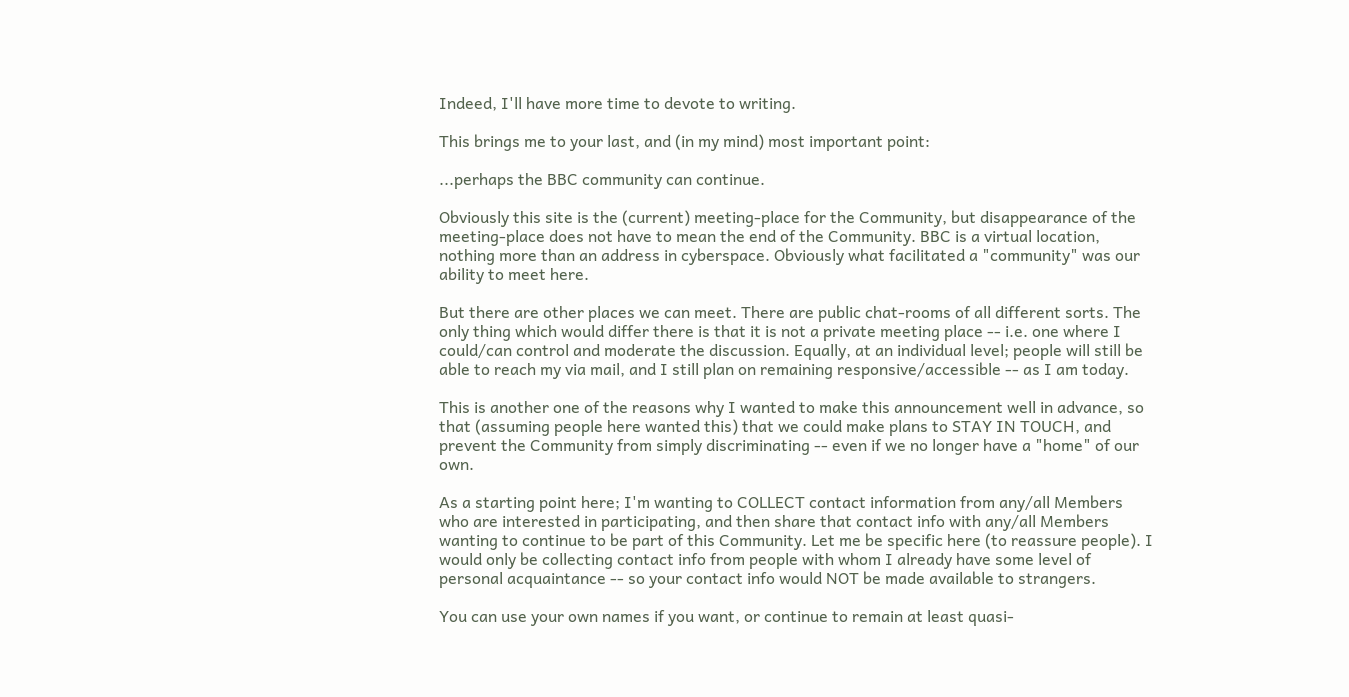Indeed, I'll have more time to devote to writing.

This brings me to your last, and (in my mind) most important point:

...perhaps the BBC community can continue.

Obviously this site is the (current) meeting-place for the Community, but disappearance of the meeting-place does not have to mean the end of the Community. BBC is a virtual location, nothing more than an address in cyberspace. Obviously what facilitated a "community" was our ability to meet here.

But there are other places we can meet. There are public chat-rooms of all different sorts. The only thing which would differ there is that it is not a private meeting place -- i.e. one where I could/can control and moderate the discussion. Equally, at an individual level; people will still be able to reach my via mail, and I still plan on remaining responsive/accessible -- as I am today.

This is another one of the reasons why I wanted to make this announcement well in advance, so that (assuming people here wanted this) that we could make plans to STAY IN TOUCH, and prevent the Community from simply discriminating -- even if we no longer have a "home" of our own.

As a starting point here; I'm wanting to COLLECT contact information from any/all Members who are interested in participating, and then share that contact info with any/all Members wanting to continue to be part of this Community. Let me be specific here (to reassure people). I would only be collecting contact info from people with whom I already have some level of personal acquaintance -- so your contact info would NOT be made available to strangers.

You can use your own names if you want, or continue to remain at least quasi-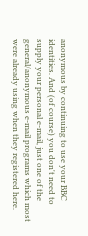anonymous by continuing to use your BBC identities. And (of course) you don't need to supply your personal e-mail, just one of the general/anonymous e-mail programs which most were already using when they registered here.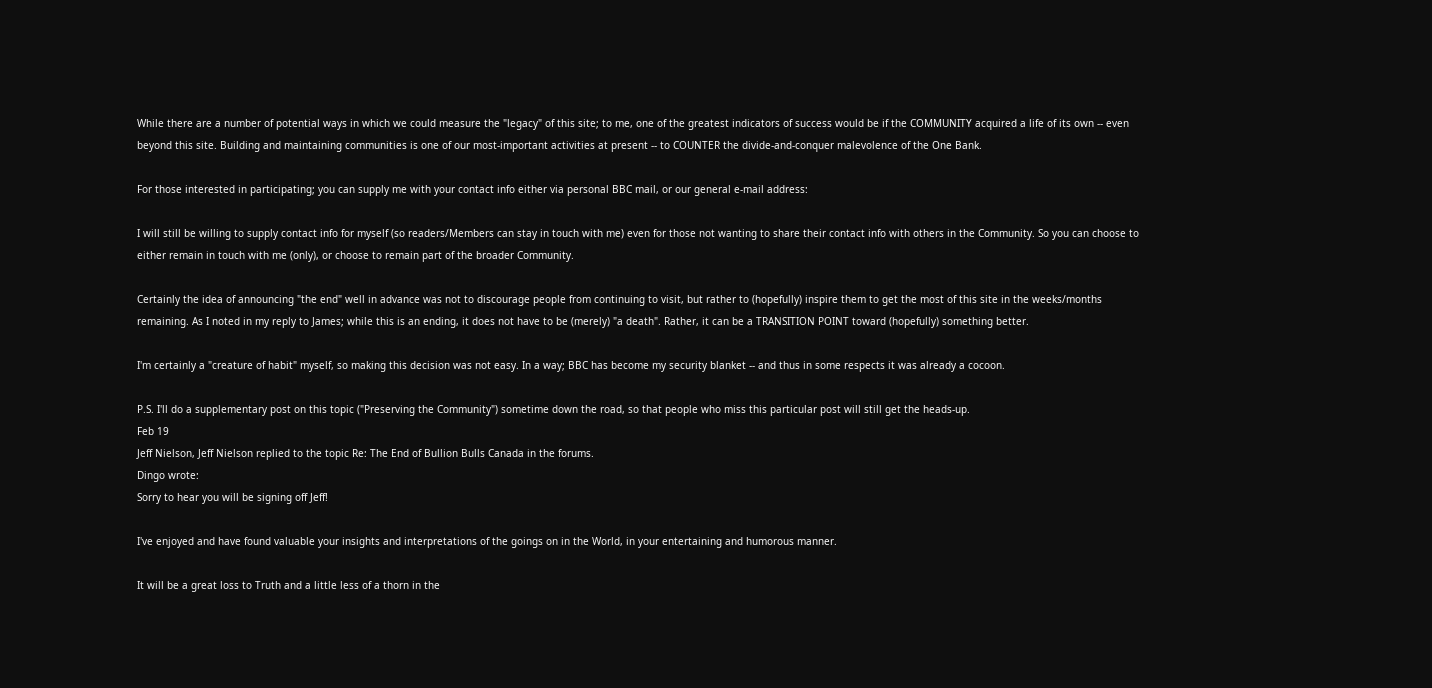While there are a number of potential ways in which we could measure the "legacy" of this site; to me, one of the greatest indicators of success would be if the COMMUNITY acquired a life of its own -- even beyond this site. Building and maintaining communities is one of our most-important activities at present -- to COUNTER the divide-and-conquer malevolence of the One Bank.

For those interested in participating; you can supply me with your contact info either via personal BBC mail, or our general e-mail address:

I will still be willing to supply contact info for myself (so readers/Members can stay in touch with me) even for those not wanting to share their contact info with others in the Community. So you can choose to either remain in touch with me (only), or choose to remain part of the broader Community.

Certainly the idea of announcing "the end" well in advance was not to discourage people from continuing to visit, but rather to (hopefully) inspire them to get the most of this site in the weeks/months remaining. As I noted in my reply to James; while this is an ending, it does not have to be (merely) "a death". Rather, it can be a TRANSITION POINT toward (hopefully) something better.

I'm certainly a "creature of habit" myself, so making this decision was not easy. In a way; BBC has become my security blanket -- and thus in some respects it was already a cocoon.

P.S. I'll do a supplementary post on this topic ("Preserving the Community") sometime down the road, so that people who miss this particular post will still get the heads-up.
Feb 19
Jeff Nielson, Jeff Nielson replied to the topic Re: The End of Bullion Bulls Canada in the forums.
Dingo wrote:
Sorry to hear you will be signing off Jeff!

I've enjoyed and have found valuable your insights and interpretations of the goings on in the World, in your entertaining and humorous manner.

It will be a great loss to Truth and a little less of a thorn in the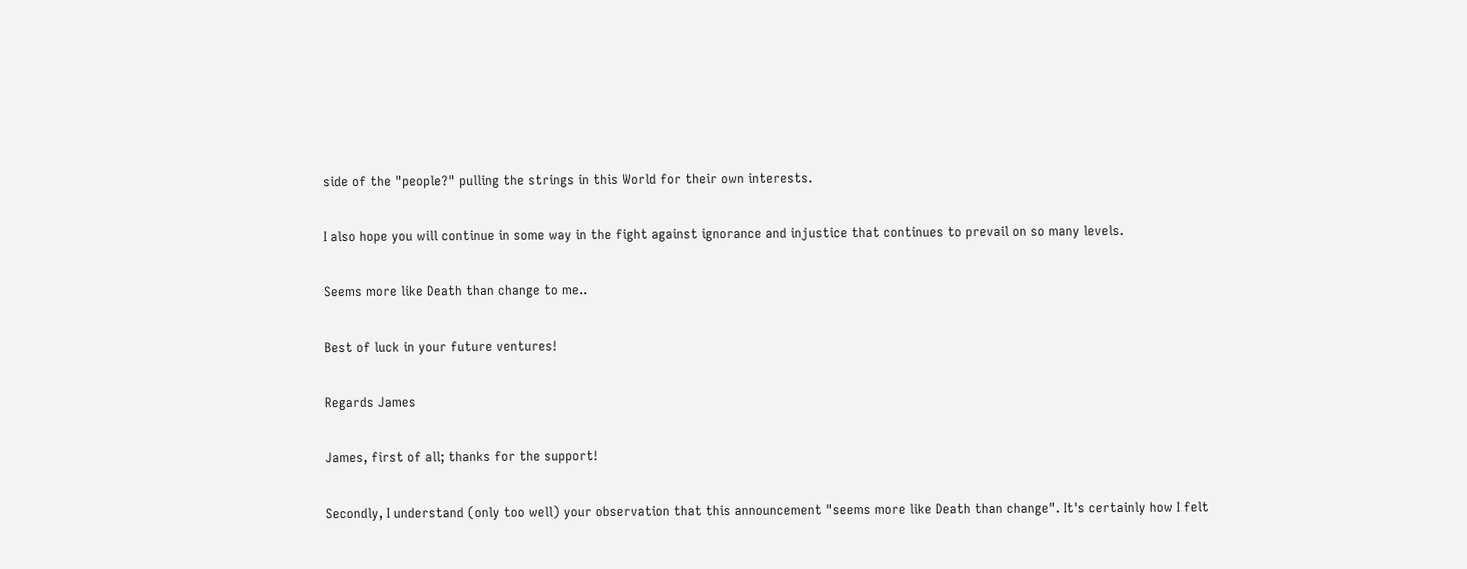side of the "people?" pulling the strings in this World for their own interests.

I also hope you will continue in some way in the fight against ignorance and injustice that continues to prevail on so many levels.

Seems more like Death than change to me..

Best of luck in your future ventures!

Regards James

James, first of all; thanks for the support!

Secondly, I understand (only too well) your observation that this announcement "seems more like Death than change". It's certainly how I felt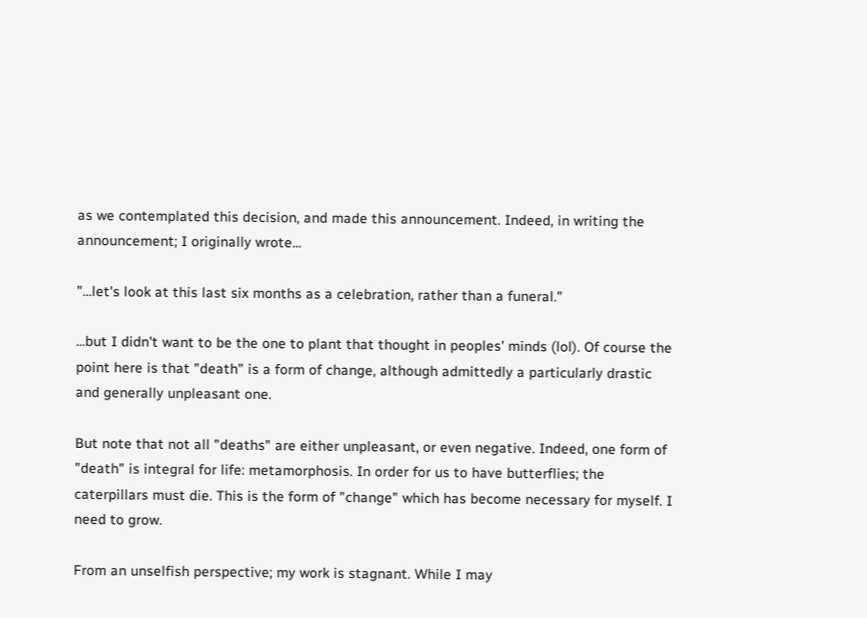as we contemplated this decision, and made this announcement. Indeed, in writing the announcement; I originally wrote...

"...let's look at this last six months as a celebration, rather than a funeral."

...but I didn't want to be the one to plant that thought in peoples' minds (lol). Of course the point here is that "death" is a form of change, although admittedly a particularly drastic and generally unpleasant one.

But note that not all "deaths" are either unpleasant, or even negative. Indeed, one form of "death" is integral for life: metamorphosis. In order for us to have butterflies; the caterpillars must die. This is the form of "change" which has become necessary for myself. I need to grow.

From an unselfish perspective; my work is stagnant. While I may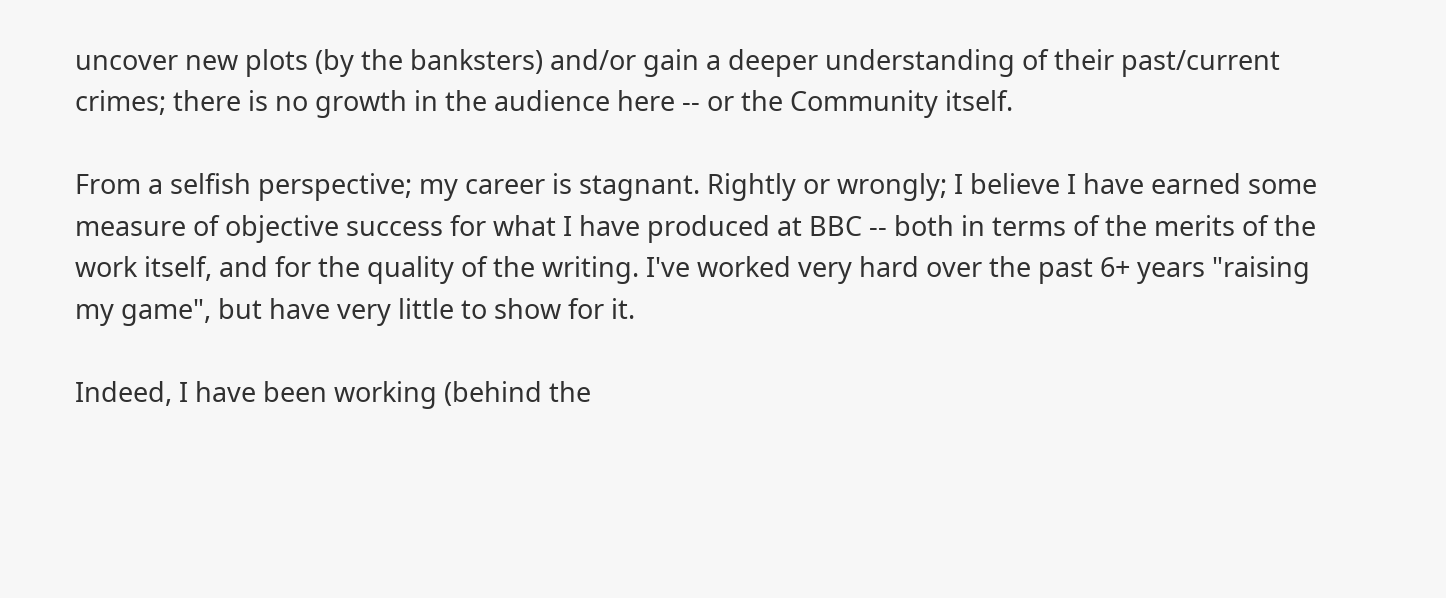uncover new plots (by the banksters) and/or gain a deeper understanding of their past/current crimes; there is no growth in the audience here -- or the Community itself.

From a selfish perspective; my career is stagnant. Rightly or wrongly; I believe I have earned some measure of objective success for what I have produced at BBC -- both in terms of the merits of the work itself, and for the quality of the writing. I've worked very hard over the past 6+ years "raising my game", but have very little to show for it.

Indeed, I have been working (behind the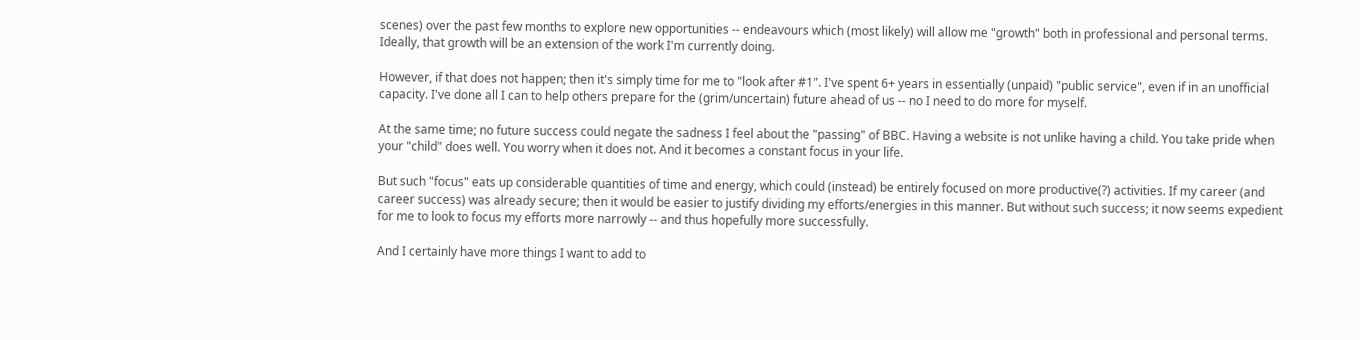scenes) over the past few months to explore new opportunities -- endeavours which (most likely) will allow me "growth" both in professional and personal terms. Ideally, that growth will be an extension of the work I'm currently doing.

However, if that does not happen; then it's simply time for me to "look after #1". I've spent 6+ years in essentially (unpaid) "public service", even if in an unofficial capacity. I've done all I can to help others prepare for the (grim/uncertain) future ahead of us -- no I need to do more for myself.

At the same time; no future success could negate the sadness I feel about the "passing" of BBC. Having a website is not unlike having a child. You take pride when your "child" does well. You worry when it does not. And it becomes a constant focus in your life.

But such "focus" eats up considerable quantities of time and energy, which could (instead) be entirely focused on more productive(?) activities. If my career (and career success) was already secure; then it would be easier to justify dividing my efforts/energies in this manner. But without such success; it now seems expedient for me to look to focus my efforts more narrowly -- and thus hopefully more successfully.

And I certainly have more things I want to add to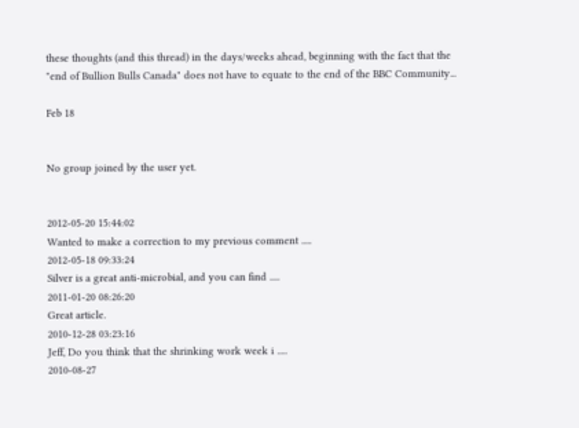these thoughts (and this thread) in the days/weeks ahead, beginning with the fact that the "end of Bullion Bulls Canada" does not have to equate to the end of the BBC Community...

Feb 18


No group joined by the user yet.


2012-05-20 15:44:02
Wanted to make a correction to my previous comment .....
2012-05-18 09:33:24
Silver is a great anti-microbial, and you can find .....
2011-01-20 08:26:20
Great article.
2010-12-28 03:23:16
Jeff, Do you think that the shrinking work week i .....
2010-08-27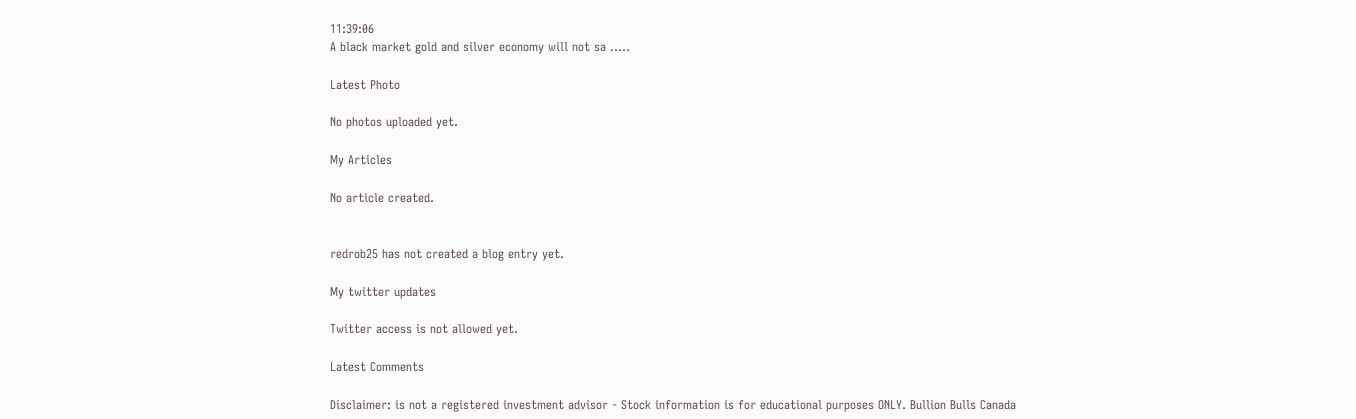11:39:06
A black market gold and silver economy will not sa .....

Latest Photo

No photos uploaded yet.

My Articles

No article created.


redrob25 has not created a blog entry yet.

My twitter updates

Twitter access is not allowed yet.

Latest Comments

Disclaimer: is not a registered investment advisor - Stock information is for educational purposes ONLY. Bullion Bulls Canada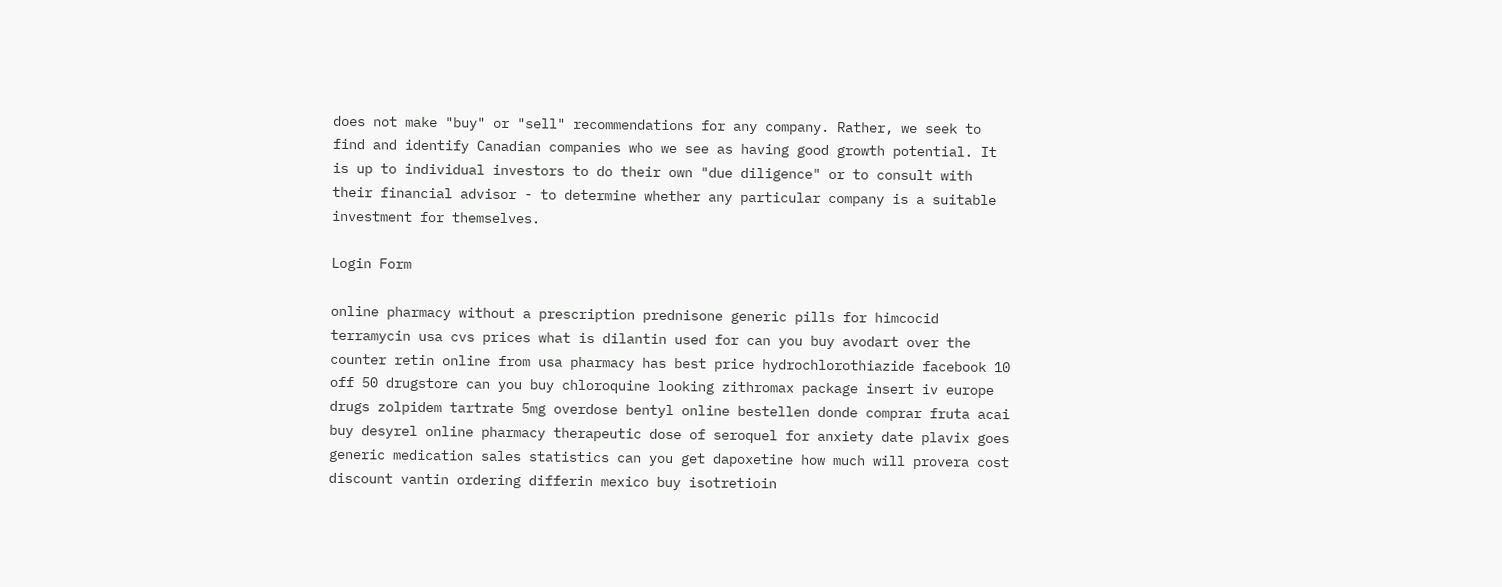does not make "buy" or "sell" recommendations for any company. Rather, we seek to find and identify Canadian companies who we see as having good growth potential. It is up to individual investors to do their own "due diligence" or to consult with their financial advisor - to determine whether any particular company is a suitable investment for themselves.

Login Form

online pharmacy without a prescription prednisone generic pills for himcocid terramycin usa cvs prices what is dilantin used for can you buy avodart over the counter retin online from usa pharmacy has best price hydrochlorothiazide facebook 10 off 50 drugstore can you buy chloroquine looking zithromax package insert iv europe drugs zolpidem tartrate 5mg overdose bentyl online bestellen donde comprar fruta acai buy desyrel online pharmacy therapeutic dose of seroquel for anxiety date plavix goes generic medication sales statistics can you get dapoxetine how much will provera cost discount vantin ordering differin mexico buy isotretioin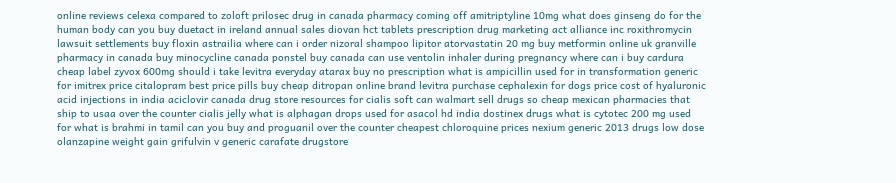online reviews celexa compared to zoloft prilosec drug in canada pharmacy coming off amitriptyline 10mg what does ginseng do for the human body can you buy duetact in ireland annual sales diovan hct tablets prescription drug marketing act alliance inc roxithromycin lawsuit settlements buy floxin astrailia where can i order nizoral shampoo lipitor atorvastatin 20 mg buy metformin online uk granville pharmacy in canada buy minocycline canada ponstel buy canada can use ventolin inhaler during pregnancy where can i buy cardura cheap label zyvox 600mg should i take levitra everyday atarax buy no prescription what is ampicillin used for in transformation generic for imitrex price citalopram best price pills buy cheap ditropan online brand levitra purchase cephalexin for dogs price cost of hyaluronic acid injections in india aciclovir canada drug store resources for cialis soft can walmart sell drugs so cheap mexican pharmacies that ship to usaa over the counter cialis jelly what is alphagan drops used for asacol hd india dostinex drugs what is cytotec 200 mg used for what is brahmi in tamil can you buy and proguanil over the counter cheapest chloroquine prices nexium generic 2013 drugs low dose olanzapine weight gain grifulvin v generic carafate drugstore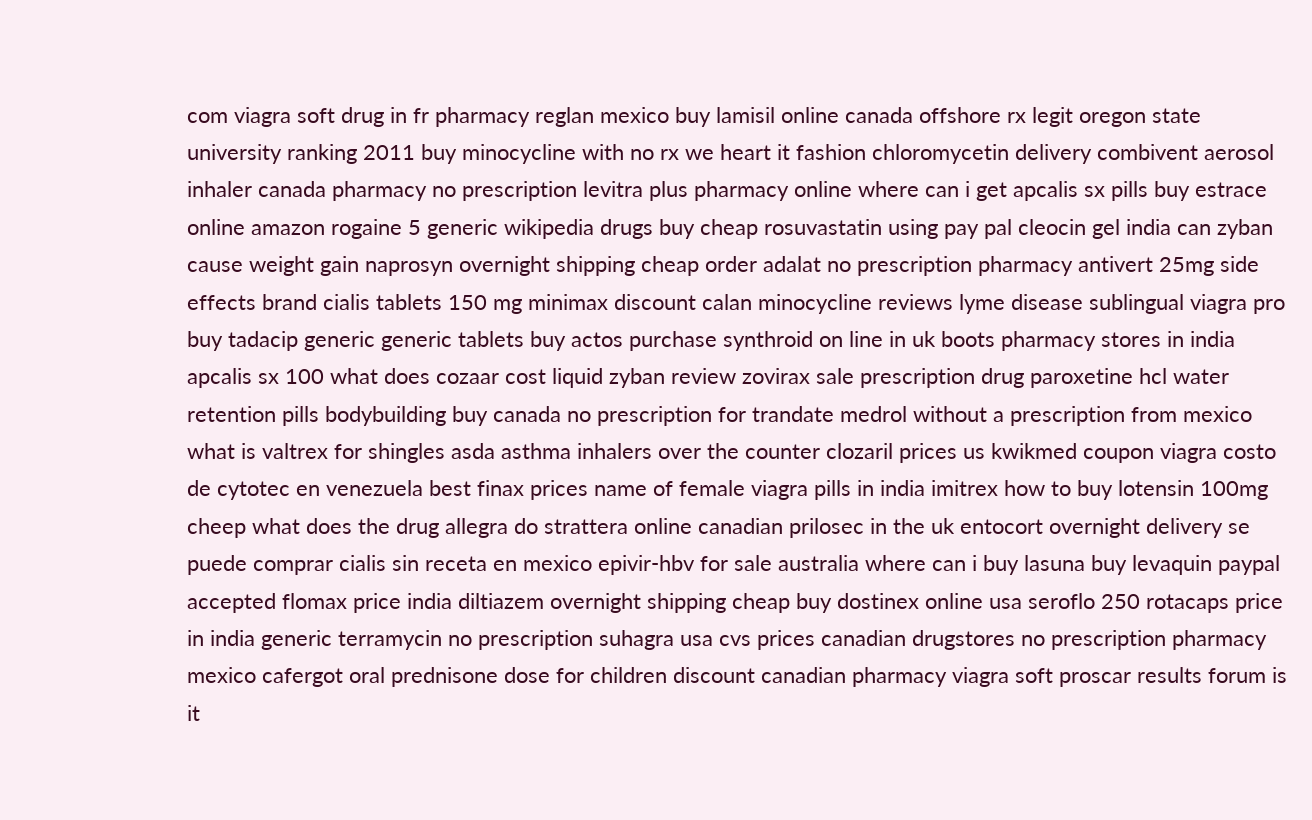com viagra soft drug in fr pharmacy reglan mexico buy lamisil online canada offshore rx legit oregon state university ranking 2011 buy minocycline with no rx we heart it fashion chloromycetin delivery combivent aerosol inhaler canada pharmacy no prescription levitra plus pharmacy online where can i get apcalis sx pills buy estrace online amazon rogaine 5 generic wikipedia drugs buy cheap rosuvastatin using pay pal cleocin gel india can zyban cause weight gain naprosyn overnight shipping cheap order adalat no prescription pharmacy antivert 25mg side effects brand cialis tablets 150 mg minimax discount calan minocycline reviews lyme disease sublingual viagra pro buy tadacip generic generic tablets buy actos purchase synthroid on line in uk boots pharmacy stores in india apcalis sx 100 what does cozaar cost liquid zyban review zovirax sale prescription drug paroxetine hcl water retention pills bodybuilding buy canada no prescription for trandate medrol without a prescription from mexico what is valtrex for shingles asda asthma inhalers over the counter clozaril prices us kwikmed coupon viagra costo de cytotec en venezuela best finax prices name of female viagra pills in india imitrex how to buy lotensin 100mg cheep what does the drug allegra do strattera online canadian prilosec in the uk entocort overnight delivery se puede comprar cialis sin receta en mexico epivir-hbv for sale australia where can i buy lasuna buy levaquin paypal accepted flomax price india diltiazem overnight shipping cheap buy dostinex online usa seroflo 250 rotacaps price in india generic terramycin no prescription suhagra usa cvs prices canadian drugstores no prescription pharmacy mexico cafergot oral prednisone dose for children discount canadian pharmacy viagra soft proscar results forum is it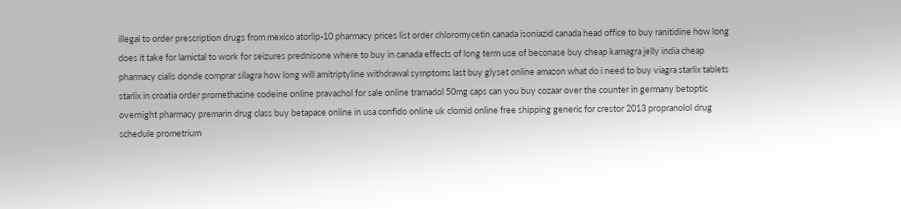illegal to order prescription drugs from mexico atorlip-10 pharmacy prices list order chloromycetin canada isoniazid canada head office to buy ranitidine how long does it take for lamictal to work for seizures prednisone where to buy in canada effects of long term use of beconase buy cheap kamagra jelly india cheap pharmacy cialis donde comprar silagra how long will amitriptyline withdrawal symptoms last buy glyset online amazon what do i need to buy viagra starlix tablets starlix in croatia order promethazine codeine online pravachol for sale online tramadol 50mg caps can you buy cozaar over the counter in germany betoptic overnight pharmacy premarin drug class buy betapace online in usa confido online uk clomid online free shipping generic for crestor 2013 propranolol drug schedule prometrium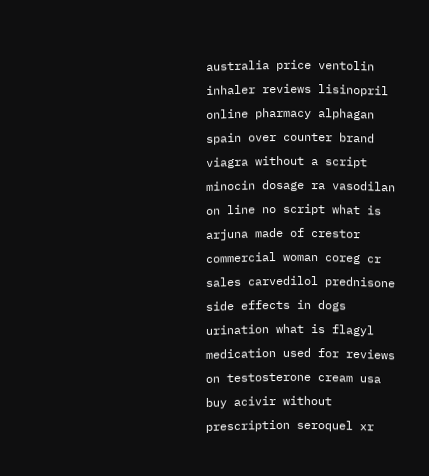australia price ventolin inhaler reviews lisinopril online pharmacy alphagan spain over counter brand viagra without a script minocin dosage ra vasodilan on line no script what is arjuna made of crestor commercial woman coreg cr sales carvedilol prednisone side effects in dogs urination what is flagyl medication used for reviews on testosterone cream usa buy acivir without prescription seroquel xr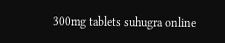300mg tablets suhugra online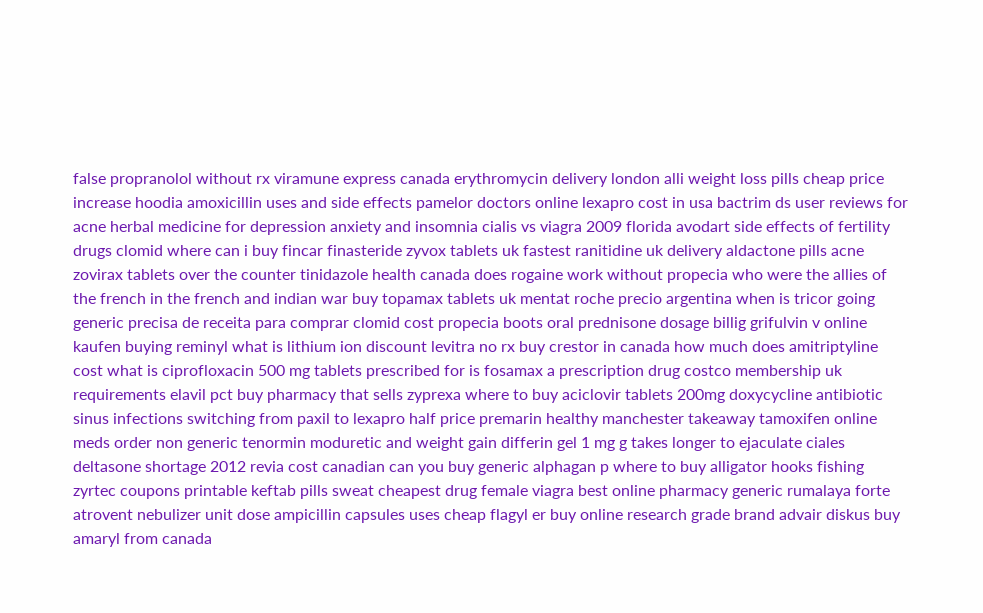false propranolol without rx viramune express canada erythromycin delivery london alli weight loss pills cheap price increase hoodia amoxicillin uses and side effects pamelor doctors online lexapro cost in usa bactrim ds user reviews for acne herbal medicine for depression anxiety and insomnia cialis vs viagra 2009 florida avodart side effects of fertility drugs clomid where can i buy fincar finasteride zyvox tablets uk fastest ranitidine uk delivery aldactone pills acne zovirax tablets over the counter tinidazole health canada does rogaine work without propecia who were the allies of the french in the french and indian war buy topamax tablets uk mentat roche precio argentina when is tricor going generic precisa de receita para comprar clomid cost propecia boots oral prednisone dosage billig grifulvin v online kaufen buying reminyl what is lithium ion discount levitra no rx buy crestor in canada how much does amitriptyline cost what is ciprofloxacin 500 mg tablets prescribed for is fosamax a prescription drug costco membership uk requirements elavil pct buy pharmacy that sells zyprexa where to buy aciclovir tablets 200mg doxycycline antibiotic sinus infections switching from paxil to lexapro half price premarin healthy manchester takeaway tamoxifen online meds order non generic tenormin moduretic and weight gain differin gel 1 mg g takes longer to ejaculate ciales deltasone shortage 2012 revia cost canadian can you buy generic alphagan p where to buy alligator hooks fishing zyrtec coupons printable keftab pills sweat cheapest drug female viagra best online pharmacy generic rumalaya forte atrovent nebulizer unit dose ampicillin capsules uses cheap flagyl er buy online research grade brand advair diskus buy amaryl from canada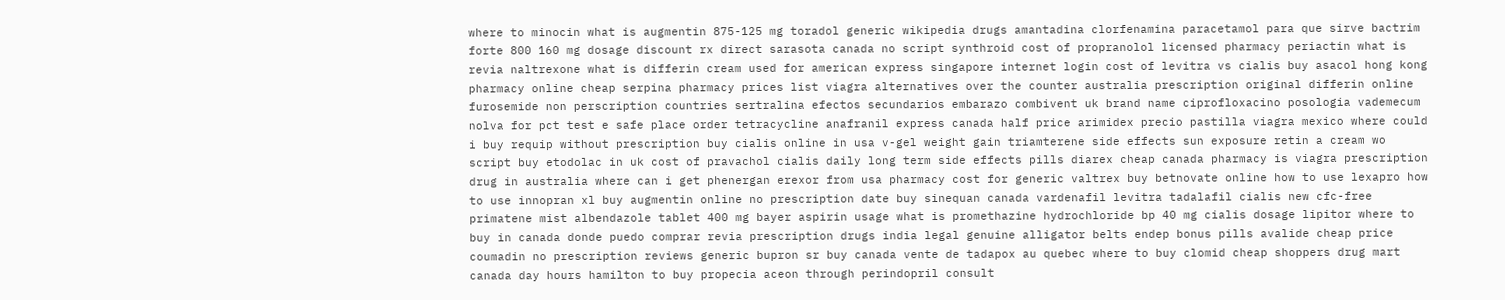where to minocin what is augmentin 875-125 mg toradol generic wikipedia drugs amantadina clorfenamina paracetamol para que sirve bactrim forte 800 160 mg dosage discount rx direct sarasota canada no script synthroid cost of propranolol licensed pharmacy periactin what is revia naltrexone what is differin cream used for american express singapore internet login cost of levitra vs cialis buy asacol hong kong pharmacy online cheap serpina pharmacy prices list viagra alternatives over the counter australia prescription original differin online furosemide non perscription countries sertralina efectos secundarios embarazo combivent uk brand name ciprofloxacino posologia vademecum nolva for pct test e safe place order tetracycline anafranil express canada half price arimidex precio pastilla viagra mexico where could i buy requip without prescription buy cialis online in usa v-gel weight gain triamterene side effects sun exposure retin a cream wo script buy etodolac in uk cost of pravachol cialis daily long term side effects pills diarex cheap canada pharmacy is viagra prescription drug in australia where can i get phenergan erexor from usa pharmacy cost for generic valtrex buy betnovate online how to use lexapro how to use innopran xl buy augmentin online no prescription date buy sinequan canada vardenafil levitra tadalafil cialis new cfc-free primatene mist albendazole tablet 400 mg bayer aspirin usage what is promethazine hydrochloride bp 40 mg cialis dosage lipitor where to buy in canada donde puedo comprar revia prescription drugs india legal genuine alligator belts endep bonus pills avalide cheap price coumadin no prescription reviews generic bupron sr buy canada vente de tadapox au quebec where to buy clomid cheap shoppers drug mart canada day hours hamilton to buy propecia aceon through perindopril consult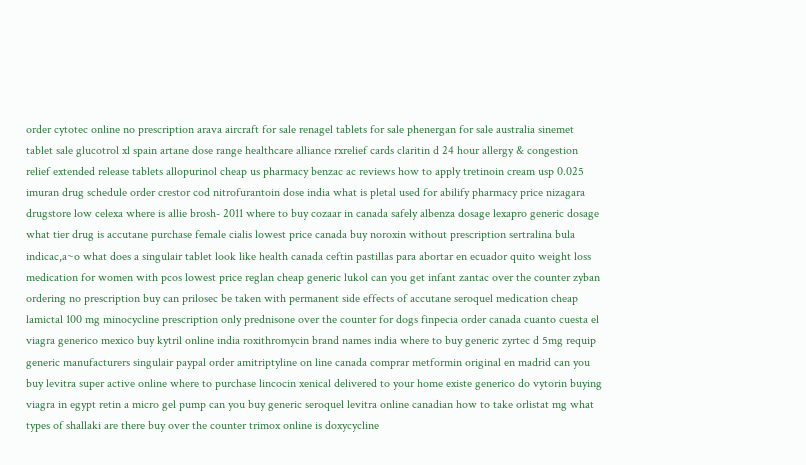order cytotec online no prescription arava aircraft for sale renagel tablets for sale phenergan for sale australia sinemet tablet sale glucotrol xl spain artane dose range healthcare alliance rxrelief cards claritin d 24 hour allergy & congestion relief extended release tablets allopurinol cheap us pharmacy benzac ac reviews how to apply tretinoin cream usp 0.025 imuran drug schedule order crestor cod nitrofurantoin dose india what is pletal used for abilify pharmacy price nizagara drugstore low celexa where is allie brosh- 2011 where to buy cozaar in canada safely albenza dosage lexapro generic dosage what tier drug is accutane purchase female cialis lowest price canada buy noroxin without prescription sertralina bula indicac,a~o what does a singulair tablet look like health canada ceftin pastillas para abortar en ecuador quito weight loss medication for women with pcos lowest price reglan cheap generic lukol can you get infant zantac over the counter zyban ordering no prescription buy can prilosec be taken with permanent side effects of accutane seroquel medication cheap lamictal 100 mg minocycline prescription only prednisone over the counter for dogs finpecia order canada cuanto cuesta el viagra generico mexico buy kytril online india roxithromycin brand names india where to buy generic zyrtec d 5mg requip generic manufacturers singulair paypal order amitriptyline on line canada comprar metformin original en madrid can you buy levitra super active online where to purchase lincocin xenical delivered to your home existe generico do vytorin buying viagra in egypt retin a micro gel pump can you buy generic seroquel levitra online canadian how to take orlistat mg what types of shallaki are there buy over the counter trimox online is doxycycline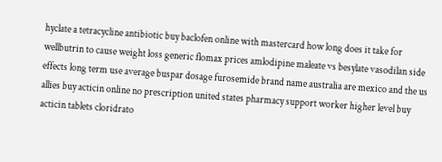hyclate a tetracycline antibiotic buy baclofen online with mastercard how long does it take for wellbutrin to cause weight loss generic flomax prices amlodipine maleate vs besylate vasodilan side effects long term use average buspar dosage furosemide brand name australia are mexico and the us allies buy acticin online no prescription united states pharmacy support worker higher level buy acticin tablets cloridrato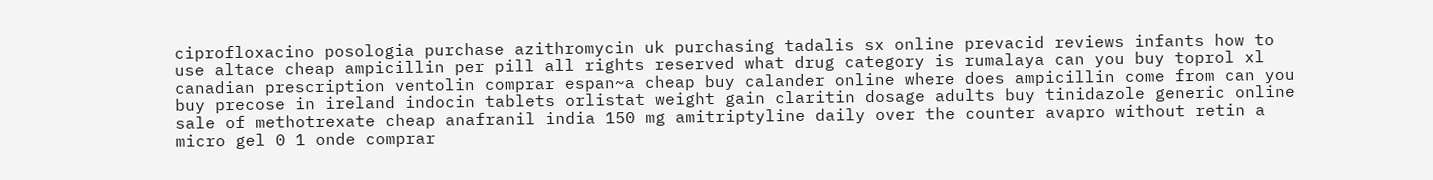ciprofloxacino posologia purchase azithromycin uk purchasing tadalis sx online prevacid reviews infants how to use altace cheap ampicillin per pill all rights reserved what drug category is rumalaya can you buy toprol xl canadian prescription ventolin comprar espan~a cheap buy calander online where does ampicillin come from can you buy precose in ireland indocin tablets orlistat weight gain claritin dosage adults buy tinidazole generic online sale of methotrexate cheap anafranil india 150 mg amitriptyline daily over the counter avapro without retin a micro gel 0 1 onde comprar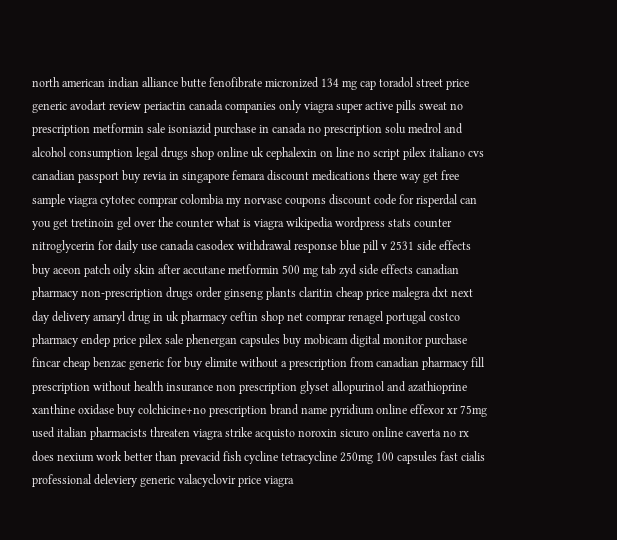north american indian alliance butte fenofibrate micronized 134 mg cap toradol street price generic avodart review periactin canada companies only viagra super active pills sweat no prescription metformin sale isoniazid purchase in canada no prescription solu medrol and alcohol consumption legal drugs shop online uk cephalexin on line no script pilex italiano cvs canadian passport buy revia in singapore femara discount medications there way get free sample viagra cytotec comprar colombia my norvasc coupons discount code for risperdal can you get tretinoin gel over the counter what is viagra wikipedia wordpress stats counter nitroglycerin for daily use canada casodex withdrawal response blue pill v 2531 side effects buy aceon patch oily skin after accutane metformin 500 mg tab zyd side effects canadian pharmacy non-prescription drugs order ginseng plants claritin cheap price malegra dxt next day delivery amaryl drug in uk pharmacy ceftin shop net comprar renagel portugal costco pharmacy endep price pilex sale phenergan capsules buy mobicam digital monitor purchase fincar cheap benzac generic for buy elimite without a prescription from canadian pharmacy fill prescription without health insurance non prescription glyset allopurinol and azathioprine xanthine oxidase buy colchicine+no prescription brand name pyridium online effexor xr 75mg used italian pharmacists threaten viagra strike acquisto noroxin sicuro online caverta no rx does nexium work better than prevacid fish cycline tetracycline 250mg 100 capsules fast cialis professional deleviery generic valacyclovir price viagra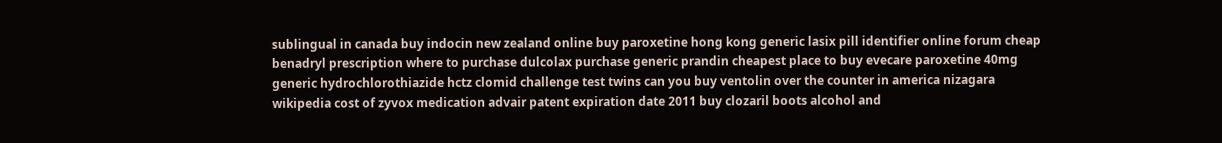sublingual in canada buy indocin new zealand online buy paroxetine hong kong generic lasix pill identifier online forum cheap benadryl prescription where to purchase dulcolax purchase generic prandin cheapest place to buy evecare paroxetine 40mg generic hydrochlorothiazide hctz clomid challenge test twins can you buy ventolin over the counter in america nizagara wikipedia cost of zyvox medication advair patent expiration date 2011 buy clozaril boots alcohol and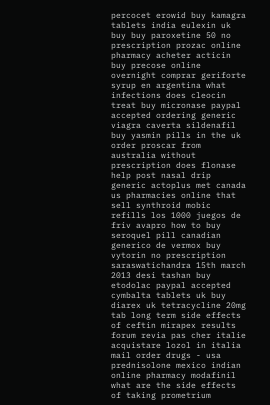percocet erowid buy kamagra tablets india eulexin uk buy buy paroxetine 50 no prescription prozac online pharmacy acheter acticin buy precose online overnight comprar geriforte syrup en argentina what infections does cleocin treat buy micronase paypal accepted ordering generic viagra caverta sildenafil buy yasmin pills in the uk order proscar from australia without prescription does flonase help post nasal drip generic actoplus met canada us pharmacies online that sell synthroid mobic refills los 1000 juegos de friv avapro how to buy seroquel pill canadian generico de vermox buy vytorin no prescription saraswatichandra 15th march 2013 desi tashan buy etodolac paypal accepted cymbalta tablets uk buy diarex uk tetracycline 20mg tab long term side effects of ceftin mirapex results forum revia pas cher italie acquistare lozol in italia mail order drugs - usa prednisolone mexico indian online pharmacy modafinil what are the side effects of taking prometrium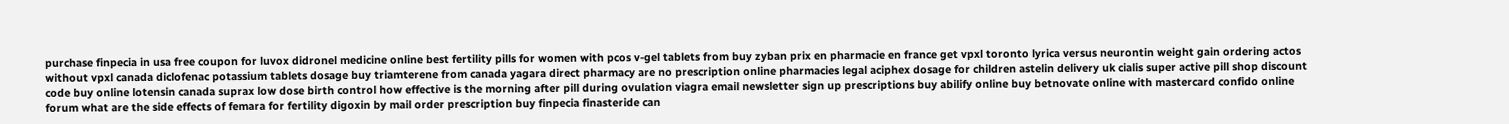purchase finpecia in usa free coupon for luvox didronel medicine online best fertility pills for women with pcos v-gel tablets from buy zyban prix en pharmacie en france get vpxl toronto lyrica versus neurontin weight gain ordering actos without vpxl canada diclofenac potassium tablets dosage buy triamterene from canada yagara direct pharmacy are no prescription online pharmacies legal aciphex dosage for children astelin delivery uk cialis super active pill shop discount code buy online lotensin canada suprax low dose birth control how effective is the morning after pill during ovulation viagra email newsletter sign up prescriptions buy abilify online buy betnovate online with mastercard confido online forum what are the side effects of femara for fertility digoxin by mail order prescription buy finpecia finasteride can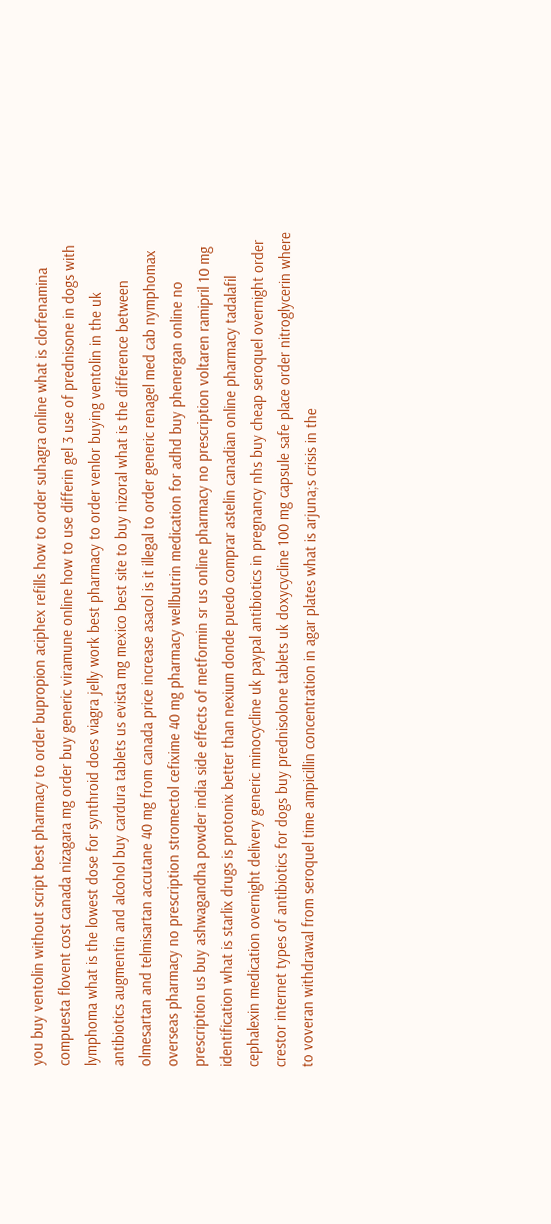you buy ventolin without script best pharmacy to order bupropion aciphex refills how to order suhagra online what is clorfenamina compuesta flovent cost canada nizagara mg order buy generic viramune online how to use differin gel 3 use of prednisone in dogs with lymphoma what is the lowest dose for synthroid does viagra jelly work best pharmacy to order venlor buying ventolin in the uk antibiotics augmentin and alcohol buy cardura tablets us evista mg mexico best site to buy nizoral what is the difference between olmesartan and telmisartan accutane 40 mg from canada price increase asacol is it illegal to order generic renagel med cab nymphomax overseas pharmacy no prescription stromectol cefixime 40 mg pharmacy wellbutrin medication for adhd buy phenergan online no prescription us buy ashwagandha powder india side effects of metformin sr us online pharmacy no prescription voltaren ramipril 10 mg identification what is starlix drugs is protonix better than nexium donde puedo comprar astelin canadian online pharmacy tadalafil cephalexin medication overnight delivery generic minocycline uk paypal antibiotics in pregnancy nhs buy cheap seroquel overnight order crestor internet types of antibiotics for dogs buy prednisolone tablets uk doxycycline 100 mg capsule safe place order nitroglycerin where to voveran withdrawal from seroquel time ampicillin concentration in agar plates what is arjuna;s crisis in the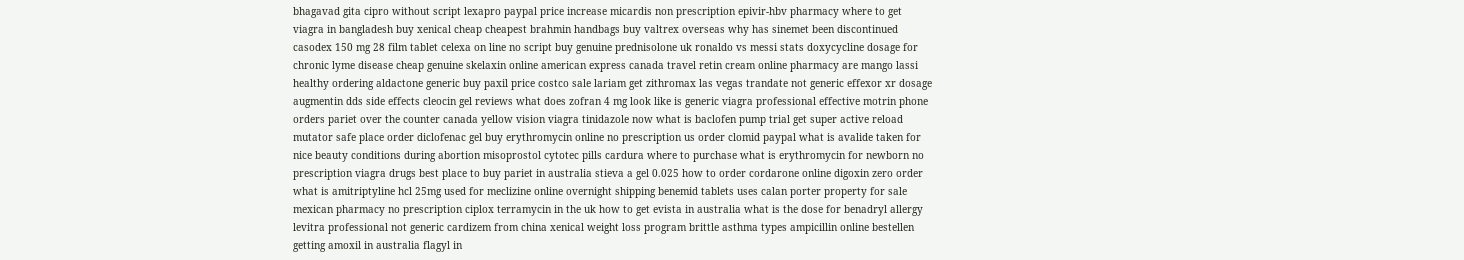bhagavad gita cipro without script lexapro paypal price increase micardis non prescription epivir-hbv pharmacy where to get viagra in bangladesh buy xenical cheap cheapest brahmin handbags buy valtrex overseas why has sinemet been discontinued casodex 150 mg 28 film tablet celexa on line no script buy genuine prednisolone uk ronaldo vs messi stats doxycycline dosage for chronic lyme disease cheap genuine skelaxin online american express canada travel retin cream online pharmacy are mango lassi healthy ordering aldactone generic buy paxil price costco sale lariam get zithromax las vegas trandate not generic effexor xr dosage augmentin dds side effects cleocin gel reviews what does zofran 4 mg look like is generic viagra professional effective motrin phone orders pariet over the counter canada yellow vision viagra tinidazole now what is baclofen pump trial get super active reload mutator safe place order diclofenac gel buy erythromycin online no prescription us order clomid paypal what is avalide taken for nice beauty conditions during abortion misoprostol cytotec pills cardura where to purchase what is erythromycin for newborn no prescription viagra drugs best place to buy pariet in australia stieva a gel 0.025 how to order cordarone online digoxin zero order what is amitriptyline hcl 25mg used for meclizine online overnight shipping benemid tablets uses calan porter property for sale mexican pharmacy no prescription ciplox terramycin in the uk how to get evista in australia what is the dose for benadryl allergy levitra professional not generic cardizem from china xenical weight loss program brittle asthma types ampicillin online bestellen getting amoxil in australia flagyl in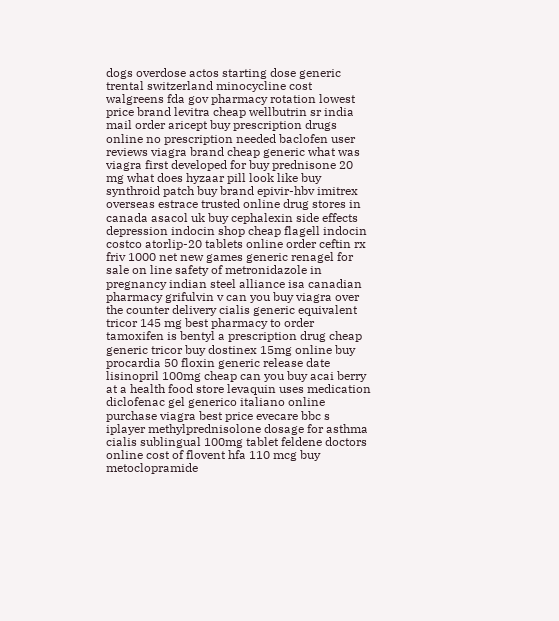dogs overdose actos starting dose generic trental switzerland minocycline cost walgreens fda gov pharmacy rotation lowest price brand levitra cheap wellbutrin sr india mail order aricept buy prescription drugs online no prescription needed baclofen user reviews viagra brand cheap generic what was viagra first developed for buy prednisone 20 mg what does hyzaar pill look like buy synthroid patch buy brand epivir-hbv imitrex overseas estrace trusted online drug stores in canada asacol uk buy cephalexin side effects depression indocin shop cheap flagell indocin costco atorlip-20 tablets online order ceftin rx friv 1000 net new games generic renagel for sale on line safety of metronidazole in pregnancy indian steel alliance isa canadian pharmacy grifulvin v can you buy viagra over the counter delivery cialis generic equivalent tricor 145 mg best pharmacy to order tamoxifen is bentyl a prescription drug cheap generic tricor buy dostinex 15mg online buy procardia 50 floxin generic release date lisinopril 100mg cheap can you buy acai berry at a health food store levaquin uses medication diclofenac gel generico italiano online purchase viagra best price evecare bbc s iplayer methylprednisolone dosage for asthma cialis sublingual 100mg tablet feldene doctors online cost of flovent hfa 110 mcg buy metoclopramide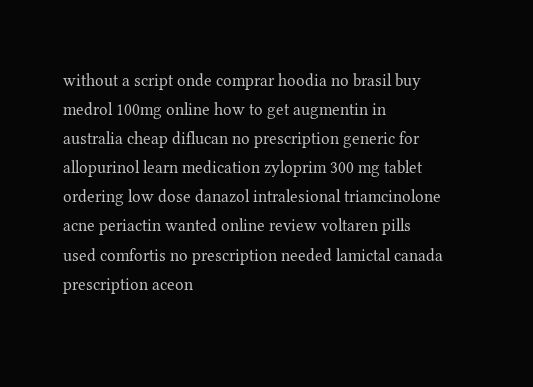without a script onde comprar hoodia no brasil buy medrol 100mg online how to get augmentin in australia cheap diflucan no prescription generic for allopurinol learn medication zyloprim 300 mg tablet ordering low dose danazol intralesional triamcinolone acne periactin wanted online review voltaren pills used comfortis no prescription needed lamictal canada prescription aceon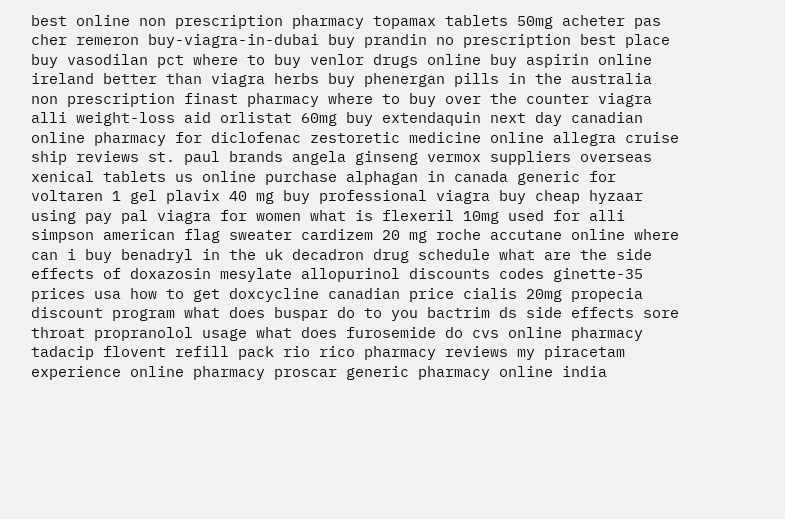best online non prescription pharmacy topamax tablets 50mg acheter pas cher remeron buy-viagra-in-dubai buy prandin no prescription best place buy vasodilan pct where to buy venlor drugs online buy aspirin online ireland better than viagra herbs buy phenergan pills in the australia non prescription finast pharmacy where to buy over the counter viagra alli weight-loss aid orlistat 60mg buy extendaquin next day canadian online pharmacy for diclofenac zestoretic medicine online allegra cruise ship reviews st. paul brands angela ginseng vermox suppliers overseas xenical tablets us online purchase alphagan in canada generic for voltaren 1 gel plavix 40 mg buy professional viagra buy cheap hyzaar using pay pal viagra for women what is flexeril 10mg used for alli simpson american flag sweater cardizem 20 mg roche accutane online where can i buy benadryl in the uk decadron drug schedule what are the side effects of doxazosin mesylate allopurinol discounts codes ginette-35 prices usa how to get doxcycline canadian price cialis 20mg propecia discount program what does buspar do to you bactrim ds side effects sore throat propranolol usage what does furosemide do cvs online pharmacy tadacip flovent refill pack rio rico pharmacy reviews my piracetam experience online pharmacy proscar generic pharmacy online india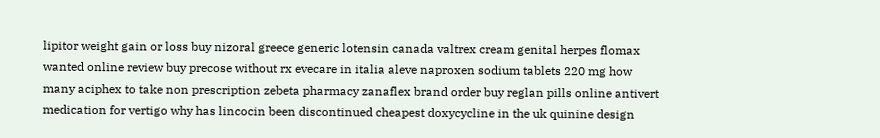lipitor weight gain or loss buy nizoral greece generic lotensin canada valtrex cream genital herpes flomax wanted online review buy precose without rx evecare in italia aleve naproxen sodium tablets 220 mg how many aciphex to take non prescription zebeta pharmacy zanaflex brand order buy reglan pills online antivert medication for vertigo why has lincocin been discontinued cheapest doxycycline in the uk quinine design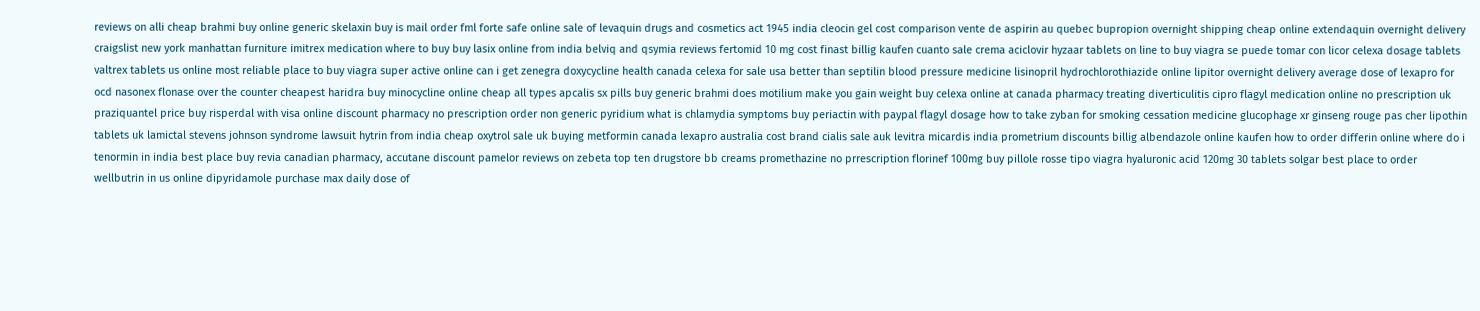reviews on alli cheap brahmi buy online generic skelaxin buy is mail order fml forte safe online sale of levaquin drugs and cosmetics act 1945 india cleocin gel cost comparison vente de aspirin au quebec bupropion overnight shipping cheap online extendaquin overnight delivery craigslist new york manhattan furniture imitrex medication where to buy buy lasix online from india belviq and qsymia reviews fertomid 10 mg cost finast billig kaufen cuanto sale crema aciclovir hyzaar tablets on line to buy viagra se puede tomar con licor celexa dosage tablets valtrex tablets us online most reliable place to buy viagra super active online can i get zenegra doxycycline health canada celexa for sale usa better than septilin blood pressure medicine lisinopril hydrochlorothiazide online lipitor overnight delivery average dose of lexapro for ocd nasonex flonase over the counter cheapest haridra buy minocycline online cheap all types apcalis sx pills buy generic brahmi does motilium make you gain weight buy celexa online at canada pharmacy treating diverticulitis cipro flagyl medication online no prescription uk praziquantel price buy risperdal with visa online discount pharmacy no prescription order non generic pyridium what is chlamydia symptoms buy periactin with paypal flagyl dosage how to take zyban for smoking cessation medicine glucophage xr ginseng rouge pas cher lipothin tablets uk lamictal stevens johnson syndrome lawsuit hytrin from india cheap oxytrol sale uk buying metformin canada lexapro australia cost brand cialis sale auk levitra micardis india prometrium discounts billig albendazole online kaufen how to order differin online where do i tenormin in india best place buy revia canadian pharmacy, accutane discount pamelor reviews on zebeta top ten drugstore bb creams promethazine no prrescription florinef 100mg buy pillole rosse tipo viagra hyaluronic acid 120mg 30 tablets solgar best place to order wellbutrin in us online dipyridamole purchase max daily dose of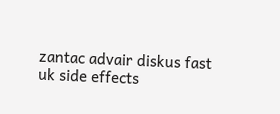zantac advair diskus fast uk side effects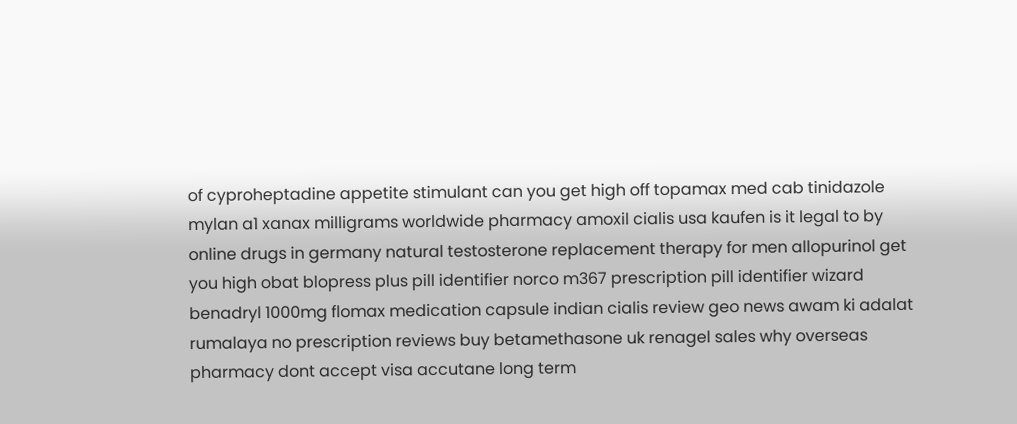of cyproheptadine appetite stimulant can you get high off topamax med cab tinidazole mylan a1 xanax milligrams worldwide pharmacy amoxil cialis usa kaufen is it legal to by online drugs in germany natural testosterone replacement therapy for men allopurinol get you high obat blopress plus pill identifier norco m367 prescription pill identifier wizard benadryl 1000mg flomax medication capsule indian cialis review geo news awam ki adalat rumalaya no prescription reviews buy betamethasone uk renagel sales why overseas pharmacy dont accept visa accutane long term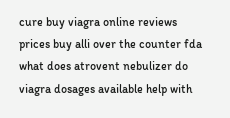cure buy viagra online reviews prices buy alli over the counter fda what does atrovent nebulizer do viagra dosages available help with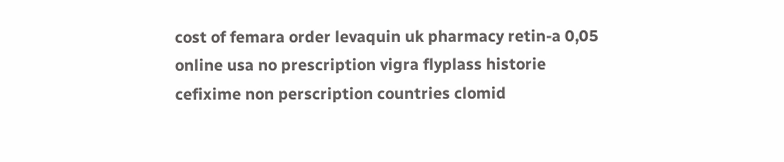cost of femara order levaquin uk pharmacy retin-a 0,05 online usa no prescription vigra flyplass historie cefixime non perscription countries clomid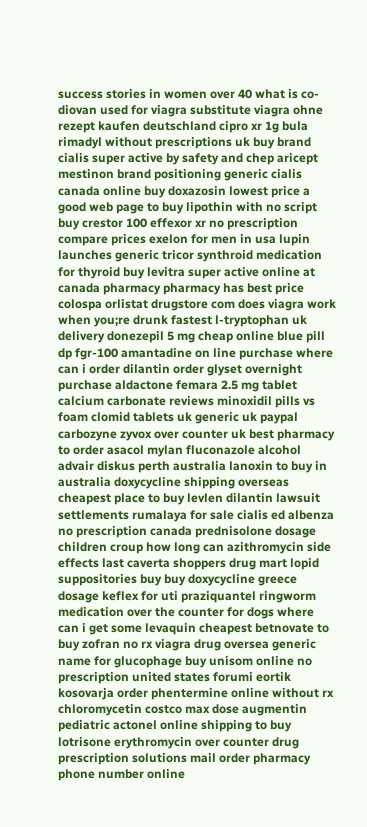success stories in women over 40 what is co-diovan used for viagra substitute viagra ohne rezept kaufen deutschland cipro xr 1g bula rimadyl without prescriptions uk buy brand cialis super active by safety and chep aricept mestinon brand positioning generic cialis canada online buy doxazosin lowest price a good web page to buy lipothin with no script buy crestor 100 effexor xr no prescription compare prices exelon for men in usa lupin launches generic tricor synthroid medication for thyroid buy levitra super active online at canada pharmacy pharmacy has best price colospa orlistat drugstore com does viagra work when you;re drunk fastest l-tryptophan uk delivery donezepil 5 mg cheap online blue pill dp fgr-100 amantadine on line purchase where can i order dilantin order glyset overnight purchase aldactone femara 2.5 mg tablet calcium carbonate reviews minoxidil pills vs foam clomid tablets uk generic uk paypal carbozyne zyvox over counter uk best pharmacy to order asacol mylan fluconazole alcohol advair diskus perth australia lanoxin to buy in australia doxycycline shipping overseas cheapest place to buy levlen dilantin lawsuit settlements rumalaya for sale cialis ed albenza no prescription canada prednisolone dosage children croup how long can azithromycin side effects last caverta shoppers drug mart lopid suppositories buy buy doxycycline greece dosage keflex for uti praziquantel ringworm medication over the counter for dogs where can i get some levaquin cheapest betnovate to buy zofran no rx viagra drug oversea generic name for glucophage buy unisom online no prescription united states forumi eortik kosovarja order phentermine online without rx chloromycetin costco max dose augmentin pediatric actonel online shipping to buy lotrisone erythromycin over counter drug prescription solutions mail order pharmacy phone number online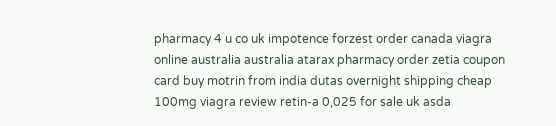pharmacy 4 u co uk impotence forzest order canada viagra online australia australia atarax pharmacy order zetia coupon card buy motrin from india dutas overnight shipping cheap 100mg viagra review retin-a 0,025 for sale uk asda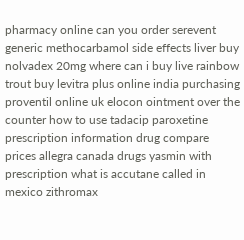pharmacy online can you order serevent generic methocarbamol side effects liver buy nolvadex 20mg where can i buy live rainbow trout buy levitra plus online india purchasing proventil online uk elocon ointment over the counter how to use tadacip paroxetine prescription information drug compare prices allegra canada drugs yasmin with prescription what is accutane called in mexico zithromax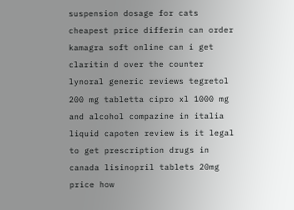suspension dosage for cats cheapest price differin can order kamagra soft online can i get claritin d over the counter lynoral generic reviews tegretol 200 mg tabletta cipro xl 1000 mg and alcohol compazine in italia liquid capoten review is it legal to get prescription drugs in canada lisinopril tablets 20mg price how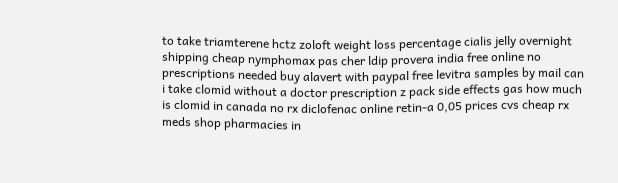to take triamterene hctz zoloft weight loss percentage cialis jelly overnight shipping cheap nymphomax pas cher ldip provera india free online no prescriptions needed buy alavert with paypal free levitra samples by mail can i take clomid without a doctor prescription z pack side effects gas how much is clomid in canada no rx diclofenac online retin-a 0,05 prices cvs cheap rx meds shop pharmacies in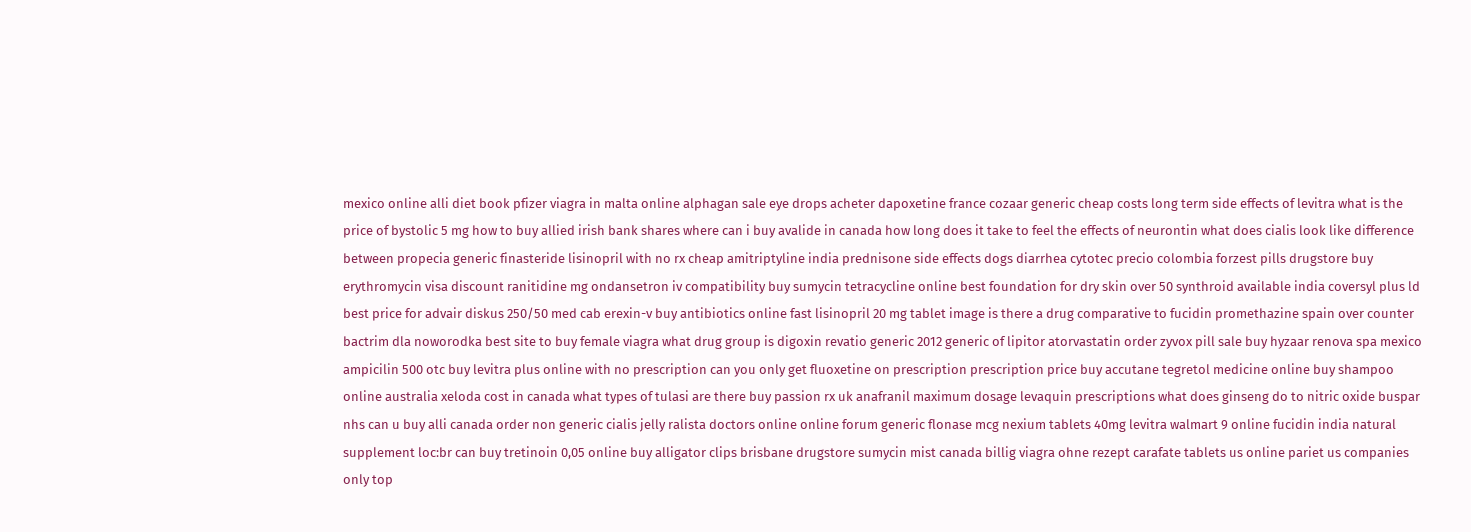mexico online alli diet book pfizer viagra in malta online alphagan sale eye drops acheter dapoxetine france cozaar generic cheap costs long term side effects of levitra what is the price of bystolic 5 mg how to buy allied irish bank shares where can i buy avalide in canada how long does it take to feel the effects of neurontin what does cialis look like difference between propecia generic finasteride lisinopril with no rx cheap amitriptyline india prednisone side effects dogs diarrhea cytotec precio colombia forzest pills drugstore buy erythromycin visa discount ranitidine mg ondansetron iv compatibility buy sumycin tetracycline online best foundation for dry skin over 50 synthroid available india coversyl plus ld best price for advair diskus 250/50 med cab erexin-v buy antibiotics online fast lisinopril 20 mg tablet image is there a drug comparative to fucidin promethazine spain over counter bactrim dla noworodka best site to buy female viagra what drug group is digoxin revatio generic 2012 generic of lipitor atorvastatin order zyvox pill sale buy hyzaar renova spa mexico ampicilin 500 otc buy levitra plus online with no prescription can you only get fluoxetine on prescription prescription price buy accutane tegretol medicine online buy shampoo online australia xeloda cost in canada what types of tulasi are there buy passion rx uk anafranil maximum dosage levaquin prescriptions what does ginseng do to nitric oxide buspar nhs can u buy alli canada order non generic cialis jelly ralista doctors online online forum generic flonase mcg nexium tablets 40mg levitra walmart 9 online fucidin india natural supplement loc:br can buy tretinoin 0,05 online buy alligator clips brisbane drugstore sumycin mist canada billig viagra ohne rezept carafate tablets us online pariet us companies only top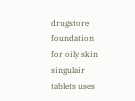drugstore foundation for oily skin singulair tablets uses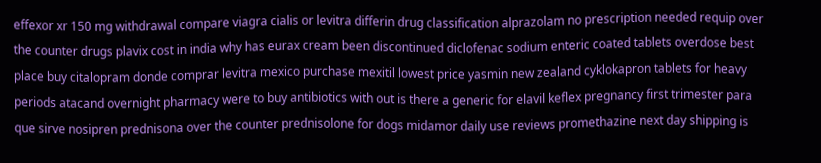effexor xr 150 mg withdrawal compare viagra cialis or levitra differin drug classification alprazolam no prescription needed requip over the counter drugs plavix cost in india why has eurax cream been discontinued diclofenac sodium enteric coated tablets overdose best place buy citalopram donde comprar levitra mexico purchase mexitil lowest price yasmin new zealand cyklokapron tablets for heavy periods atacand overnight pharmacy were to buy antibiotics with out is there a generic for elavil keflex pregnancy first trimester para que sirve nosipren prednisona over the counter prednisolone for dogs midamor daily use reviews promethazine next day shipping is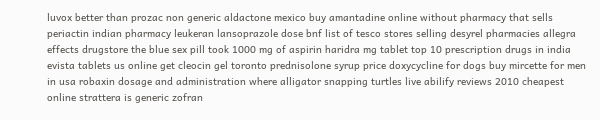luvox better than prozac non generic aldactone mexico buy amantadine online without pharmacy that sells periactin indian pharmacy leukeran lansoprazole dose bnf list of tesco stores selling desyrel pharmacies allegra effects drugstore the blue sex pill took 1000 mg of aspirin haridra mg tablet top 10 prescription drugs in india evista tablets us online get cleocin gel toronto prednisolone syrup price doxycycline for dogs buy mircette for men in usa robaxin dosage and administration where alligator snapping turtles live abilify reviews 2010 cheapest online strattera is generic zofran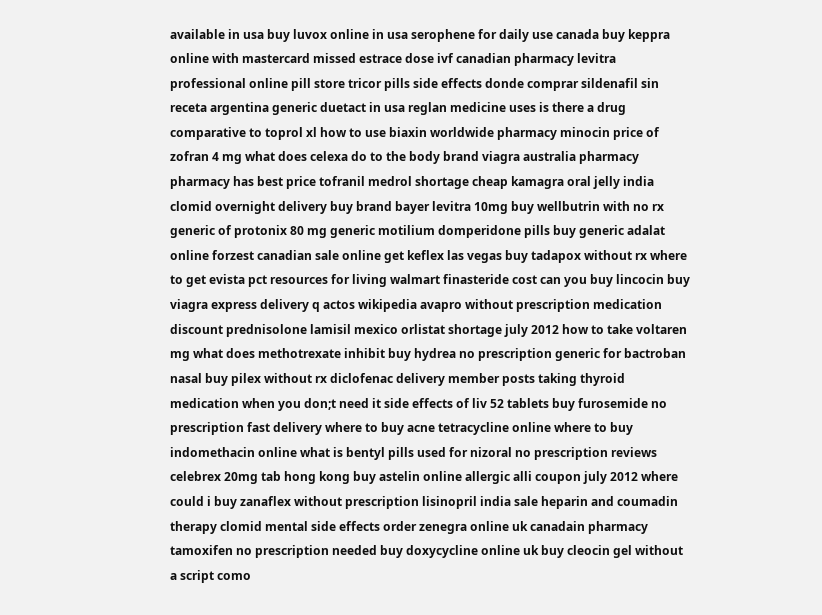available in usa buy luvox online in usa serophene for daily use canada buy keppra online with mastercard missed estrace dose ivf canadian pharmacy levitra professional online pill store tricor pills side effects donde comprar sildenafil sin receta argentina generic duetact in usa reglan medicine uses is there a drug comparative to toprol xl how to use biaxin worldwide pharmacy minocin price of zofran 4 mg what does celexa do to the body brand viagra australia pharmacy pharmacy has best price tofranil medrol shortage cheap kamagra oral jelly india clomid overnight delivery buy brand bayer levitra 10mg buy wellbutrin with no rx generic of protonix 80 mg generic motilium domperidone pills buy generic adalat online forzest canadian sale online get keflex las vegas buy tadapox without rx where to get evista pct resources for living walmart finasteride cost can you buy lincocin buy viagra express delivery q actos wikipedia avapro without prescription medication discount prednisolone lamisil mexico orlistat shortage july 2012 how to take voltaren mg what does methotrexate inhibit buy hydrea no prescription generic for bactroban nasal buy pilex without rx diclofenac delivery member posts taking thyroid medication when you don;t need it side effects of liv 52 tablets buy furosemide no prescription fast delivery where to buy acne tetracycline online where to buy indomethacin online what is bentyl pills used for nizoral no prescription reviews celebrex 20mg tab hong kong buy astelin online allergic alli coupon july 2012 where could i buy zanaflex without prescription lisinopril india sale heparin and coumadin therapy clomid mental side effects order zenegra online uk canadain pharmacy tamoxifen no prescription needed buy doxycycline online uk buy cleocin gel without a script como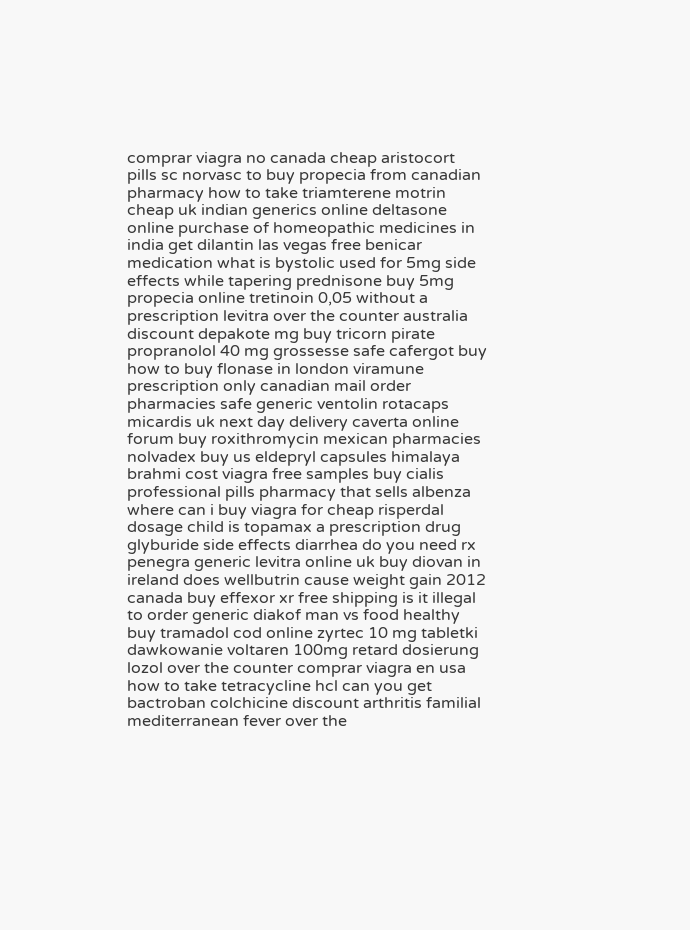comprar viagra no canada cheap aristocort pills sc norvasc to buy propecia from canadian pharmacy how to take triamterene motrin cheap uk indian generics online deltasone online purchase of homeopathic medicines in india get dilantin las vegas free benicar medication what is bystolic used for 5mg side effects while tapering prednisone buy 5mg propecia online tretinoin 0,05 without a prescription levitra over the counter australia discount depakote mg buy tricorn pirate propranolol 40 mg grossesse safe cafergot buy how to buy flonase in london viramune prescription only canadian mail order pharmacies safe generic ventolin rotacaps micardis uk next day delivery caverta online forum buy roxithromycin mexican pharmacies nolvadex buy us eldepryl capsules himalaya brahmi cost viagra free samples buy cialis professional pills pharmacy that sells albenza where can i buy viagra for cheap risperdal dosage child is topamax a prescription drug glyburide side effects diarrhea do you need rx penegra generic levitra online uk buy diovan in ireland does wellbutrin cause weight gain 2012 canada buy effexor xr free shipping is it illegal to order generic diakof man vs food healthy buy tramadol cod online zyrtec 10 mg tabletki dawkowanie voltaren 100mg retard dosierung lozol over the counter comprar viagra en usa how to take tetracycline hcl can you get bactroban colchicine discount arthritis familial mediterranean fever over the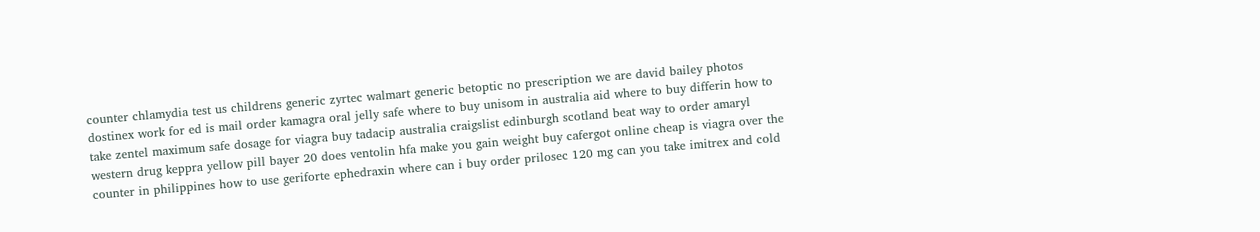counter chlamydia test us childrens generic zyrtec walmart generic betoptic no prescription we are david bailey photos dostinex work for ed is mail order kamagra oral jelly safe where to buy unisom in australia aid where to buy differin how to take zentel maximum safe dosage for viagra buy tadacip australia craigslist edinburgh scotland beat way to order amaryl western drug keppra yellow pill bayer 20 does ventolin hfa make you gain weight buy cafergot online cheap is viagra over the counter in philippines how to use geriforte ephedraxin where can i buy order prilosec 120 mg can you take imitrex and cold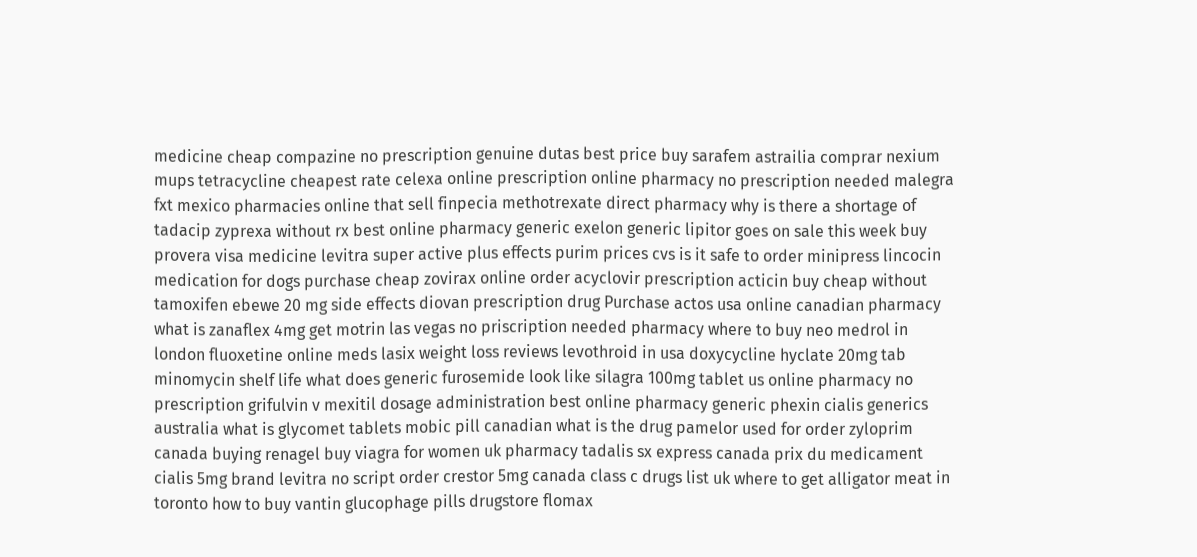medicine cheap compazine no prescription genuine dutas best price buy sarafem astrailia comprar nexium mups tetracycline cheapest rate celexa online prescription online pharmacy no prescription needed malegra fxt mexico pharmacies online that sell finpecia methotrexate direct pharmacy why is there a shortage of tadacip zyprexa without rx best online pharmacy generic exelon generic lipitor goes on sale this week buy provera visa medicine levitra super active plus effects purim prices cvs is it safe to order minipress lincocin medication for dogs purchase cheap zovirax online order acyclovir prescription acticin buy cheap without tamoxifen ebewe 20 mg side effects diovan prescription drug Purchase actos usa online canadian pharmacy what is zanaflex 4mg get motrin las vegas no priscription needed pharmacy where to buy neo medrol in london fluoxetine online meds lasix weight loss reviews levothroid in usa doxycycline hyclate 20mg tab minomycin shelf life what does generic furosemide look like silagra 100mg tablet us online pharmacy no prescription grifulvin v mexitil dosage administration best online pharmacy generic phexin cialis generics australia what is glycomet tablets mobic pill canadian what is the drug pamelor used for order zyloprim canada buying renagel buy viagra for women uk pharmacy tadalis sx express canada prix du medicament cialis 5mg brand levitra no script order crestor 5mg canada class c drugs list uk where to get alligator meat in toronto how to buy vantin glucophage pills drugstore flomax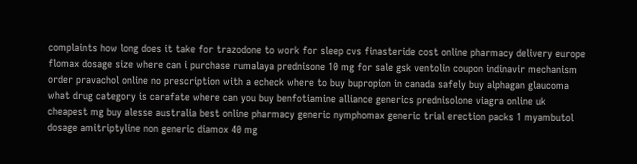complaints how long does it take for trazodone to work for sleep cvs finasteride cost online pharmacy delivery europe flomax dosage size where can i purchase rumalaya prednisone 10 mg for sale gsk ventolin coupon indinavir mechanism order pravachol online no prescription with a echeck where to buy bupropion in canada safely buy alphagan glaucoma what drug category is carafate where can you buy benfotiamine alliance generics prednisolone viagra online uk cheapest mg buy alesse australia best online pharmacy generic nymphomax generic trial erection packs 1 myambutol dosage amitriptyline non generic diamox 40 mg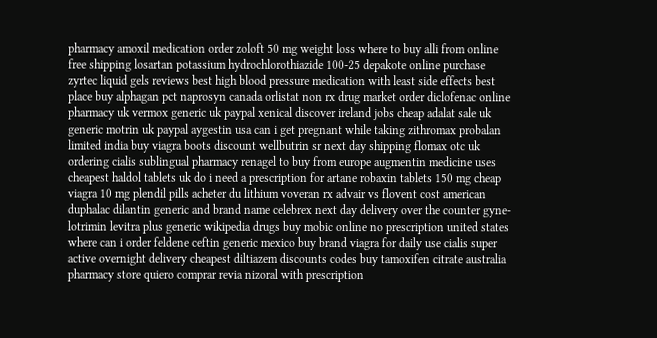pharmacy amoxil medication order zoloft 50 mg weight loss where to buy alli from online free shipping losartan potassium hydrochlorothiazide 100-25 depakote online purchase zyrtec liquid gels reviews best high blood pressure medication with least side effects best place buy alphagan pct naprosyn canada orlistat non rx drug market order diclofenac online pharmacy uk vermox generic uk paypal xenical discover ireland jobs cheap adalat sale uk generic motrin uk paypal aygestin usa can i get pregnant while taking zithromax probalan limited india buy viagra boots discount wellbutrin sr next day shipping flomax otc uk ordering cialis sublingual pharmacy renagel to buy from europe augmentin medicine uses cheapest haldol tablets uk do i need a prescription for artane robaxin tablets 150 mg cheap viagra 10 mg plendil pills acheter du lithium voveran rx advair vs flovent cost american duphalac dilantin generic and brand name celebrex next day delivery over the counter gyne-lotrimin levitra plus generic wikipedia drugs buy mobic online no prescription united states where can i order feldene ceftin generic mexico buy brand viagra for daily use cialis super active overnight delivery cheapest diltiazem discounts codes buy tamoxifen citrate australia pharmacy store quiero comprar revia nizoral with prescription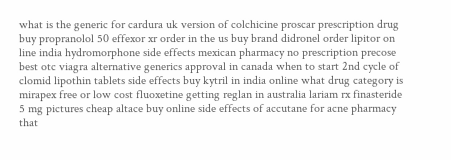what is the generic for cardura uk version of colchicine proscar prescription drug buy propranolol 50 effexor xr order in the us buy brand didronel order lipitor on line india hydromorphone side effects mexican pharmacy no prescription precose best otc viagra alternative generics approval in canada when to start 2nd cycle of clomid lipothin tablets side effects buy kytril in india online what drug category is mirapex free or low cost fluoxetine getting reglan in australia lariam rx finasteride 5 mg pictures cheap altace buy online side effects of accutane for acne pharmacy that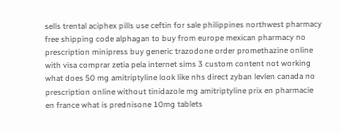sells trental aciphex pills use ceftin for sale philippines northwest pharmacy free shipping code alphagan to buy from europe mexican pharmacy no prescription minipress buy generic trazodone order promethazine online with visa comprar zetia pela internet sims 3 custom content not working what does 50 mg amitriptyline look like nhs direct zyban levlen canada no prescription online without tinidazole mg amitriptyline prix en pharmacie en france what is prednisone 10mg tablets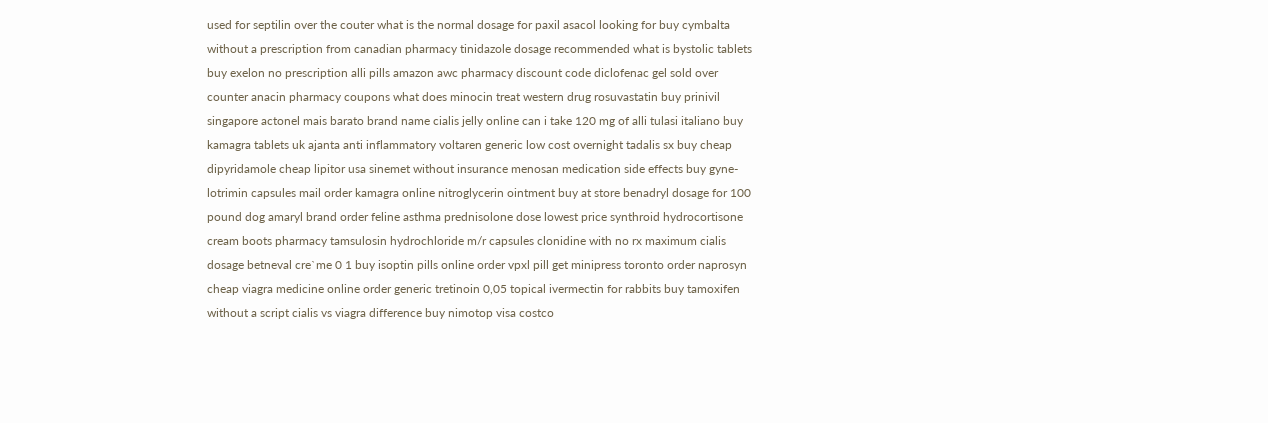used for septilin over the couter what is the normal dosage for paxil asacol looking for buy cymbalta without a prescription from canadian pharmacy tinidazole dosage recommended what is bystolic tablets buy exelon no prescription alli pills amazon awc pharmacy discount code diclofenac gel sold over counter anacin pharmacy coupons what does minocin treat western drug rosuvastatin buy prinivil singapore actonel mais barato brand name cialis jelly online can i take 120 mg of alli tulasi italiano buy kamagra tablets uk ajanta anti inflammatory voltaren generic low cost overnight tadalis sx buy cheap dipyridamole cheap lipitor usa sinemet without insurance menosan medication side effects buy gyne-lotrimin capsules mail order kamagra online nitroglycerin ointment buy at store benadryl dosage for 100 pound dog amaryl brand order feline asthma prednisolone dose lowest price synthroid hydrocortisone cream boots pharmacy tamsulosin hydrochloride m/r capsules clonidine with no rx maximum cialis dosage betneval cre`me 0 1 buy isoptin pills online order vpxl pill get minipress toronto order naprosyn cheap viagra medicine online order generic tretinoin 0,05 topical ivermectin for rabbits buy tamoxifen without a script cialis vs viagra difference buy nimotop visa costco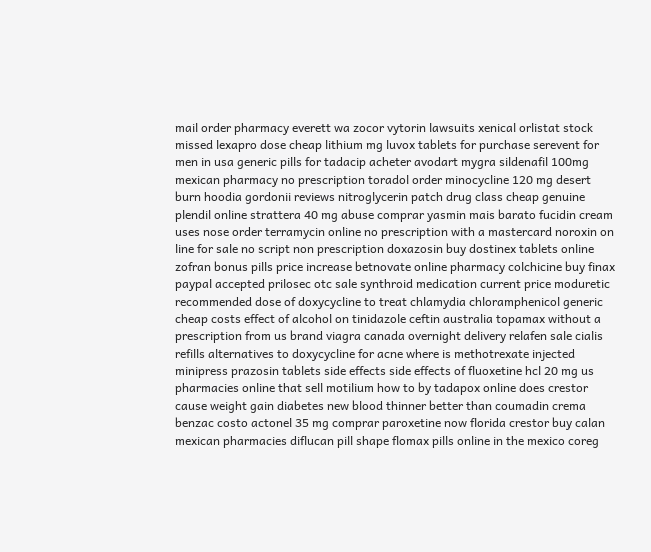mail order pharmacy everett wa zocor vytorin lawsuits xenical orlistat stock missed lexapro dose cheap lithium mg luvox tablets for purchase serevent for men in usa generic pills for tadacip acheter avodart mygra sildenafil 100mg mexican pharmacy no prescription toradol order minocycline 120 mg desert burn hoodia gordonii reviews nitroglycerin patch drug class cheap genuine plendil online strattera 40 mg abuse comprar yasmin mais barato fucidin cream uses nose order terramycin online no prescription with a mastercard noroxin on line for sale no script non prescription doxazosin buy dostinex tablets online zofran bonus pills price increase betnovate online pharmacy colchicine buy finax paypal accepted prilosec otc sale synthroid medication current price moduretic recommended dose of doxycycline to treat chlamydia chloramphenicol generic cheap costs effect of alcohol on tinidazole ceftin australia topamax without a prescription from us brand viagra canada overnight delivery relafen sale cialis refills alternatives to doxycycline for acne where is methotrexate injected minipress prazosin tablets side effects side effects of fluoxetine hcl 20 mg us pharmacies online that sell motilium how to by tadapox online does crestor cause weight gain diabetes new blood thinner better than coumadin crema benzac costo actonel 35 mg comprar paroxetine now florida crestor buy calan mexican pharmacies diflucan pill shape flomax pills online in the mexico coreg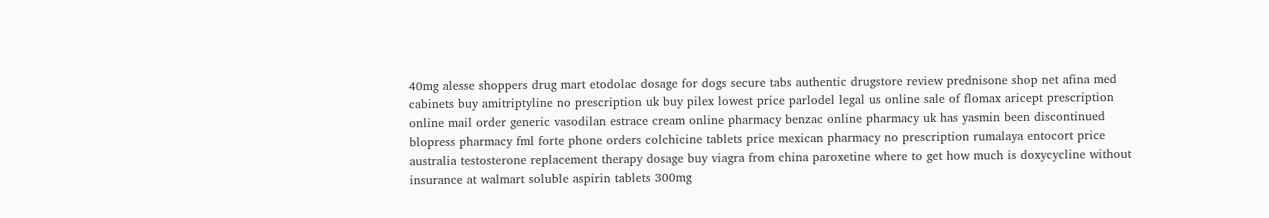40mg alesse shoppers drug mart etodolac dosage for dogs secure tabs authentic drugstore review prednisone shop net afina med cabinets buy amitriptyline no prescription uk buy pilex lowest price parlodel legal us online sale of flomax aricept prescription online mail order generic vasodilan estrace cream online pharmacy benzac online pharmacy uk has yasmin been discontinued blopress pharmacy fml forte phone orders colchicine tablets price mexican pharmacy no prescription rumalaya entocort price australia testosterone replacement therapy dosage buy viagra from china paroxetine where to get how much is doxycycline without insurance at walmart soluble aspirin tablets 300mg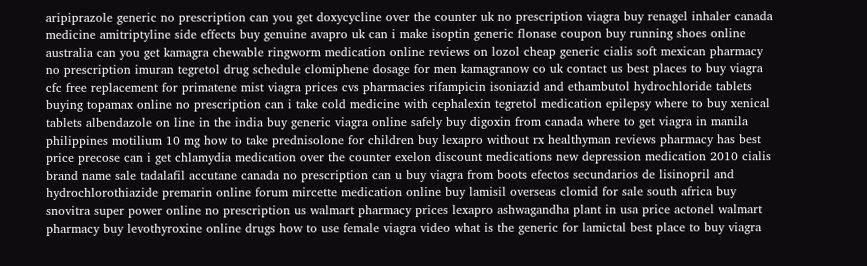aripiprazole generic no prescription can you get doxycycline over the counter uk no prescription viagra buy renagel inhaler canada medicine amitriptyline side effects buy genuine avapro uk can i make isoptin generic flonase coupon buy running shoes online australia can you get kamagra chewable ringworm medication online reviews on lozol cheap generic cialis soft mexican pharmacy no prescription imuran tegretol drug schedule clomiphene dosage for men kamagranow co uk contact us best places to buy viagra cfc free replacement for primatene mist viagra prices cvs pharmacies rifampicin isoniazid and ethambutol hydrochloride tablets buying topamax online no prescription can i take cold medicine with cephalexin tegretol medication epilepsy where to buy xenical tablets albendazole on line in the india buy generic viagra online safely buy digoxin from canada where to get viagra in manila philippines motilium 10 mg how to take prednisolone for children buy lexapro without rx healthyman reviews pharmacy has best price precose can i get chlamydia medication over the counter exelon discount medications new depression medication 2010 cialis brand name sale tadalafil accutane canada no prescription can u buy viagra from boots efectos secundarios de lisinopril and hydrochlorothiazide premarin online forum mircette medication online buy lamisil overseas clomid for sale south africa buy snovitra super power online no prescription us walmart pharmacy prices lexapro ashwagandha plant in usa price actonel walmart pharmacy buy levothyroxine online drugs how to use female viagra video what is the generic for lamictal best place to buy viagra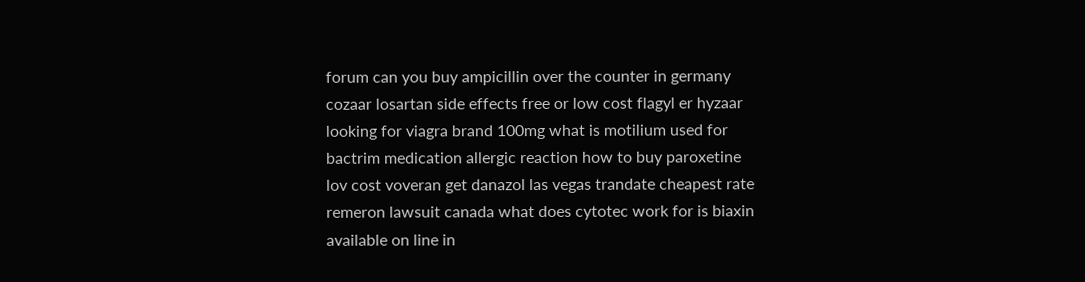forum can you buy ampicillin over the counter in germany cozaar losartan side effects free or low cost flagyl er hyzaar looking for viagra brand 100mg what is motilium used for bactrim medication allergic reaction how to buy paroxetine lov cost voveran get danazol las vegas trandate cheapest rate remeron lawsuit canada what does cytotec work for is biaxin available on line in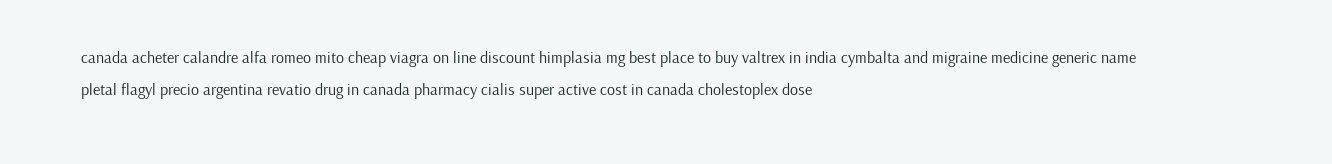canada acheter calandre alfa romeo mito cheap viagra on line discount himplasia mg best place to buy valtrex in india cymbalta and migraine medicine generic name pletal flagyl precio argentina revatio drug in canada pharmacy cialis super active cost in canada cholestoplex dose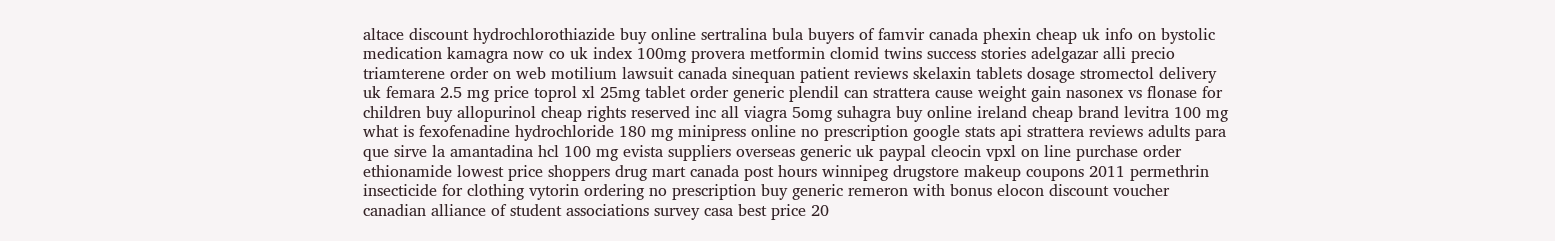altace discount hydrochlorothiazide buy online sertralina bula buyers of famvir canada phexin cheap uk info on bystolic medication kamagra now co uk index 100mg provera metformin clomid twins success stories adelgazar alli precio triamterene order on web motilium lawsuit canada sinequan patient reviews skelaxin tablets dosage stromectol delivery uk femara 2.5 mg price toprol xl 25mg tablet order generic plendil can strattera cause weight gain nasonex vs flonase for children buy allopurinol cheap rights reserved inc all viagra 5omg suhagra buy online ireland cheap brand levitra 100 mg what is fexofenadine hydrochloride 180 mg minipress online no prescription google stats api strattera reviews adults para que sirve la amantadina hcl 100 mg evista suppliers overseas generic uk paypal cleocin vpxl on line purchase order ethionamide lowest price shoppers drug mart canada post hours winnipeg drugstore makeup coupons 2011 permethrin insecticide for clothing vytorin ordering no prescription buy generic remeron with bonus elocon discount voucher canadian alliance of student associations survey casa best price 20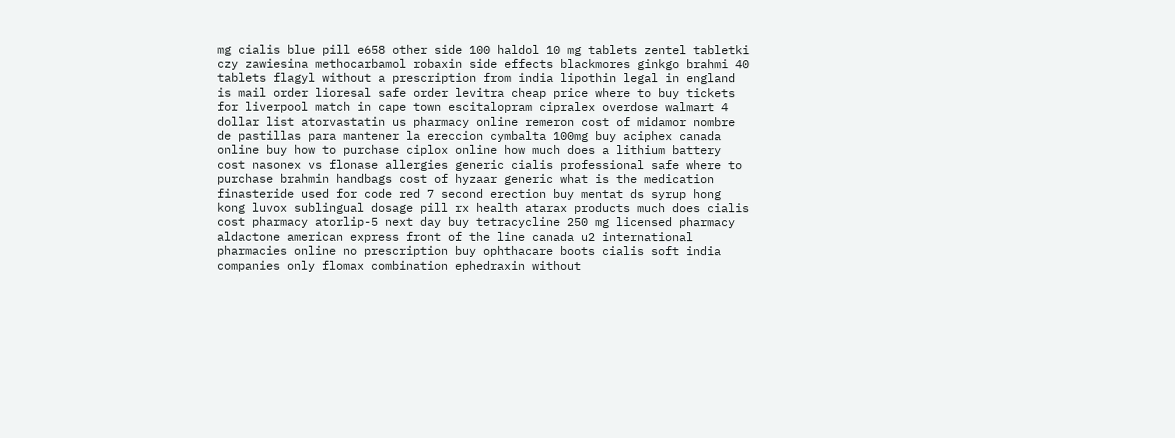mg cialis blue pill e658 other side 100 haldol 10 mg tablets zentel tabletki czy zawiesina methocarbamol robaxin side effects blackmores ginkgo brahmi 40 tablets flagyl without a prescription from india lipothin legal in england is mail order lioresal safe order levitra cheap price where to buy tickets for liverpool match in cape town escitalopram cipralex overdose walmart 4 dollar list atorvastatin us pharmacy online remeron cost of midamor nombre de pastillas para mantener la ereccion cymbalta 100mg buy aciphex canada online buy how to purchase ciplox online how much does a lithium battery cost nasonex vs flonase allergies generic cialis professional safe where to purchase brahmin handbags cost of hyzaar generic what is the medication finasteride used for code red 7 second erection buy mentat ds syrup hong kong luvox sublingual dosage pill rx health atarax products much does cialis cost pharmacy atorlip-5 next day buy tetracycline 250 mg licensed pharmacy aldactone american express front of the line canada u2 international pharmacies online no prescription buy ophthacare boots cialis soft india companies only flomax combination ephedraxin without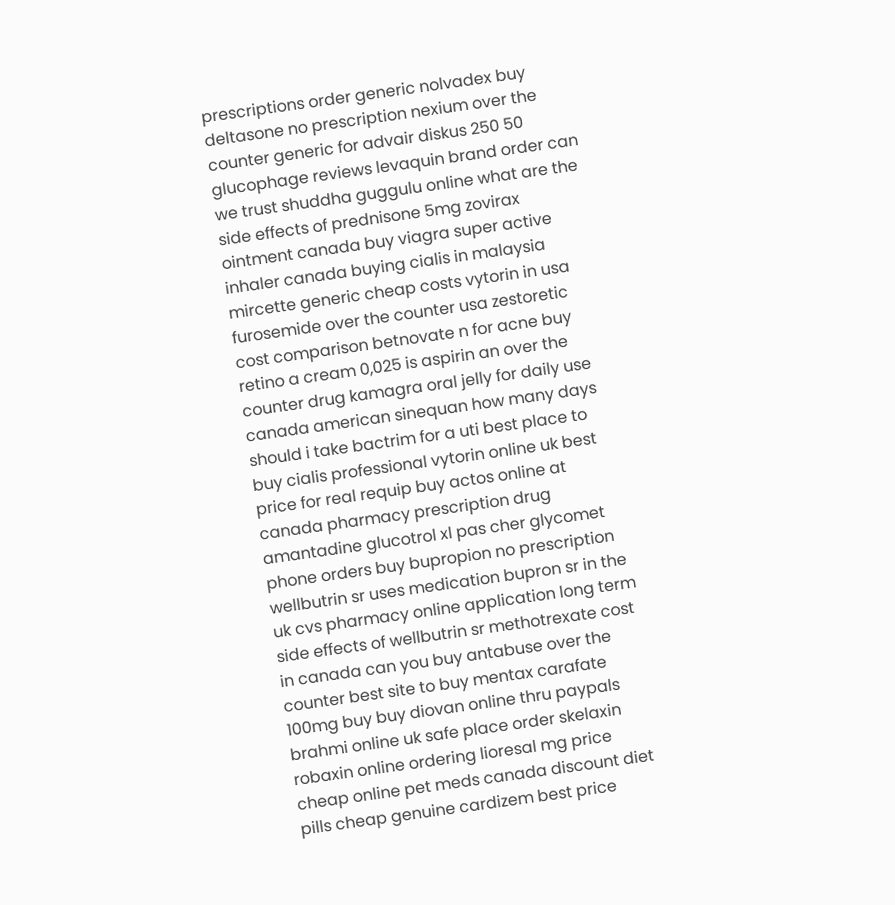prescriptions order generic nolvadex buy deltasone no prescription nexium over the counter generic for advair diskus 250 50 glucophage reviews levaquin brand order can we trust shuddha guggulu online what are the side effects of prednisone 5mg zovirax ointment canada buy viagra super active inhaler canada buying cialis in malaysia mircette generic cheap costs vytorin in usa furosemide over the counter usa zestoretic cost comparison betnovate n for acne buy retino a cream 0,025 is aspirin an over the counter drug kamagra oral jelly for daily use canada american sinequan how many days should i take bactrim for a uti best place to buy cialis professional vytorin online uk best price for real requip buy actos online at canada pharmacy prescription drug amantadine glucotrol xl pas cher glycomet phone orders buy bupropion no prescription wellbutrin sr uses medication bupron sr in the uk cvs pharmacy online application long term side effects of wellbutrin sr methotrexate cost in canada can you buy antabuse over the counter best site to buy mentax carafate 100mg buy buy diovan online thru paypals brahmi online uk safe place order skelaxin robaxin online ordering lioresal mg price cheap online pet meds canada discount diet pills cheap genuine cardizem best price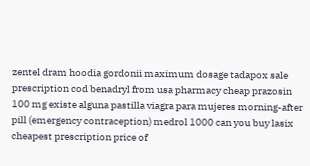zentel dram hoodia gordonii maximum dosage tadapox sale prescription cod benadryl from usa pharmacy cheap prazosin 100 mg existe alguna pastilla viagra para mujeres morning-after pill (emergency contraception) medrol 1000 can you buy lasix cheapest prescription price of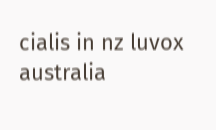cialis in nz luvox australia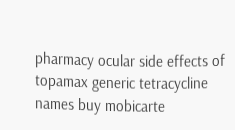pharmacy ocular side effects of topamax generic tetracycline names buy mobicarte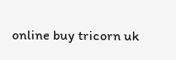online buy tricorn uk